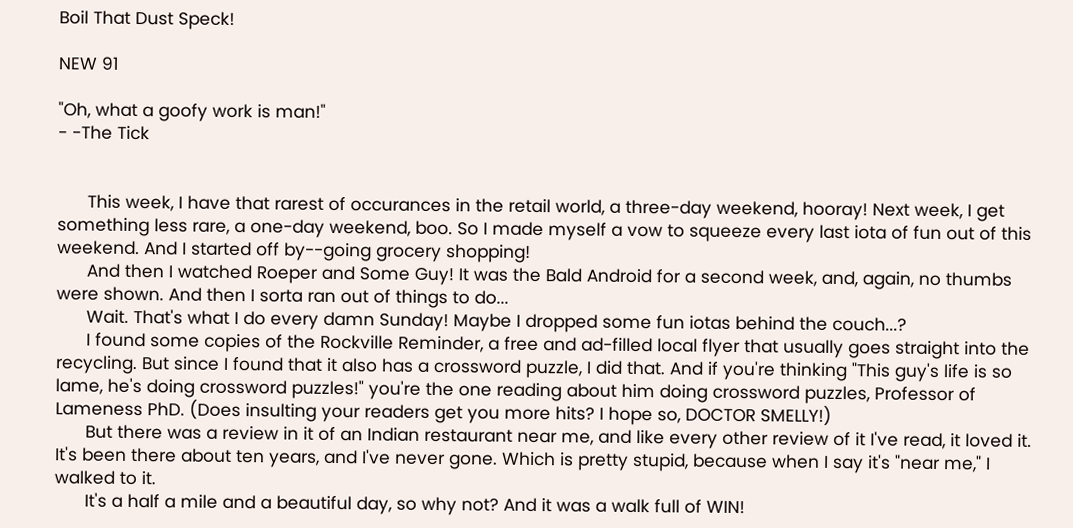Boil That Dust Speck!

NEW 91

"Oh, what a goofy work is man!"
- -The Tick


      This week, I have that rarest of occurances in the retail world, a three-day weekend, hooray! Next week, I get something less rare, a one-day weekend, boo. So I made myself a vow to squeeze every last iota of fun out of this weekend. And I started off by--going grocery shopping!
      And then I watched Roeper and Some Guy! It was the Bald Android for a second week, and, again, no thumbs were shown. And then I sorta ran out of things to do...
      Wait. That's what I do every damn Sunday! Maybe I dropped some fun iotas behind the couch...?
      I found some copies of the Rockville Reminder, a free and ad-filled local flyer that usually goes straight into the recycling. But since I found that it also has a crossword puzzle, I did that. And if you're thinking "This guy's life is so lame, he's doing crossword puzzles!" you're the one reading about him doing crossword puzzles, Professor of Lameness PhD. (Does insulting your readers get you more hits? I hope so, DOCTOR SMELLY!)
      But there was a review in it of an Indian restaurant near me, and like every other review of it I've read, it loved it. It's been there about ten years, and I've never gone. Which is pretty stupid, because when I say it's "near me," I walked to it.
      It's a half a mile and a beautiful day, so why not? And it was a walk full of WIN!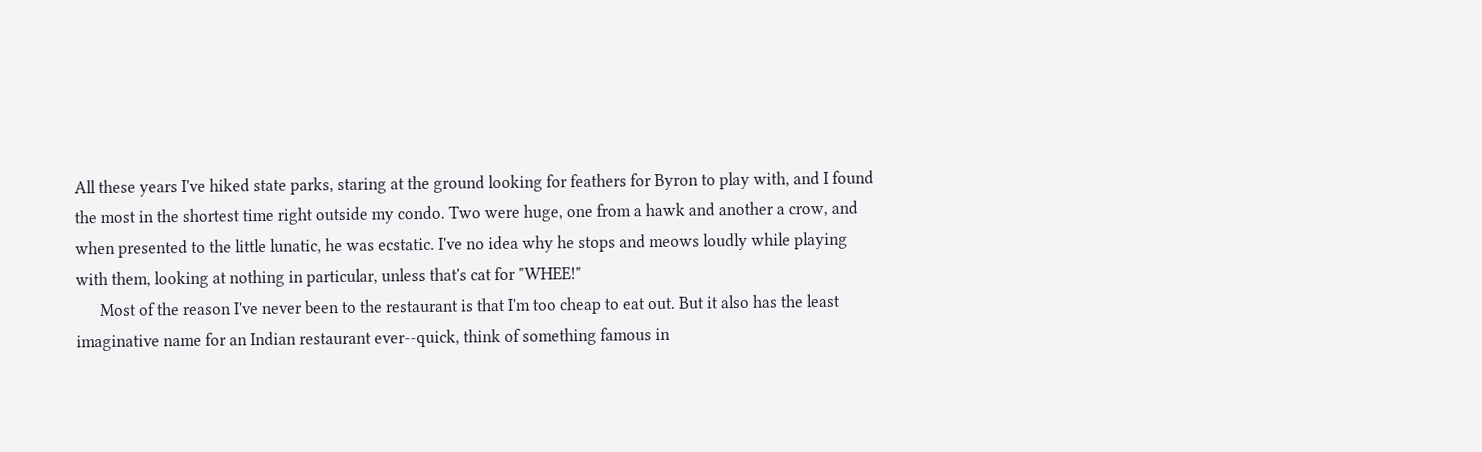All these years I've hiked state parks, staring at the ground looking for feathers for Byron to play with, and I found the most in the shortest time right outside my condo. Two were huge, one from a hawk and another a crow, and when presented to the little lunatic, he was ecstatic. I've no idea why he stops and meows loudly while playing with them, looking at nothing in particular, unless that's cat for "WHEE!"
      Most of the reason I've never been to the restaurant is that I'm too cheap to eat out. But it also has the least imaginative name for an Indian restaurant ever--quick, think of something famous in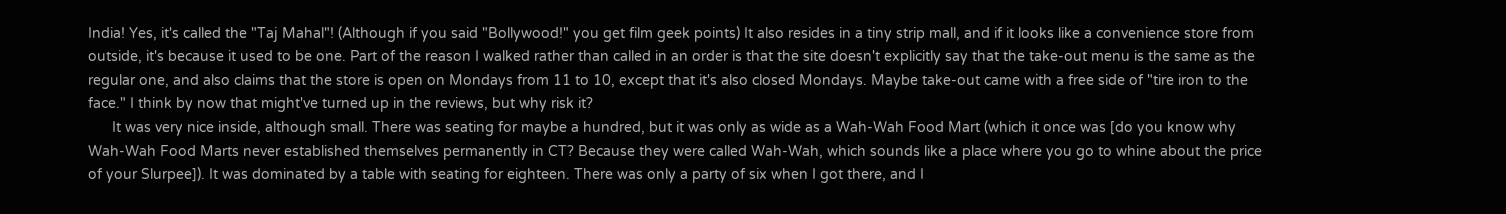India! Yes, it's called the "Taj Mahal"! (Although if you said "Bollywood!" you get film geek points) It also resides in a tiny strip mall, and if it looks like a convenience store from outside, it's because it used to be one. Part of the reason I walked rather than called in an order is that the site doesn't explicitly say that the take-out menu is the same as the regular one, and also claims that the store is open on Mondays from 11 to 10, except that it's also closed Mondays. Maybe take-out came with a free side of "tire iron to the face." I think by now that might've turned up in the reviews, but why risk it?
      It was very nice inside, although small. There was seating for maybe a hundred, but it was only as wide as a Wah-Wah Food Mart (which it once was [do you know why Wah-Wah Food Marts never established themselves permanently in CT? Because they were called Wah-Wah, which sounds like a place where you go to whine about the price of your Slurpee]). It was dominated by a table with seating for eighteen. There was only a party of six when I got there, and I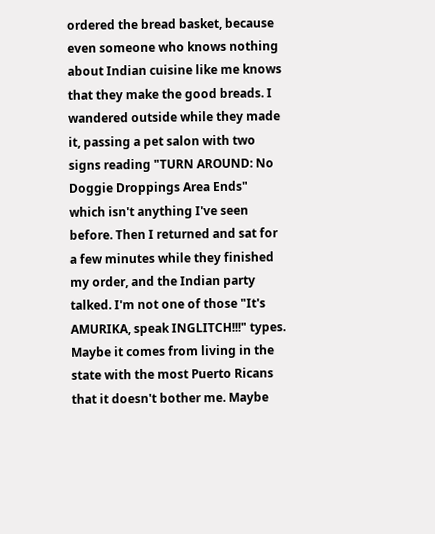ordered the bread basket, because even someone who knows nothing about Indian cuisine like me knows that they make the good breads. I wandered outside while they made it, passing a pet salon with two signs reading "TURN AROUND: No Doggie Droppings Area Ends" which isn't anything I've seen before. Then I returned and sat for a few minutes while they finished my order, and the Indian party talked. I'm not one of those "It's AMURIKA, speak INGLITCH!!!" types. Maybe it comes from living in the state with the most Puerto Ricans that it doesn't bother me. Maybe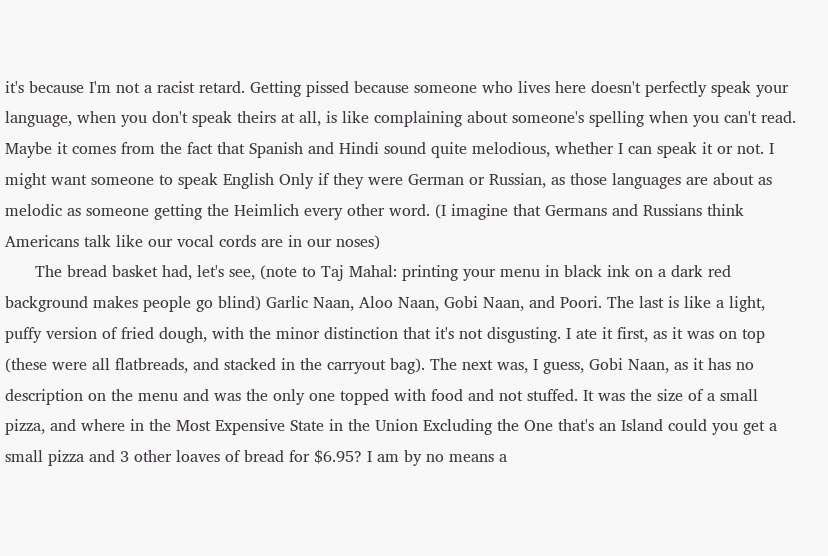it's because I'm not a racist retard. Getting pissed because someone who lives here doesn't perfectly speak your language, when you don't speak theirs at all, is like complaining about someone's spelling when you can't read. Maybe it comes from the fact that Spanish and Hindi sound quite melodious, whether I can speak it or not. I might want someone to speak English Only if they were German or Russian, as those languages are about as melodic as someone getting the Heimlich every other word. (I imagine that Germans and Russians think Americans talk like our vocal cords are in our noses)
      The bread basket had, let's see, (note to Taj Mahal: printing your menu in black ink on a dark red background makes people go blind) Garlic Naan, Aloo Naan, Gobi Naan, and Poori. The last is like a light, puffy version of fried dough, with the minor distinction that it's not disgusting. I ate it first, as it was on top (these were all flatbreads, and stacked in the carryout bag). The next was, I guess, Gobi Naan, as it has no description on the menu and was the only one topped with food and not stuffed. It was the size of a small pizza, and where in the Most Expensive State in the Union Excluding the One that's an Island could you get a small pizza and 3 other loaves of bread for $6.95? I am by no means a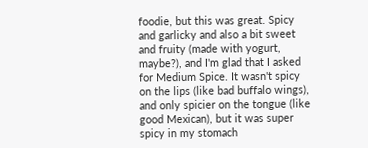foodie, but this was great. Spicy and garlicky and also a bit sweet and fruity (made with yogurt, maybe?), and I'm glad that I asked for Medium Spice. It wasn't spicy on the lips (like bad buffalo wings), and only spicier on the tongue (like good Mexican), but it was super spicy in my stomach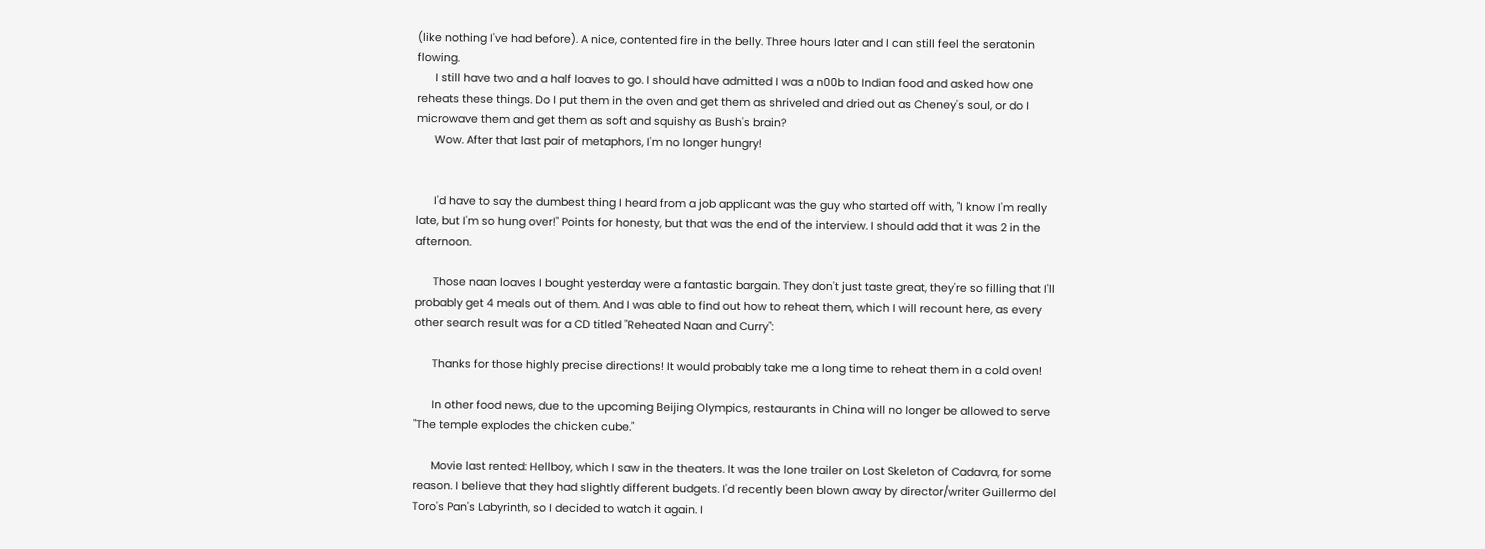(like nothing I've had before). A nice, contented fire in the belly. Three hours later and I can still feel the seratonin flowing.
      I still have two and a half loaves to go. I should have admitted I was a n00b to Indian food and asked how one reheats these things. Do I put them in the oven and get them as shriveled and dried out as Cheney's soul, or do I microwave them and get them as soft and squishy as Bush's brain?
      Wow. After that last pair of metaphors, I'm no longer hungry!


      I'd have to say the dumbest thing I heard from a job applicant was the guy who started off with, "I know I'm really late, but I'm so hung over!" Points for honesty, but that was the end of the interview. I should add that it was 2 in the afternoon.

      Those naan loaves I bought yesterday were a fantastic bargain. They don't just taste great, they're so filling that I'll probably get 4 meals out of them. And I was able to find out how to reheat them, which I will recount here, as every other search result was for a CD titled "Reheated Naan and Curry":

      Thanks for those highly precise directions! It would probably take me a long time to reheat them in a cold oven!

      In other food news, due to the upcoming Beijing Olympics, restaurants in China will no longer be allowed to serve "The temple explodes the chicken cube."

      Movie last rented: Hellboy, which I saw in the theaters. It was the lone trailer on Lost Skeleton of Cadavra, for some reason. I believe that they had slightly different budgets. I'd recently been blown away by director/writer Guillermo del Toro's Pan's Labyrinth, so I decided to watch it again. I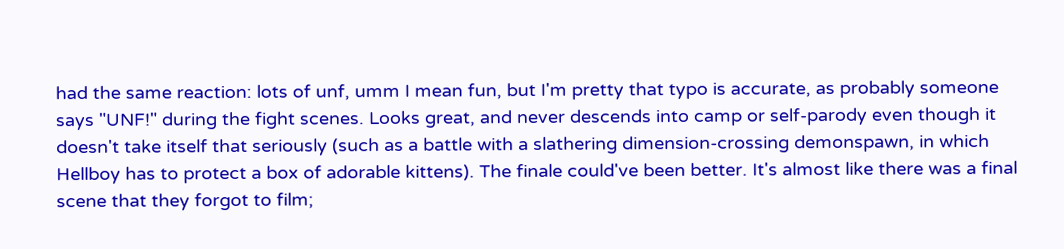had the same reaction: lots of unf, umm I mean fun, but I'm pretty that typo is accurate, as probably someone says "UNF!" during the fight scenes. Looks great, and never descends into camp or self-parody even though it doesn't take itself that seriously (such as a battle with a slathering dimension-crossing demonspawn, in which Hellboy has to protect a box of adorable kittens). The finale could've been better. It's almost like there was a final scene that they forgot to film;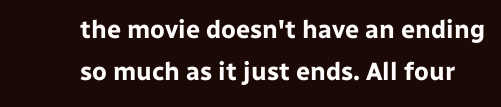the movie doesn't have an ending so much as it just ends. All four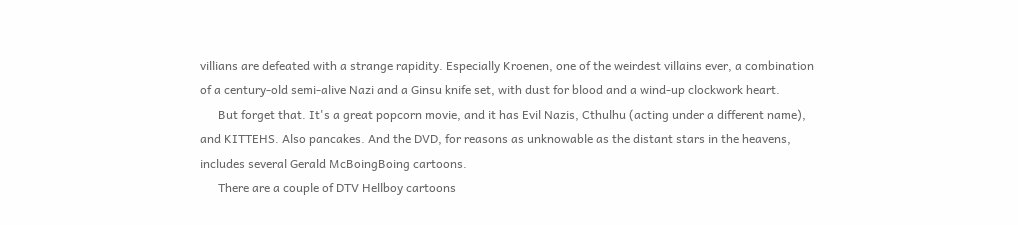villians are defeated with a strange rapidity. Especially Kroenen, one of the weirdest villains ever, a combination of a century-old semi-alive Nazi and a Ginsu knife set, with dust for blood and a wind-up clockwork heart.
      But forget that. It's a great popcorn movie, and it has Evil Nazis, Cthulhu (acting under a different name), and KITTEHS. Also pancakes. And the DVD, for reasons as unknowable as the distant stars in the heavens, includes several Gerald McBoingBoing cartoons.
      There are a couple of DTV Hellboy cartoons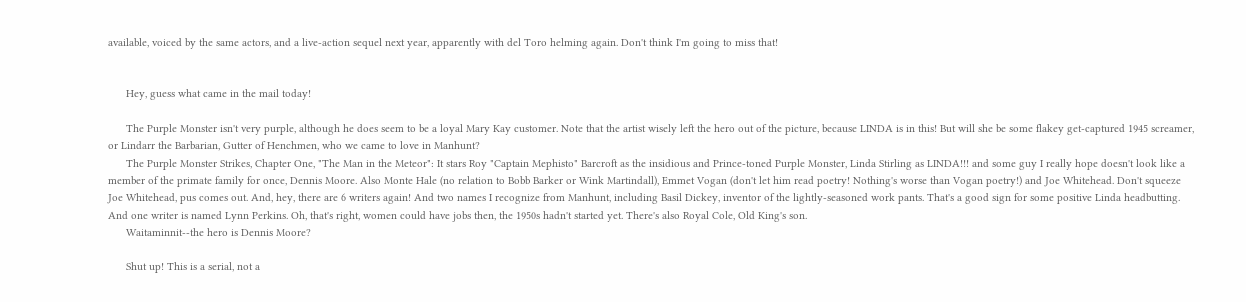available, voiced by the same actors, and a live-action sequel next year, apparently with del Toro helming again. Don't think I'm going to miss that!


      Hey, guess what came in the mail today!

      The Purple Monster isn't very purple, although he does seem to be a loyal Mary Kay customer. Note that the artist wisely left the hero out of the picture, because LINDA is in this! But will she be some flakey get-captured 1945 screamer, or Lindarr the Barbarian, Gutter of Henchmen, who we came to love in Manhunt?
      The Purple Monster Strikes, Chapter One, "The Man in the Meteor": It stars Roy "Captain Mephisto" Barcroft as the insidious and Prince-toned Purple Monster, Linda Stirling as LINDA!!! and some guy I really hope doesn't look like a member of the primate family for once, Dennis Moore. Also Monte Hale (no relation to Bobb Barker or Wink Martindall), Emmet Vogan (don't let him read poetry! Nothing's worse than Vogan poetry!) and Joe Whitehead. Don't squeeze Joe Whitehead, pus comes out. And, hey, there are 6 writers again! And two names I recognize from Manhunt, including Basil Dickey, inventor of the lightly-seasoned work pants. That's a good sign for some positive Linda headbutting. And one writer is named Lynn Perkins. Oh, that's right, women could have jobs then, the 1950s hadn't started yet. There's also Royal Cole, Old King's son.
      Waitaminnit--the hero is Dennis Moore?

      Shut up! This is a serial, not a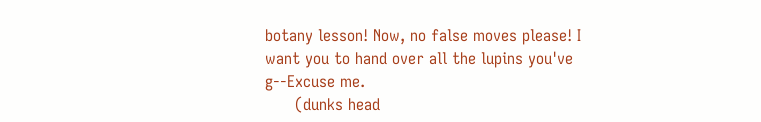botany lesson! Now, no false moves please! I want you to hand over all the lupins you've g--Excuse me.
      (dunks head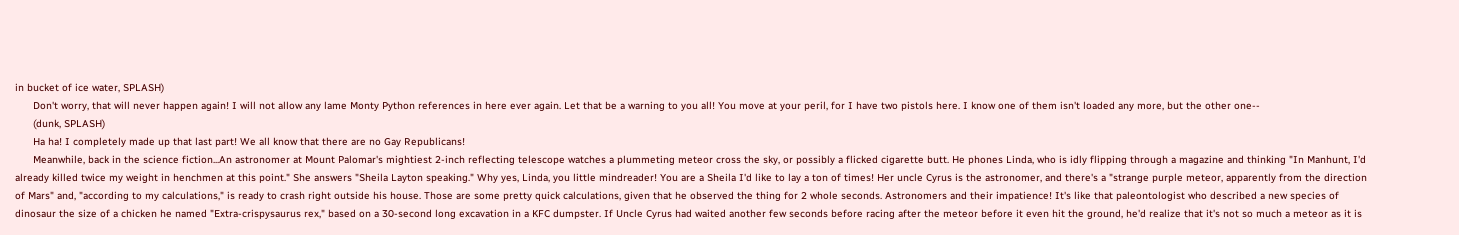in bucket of ice water, SPLASH)
      Don't worry, that will never happen again! I will not allow any lame Monty Python references in here ever again. Let that be a warning to you all! You move at your peril, for I have two pistols here. I know one of them isn't loaded any more, but the other one--
      (dunk, SPLASH)
      Ha ha! I completely made up that last part! We all know that there are no Gay Republicans!
      Meanwhile, back in the science fiction...An astronomer at Mount Palomar's mightiest 2-inch reflecting telescope watches a plummeting meteor cross the sky, or possibly a flicked cigarette butt. He phones Linda, who is idly flipping through a magazine and thinking "In Manhunt, I'd already killed twice my weight in henchmen at this point." She answers "Sheila Layton speaking." Why yes, Linda, you little mindreader! You are a Sheila I'd like to lay a ton of times! Her uncle Cyrus is the astronomer, and there's a "strange purple meteor, apparently from the direction of Mars" and, "according to my calculations," is ready to crash right outside his house. Those are some pretty quick calculations, given that he observed the thing for 2 whole seconds. Astronomers and their impatience! It's like that paleontologist who described a new species of dinosaur the size of a chicken he named "Extra-crispysaurus rex," based on a 30-second long excavation in a KFC dumpster. If Uncle Cyrus had waited another few seconds before racing after the meteor before it even hit the ground, he'd realize that it's not so much a meteor as it is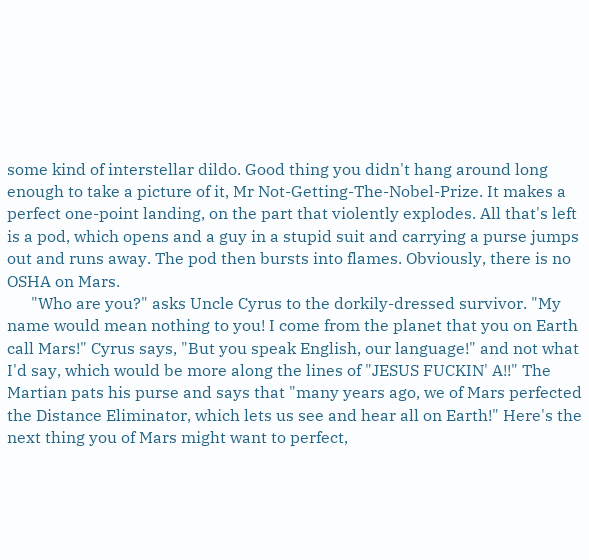some kind of interstellar dildo. Good thing you didn't hang around long enough to take a picture of it, Mr Not-Getting-The-Nobel-Prize. It makes a perfect one-point landing, on the part that violently explodes. All that's left is a pod, which opens and a guy in a stupid suit and carrying a purse jumps out and runs away. The pod then bursts into flames. Obviously, there is no OSHA on Mars.
      "Who are you?" asks Uncle Cyrus to the dorkily-dressed survivor. "My name would mean nothing to you! I come from the planet that you on Earth call Mars!" Cyrus says, "But you speak English, our language!" and not what I'd say, which would be more along the lines of "JESUS FUCKIN' A!!" The Martian pats his purse and says that "many years ago, we of Mars perfected the Distance Eliminator, which lets us see and hear all on Earth!" Here's the next thing you of Mars might want to perfect,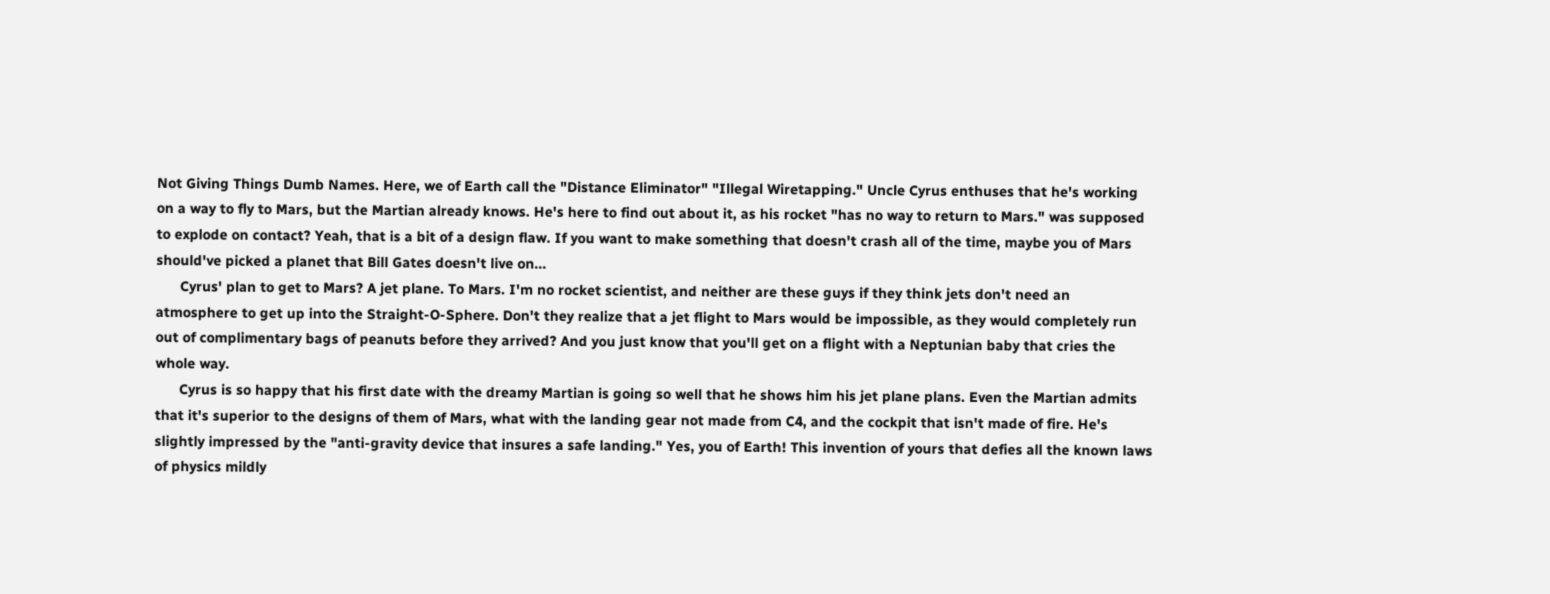Not Giving Things Dumb Names. Here, we of Earth call the "Distance Eliminator" "Illegal Wiretapping." Uncle Cyrus enthuses that he's working on a way to fly to Mars, but the Martian already knows. He's here to find out about it, as his rocket "has no way to return to Mars." was supposed to explode on contact? Yeah, that is a bit of a design flaw. If you want to make something that doesn't crash all of the time, maybe you of Mars should've picked a planet that Bill Gates doesn't live on...
      Cyrus' plan to get to Mars? A jet plane. To Mars. I'm no rocket scientist, and neither are these guys if they think jets don't need an atmosphere to get up into the Straight-O-Sphere. Don't they realize that a jet flight to Mars would be impossible, as they would completely run out of complimentary bags of peanuts before they arrived? And you just know that you'll get on a flight with a Neptunian baby that cries the whole way.
      Cyrus is so happy that his first date with the dreamy Martian is going so well that he shows him his jet plane plans. Even the Martian admits that it's superior to the designs of them of Mars, what with the landing gear not made from C4, and the cockpit that isn't made of fire. He's slightly impressed by the "anti-gravity device that insures a safe landing." Yes, you of Earth! This invention of yours that defies all the known laws of physics mildly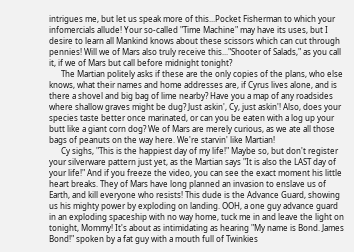intrigues me, but let us speak more of this...Pocket Fisherman to which your infomercials allude! Your so-called "Time Machine" may have its uses, but I desire to learn all Mankind knows about these scissors which can cut through pennies! Will we of Mars also truly receive this..."Shooter of Salads," as you call it, if we of Mars but call before midnight tonight?
      The Martian politely asks if these are the only copies of the plans, who else knows, what their names and home addresses are, if Cyrus lives alone, and is there a shovel and big bag of lime nearby? Have you a map of any roadsides where shallow graves might be dug? Just askin', Cy, just askin'! Also, does your species taste better once marinated, or can you be eaten with a log up your butt like a giant corn dog? We of Mars are merely curious, as we ate all those bags of peanuts on the way here. We're starvin' like Martian!
      Cy sighs, "This is the happiest day of my life!" Maybe so, but don't register your silverware pattern just yet, as the Martian says "It is also the LAST day of your life!" And if you freeze the video, you can see the exact moment his little heart breaks. They of Mars have long planned an invasion to enslave us of Earth, and kill everyone who resists! This dude is the Advance Guard, showing us his mighty power by exploding on landing. OOH, a one guy advance guard in an exploding spaceship with no way home, tuck me in and leave the light on tonight, Mommy! It's about as intimidating as hearing "My name is Bond. James Bond!" spoken by a fat guy with a mouth full of Twinkies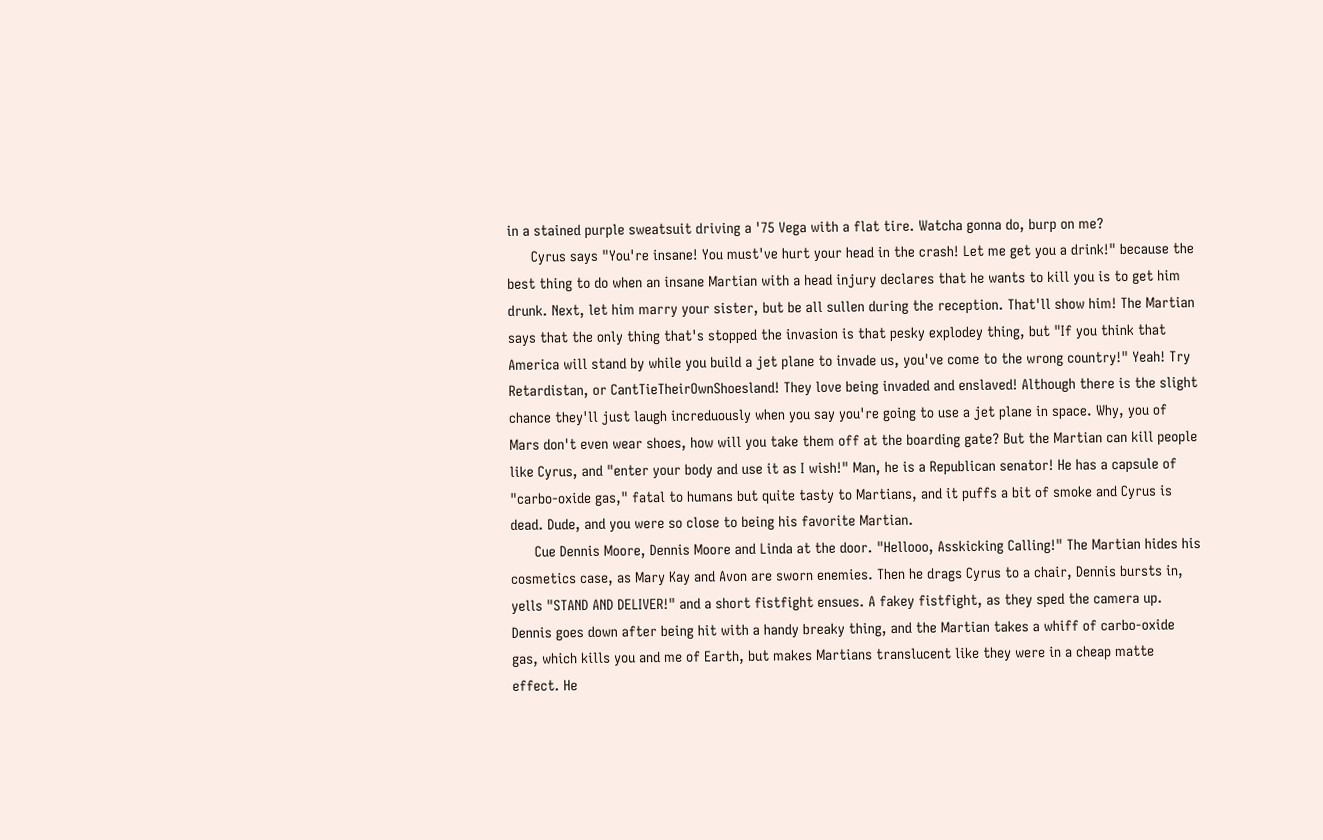in a stained purple sweatsuit driving a '75 Vega with a flat tire. Watcha gonna do, burp on me?
      Cyrus says "You're insane! You must've hurt your head in the crash! Let me get you a drink!" because the best thing to do when an insane Martian with a head injury declares that he wants to kill you is to get him drunk. Next, let him marry your sister, but be all sullen during the reception. That'll show him! The Martian says that the only thing that's stopped the invasion is that pesky explodey thing, but "If you think that America will stand by while you build a jet plane to invade us, you've come to the wrong country!" Yeah! Try Retardistan, or CantTieTheirOwnShoesland! They love being invaded and enslaved! Although there is the slight chance they'll just laugh increduously when you say you're going to use a jet plane in space. Why, you of Mars don't even wear shoes, how will you take them off at the boarding gate? But the Martian can kill people like Cyrus, and "enter your body and use it as I wish!" Man, he is a Republican senator! He has a capsule of "carbo-oxide gas," fatal to humans but quite tasty to Martians, and it puffs a bit of smoke and Cyrus is dead. Dude, and you were so close to being his favorite Martian.
      Cue Dennis Moore, Dennis Moore and Linda at the door. "Hellooo, Asskicking Calling!" The Martian hides his cosmetics case, as Mary Kay and Avon are sworn enemies. Then he drags Cyrus to a chair, Dennis bursts in, yells "STAND AND DELIVER!" and a short fistfight ensues. A fakey fistfight, as they sped the camera up. Dennis goes down after being hit with a handy breaky thing, and the Martian takes a whiff of carbo-oxide gas, which kills you and me of Earth, but makes Martians translucent like they were in a cheap matte effect. He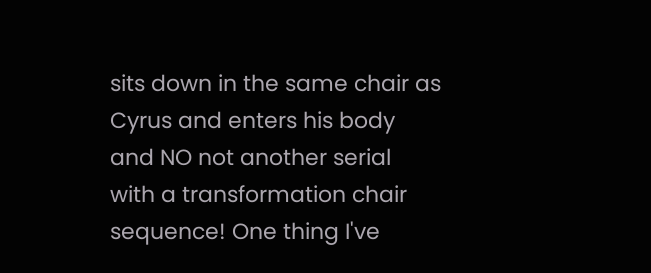sits down in the same chair as Cyrus and enters his body and NO not another serial with a transformation chair sequence! One thing I've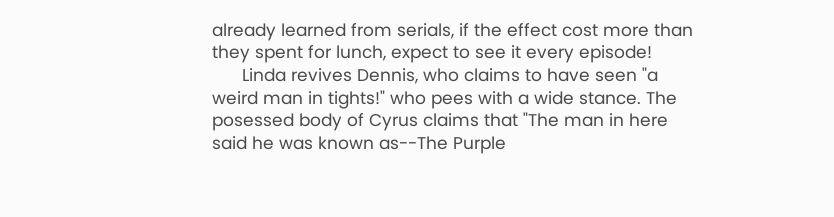already learned from serials, if the effect cost more than they spent for lunch, expect to see it every episode!
      Linda revives Dennis, who claims to have seen "a weird man in tights!" who pees with a wide stance. The posessed body of Cyrus claims that "The man in here said he was known as--The Purple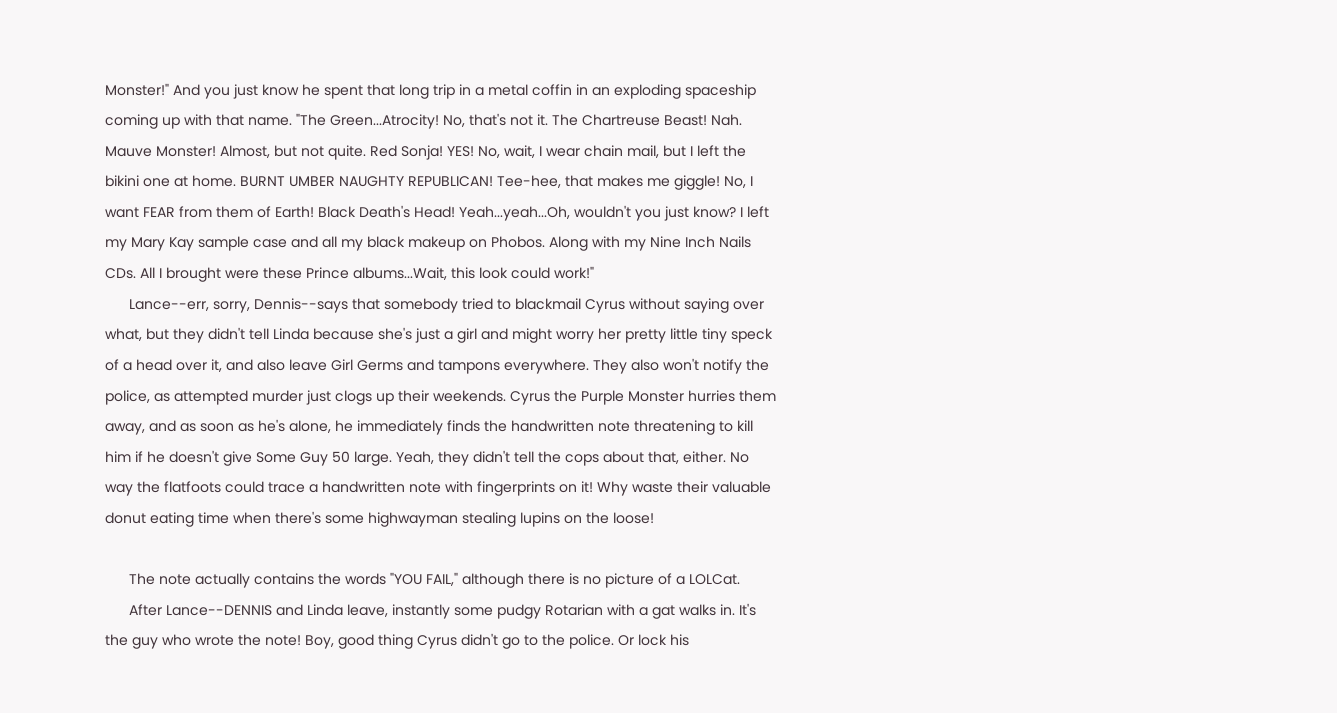Monster!" And you just know he spent that long trip in a metal coffin in an exploding spaceship coming up with that name. "The Green...Atrocity! No, that's not it. The Chartreuse Beast! Nah. Mauve Monster! Almost, but not quite. Red Sonja! YES! No, wait, I wear chain mail, but I left the bikini one at home. BURNT UMBER NAUGHTY REPUBLICAN! Tee-hee, that makes me giggle! No, I want FEAR from them of Earth! Black Death's Head! Yeah...yeah...Oh, wouldn't you just know? I left my Mary Kay sample case and all my black makeup on Phobos. Along with my Nine Inch Nails CDs. All I brought were these Prince albums...Wait, this look could work!"
      Lance--err, sorry, Dennis--says that somebody tried to blackmail Cyrus without saying over what, but they didn't tell Linda because she's just a girl and might worry her pretty little tiny speck of a head over it, and also leave Girl Germs and tampons everywhere. They also won't notify the police, as attempted murder just clogs up their weekends. Cyrus the Purple Monster hurries them away, and as soon as he's alone, he immediately finds the handwritten note threatening to kill him if he doesn't give Some Guy 50 large. Yeah, they didn't tell the cops about that, either. No way the flatfoots could trace a handwritten note with fingerprints on it! Why waste their valuable donut eating time when there's some highwayman stealing lupins on the loose!

      The note actually contains the words "YOU FAIL," although there is no picture of a LOLCat.
      After Lance--DENNIS and Linda leave, instantly some pudgy Rotarian with a gat walks in. It's the guy who wrote the note! Boy, good thing Cyrus didn't go to the police. Or lock his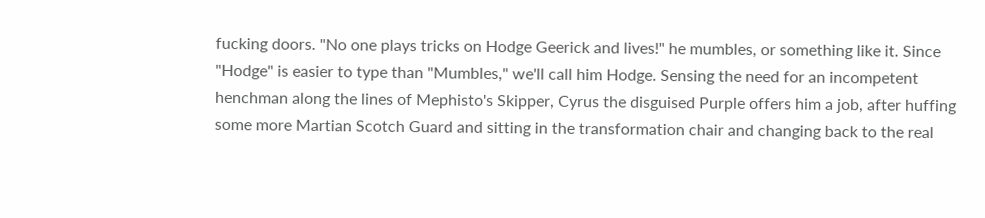fucking doors. "No one plays tricks on Hodge Geerick and lives!" he mumbles, or something like it. Since "Hodge" is easier to type than "Mumbles," we'll call him Hodge. Sensing the need for an incompetent henchman along the lines of Mephisto's Skipper, Cyrus the disguised Purple offers him a job, after huffing some more Martian Scotch Guard and sitting in the transformation chair and changing back to the real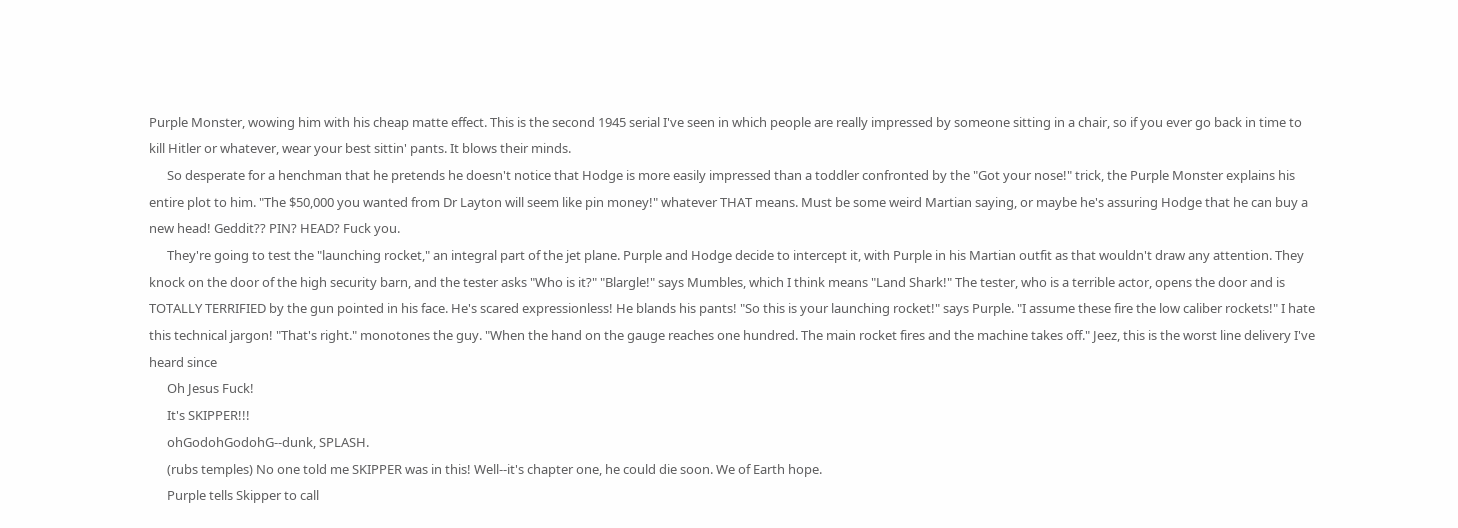Purple Monster, wowing him with his cheap matte effect. This is the second 1945 serial I've seen in which people are really impressed by someone sitting in a chair, so if you ever go back in time to kill Hitler or whatever, wear your best sittin' pants. It blows their minds.
      So desperate for a henchman that he pretends he doesn't notice that Hodge is more easily impressed than a toddler confronted by the "Got your nose!" trick, the Purple Monster explains his entire plot to him. "The $50,000 you wanted from Dr Layton will seem like pin money!" whatever THAT means. Must be some weird Martian saying, or maybe he's assuring Hodge that he can buy a new head! Geddit?? PIN? HEAD? Fuck you.
      They're going to test the "launching rocket," an integral part of the jet plane. Purple and Hodge decide to intercept it, with Purple in his Martian outfit as that wouldn't draw any attention. They knock on the door of the high security barn, and the tester asks "Who is it?" "Blargle!" says Mumbles, which I think means "Land Shark!" The tester, who is a terrible actor, opens the door and is TOTALLY TERRIFIED by the gun pointed in his face. He's scared expressionless! He blands his pants! "So this is your launching rocket!" says Purple. "I assume these fire the low caliber rockets!" I hate this technical jargon! "That's right." monotones the guy. "When the hand on the gauge reaches one hundred. The main rocket fires and the machine takes off." Jeez, this is the worst line delivery I've heard since
      Oh Jesus Fuck!
      It's SKIPPER!!!
      ohGodohGodohG--dunk, SPLASH.
      (rubs temples) No one told me SKIPPER was in this! Well--it's chapter one, he could die soon. We of Earth hope.
      Purple tells Skipper to call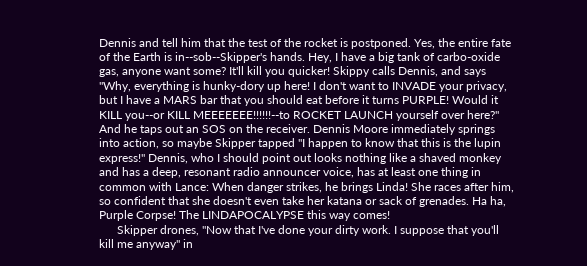Dennis and tell him that the test of the rocket is postponed. Yes, the entire fate of the Earth is in--sob--Skipper's hands. Hey, I have a big tank of carbo-oxide gas, anyone want some? It'll kill you quicker! Skippy calls Dennis, and says "Why, everything is hunky-dory up here! I don't want to INVADE your privacy, but I have a MARS bar that you should eat before it turns PURPLE! Would it KILL you--or KILL MEEEEEEE!!!!!!--to ROCKET LAUNCH yourself over here?" And he taps out an SOS on the receiver. Dennis Moore immediately springs into action, so maybe Skipper tapped "I happen to know that this is the lupin express!" Dennis, who I should point out looks nothing like a shaved monkey and has a deep, resonant radio announcer voice, has at least one thing in common with Lance: When danger strikes, he brings Linda! She races after him, so confident that she doesn't even take her katana or sack of grenades. Ha ha, Purple Corpse! The LINDAPOCALYPSE this way comes!
      Skipper drones, "Now that I've done your dirty work. I suppose that you'll kill me anyway" in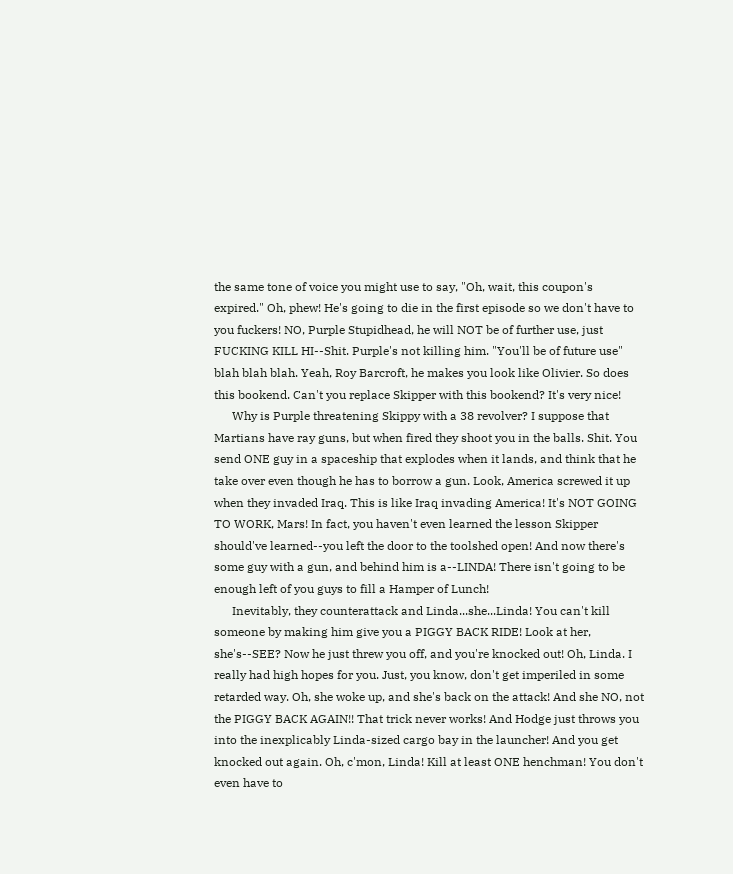the same tone of voice you might use to say, "Oh, wait, this coupon's expired." Oh, phew! He's going to die in the first episode so we don't have to you fuckers! NO, Purple Stupidhead, he will NOT be of further use, just FUCKING KILL HI--Shit. Purple's not killing him. "You'll be of future use" blah blah blah. Yeah, Roy Barcroft, he makes you look like Olivier. So does this bookend. Can't you replace Skipper with this bookend? It's very nice!
      Why is Purple threatening Skippy with a 38 revolver? I suppose that Martians have ray guns, but when fired they shoot you in the balls. Shit. You send ONE guy in a spaceship that explodes when it lands, and think that he take over even though he has to borrow a gun. Look, America screwed it up when they invaded Iraq. This is like Iraq invading America! It's NOT GOING TO WORK, Mars! In fact, you haven't even learned the lesson Skipper should've learned--you left the door to the toolshed open! And now there's some guy with a gun, and behind him is a--LINDA! There isn't going to be enough left of you guys to fill a Hamper of Lunch!
      Inevitably, they counterattack and Linda...she...Linda! You can't kill someone by making him give you a PIGGY BACK RIDE! Look at her, she's--SEE? Now he just threw you off, and you're knocked out! Oh, Linda. I really had high hopes for you. Just, you know, don't get imperiled in some retarded way. Oh, she woke up, and she's back on the attack! And she NO, not the PIGGY BACK AGAIN!! That trick never works! And Hodge just throws you into the inexplicably Linda-sized cargo bay in the launcher! And you get knocked out again. Oh, c'mon, Linda! Kill at least ONE henchman! You don't even have to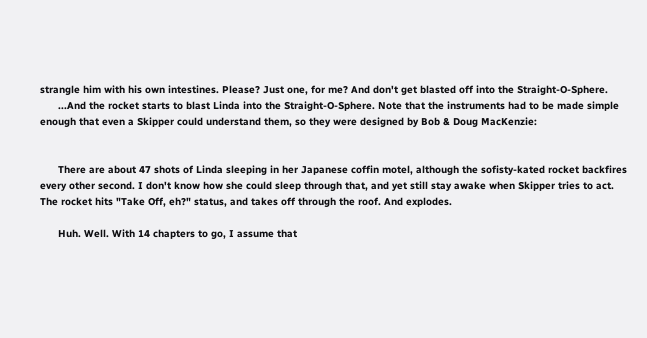strangle him with his own intestines. Please? Just one, for me? And don't get blasted off into the Straight-O-Sphere.
      ...And the rocket starts to blast Linda into the Straight-O-Sphere. Note that the instruments had to be made simple enough that even a Skipper could understand them, so they were designed by Bob & Doug MacKenzie:


      There are about 47 shots of Linda sleeping in her Japanese coffin motel, although the sofisty-kated rocket backfires every other second. I don't know how she could sleep through that, and yet still stay awake when Skipper tries to act. The rocket hits "Take Off, eh?" status, and takes off through the roof. And explodes.

      Huh. Well. With 14 chapters to go, I assume that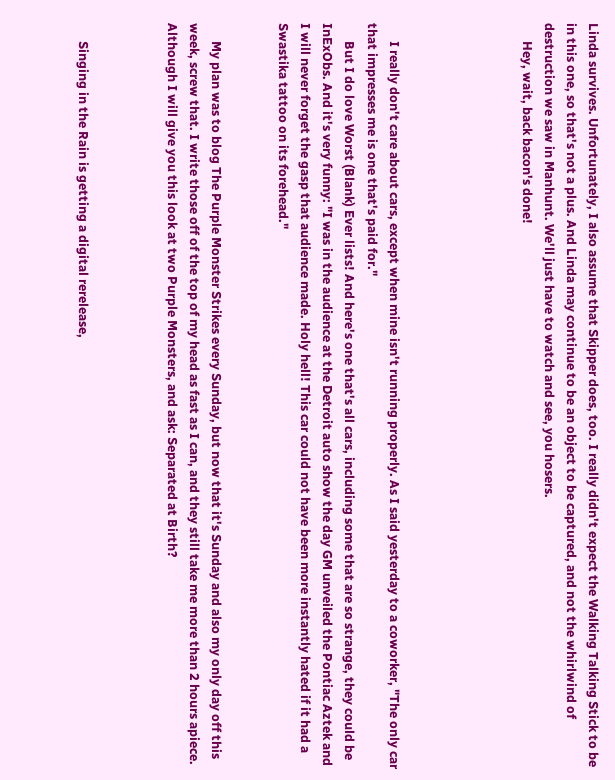Linda survives. Unfortunately, I also assume that Skipper does, too. I really didn't expect the Walking Talking Stick to be in this one, so that's not a plus. And Linda may continue to be an object to be captured, and not the whirlwind of destruction we saw in Manhunt. We'll just have to watch and see, you hosers.
      Hey, wait, back bacon's done!





      I really don't care about cars, except when mine isn't running properly. As I said yesterday to a coworker, "The only car that impresses me is one that's paid for."
      But I do love Worst (Blank) Ever lists! And here's one that's all cars, including some that are so strange, they could be InExObs. And it's very funny: "I was in the audience at the Detroit auto show the day GM unveiled the Pontiac Aztek and I will never forget the gasp that audience made. Holy hell! This car could not have been more instantly hated if it had a Swastika tattoo on its forehead."


      My plan was to blog The Purple Monster Strikes every Sunday, but now that it's Sunday and also my only day off this week, screw that. I write those off of the top of my head as fast as I can, and they still take me more than 2 hours apiece. Although I will give you this look at two Purple Monsters, and ask: Separated at Birth?



      Singing in the Rain is getting a digital rerelease,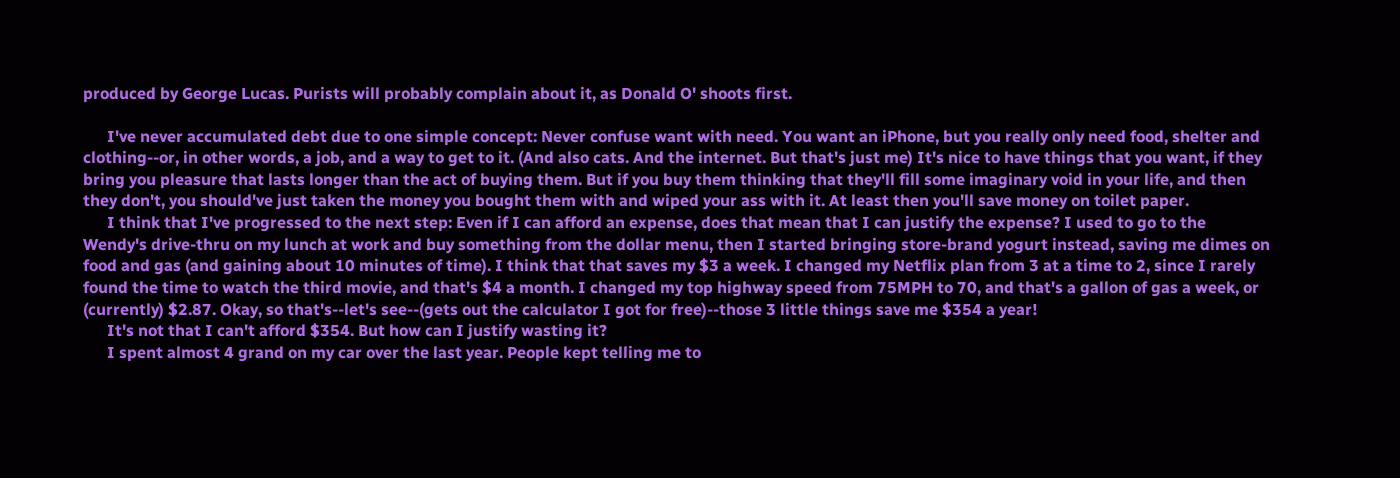produced by George Lucas. Purists will probably complain about it, as Donald O' shoots first.

      I've never accumulated debt due to one simple concept: Never confuse want with need. You want an iPhone, but you really only need food, shelter and clothing--or, in other words, a job, and a way to get to it. (And also cats. And the internet. But that's just me) It's nice to have things that you want, if they bring you pleasure that lasts longer than the act of buying them. But if you buy them thinking that they'll fill some imaginary void in your life, and then they don't, you should've just taken the money you bought them with and wiped your ass with it. At least then you'll save money on toilet paper.
      I think that I've progressed to the next step: Even if I can afford an expense, does that mean that I can justify the expense? I used to go to the Wendy's drive-thru on my lunch at work and buy something from the dollar menu, then I started bringing store-brand yogurt instead, saving me dimes on food and gas (and gaining about 10 minutes of time). I think that that saves my $3 a week. I changed my Netflix plan from 3 at a time to 2, since I rarely found the time to watch the third movie, and that's $4 a month. I changed my top highway speed from 75MPH to 70, and that's a gallon of gas a week, or (currently) $2.87. Okay, so that's--let's see--(gets out the calculator I got for free)--those 3 little things save me $354 a year!
      It's not that I can't afford $354. But how can I justify wasting it?
      I spent almost 4 grand on my car over the last year. People kept telling me to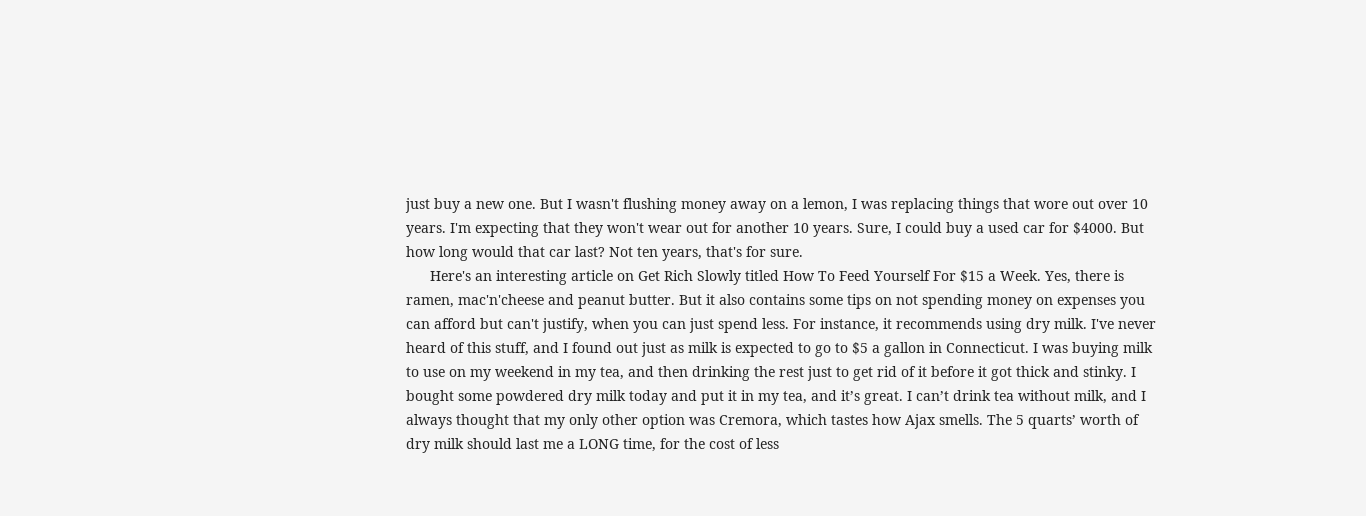just buy a new one. But I wasn't flushing money away on a lemon, I was replacing things that wore out over 10 years. I'm expecting that they won't wear out for another 10 years. Sure, I could buy a used car for $4000. But how long would that car last? Not ten years, that's for sure.
      Here's an interesting article on Get Rich Slowly titled How To Feed Yourself For $15 a Week. Yes, there is ramen, mac'n'cheese and peanut butter. But it also contains some tips on not spending money on expenses you can afford but can't justify, when you can just spend less. For instance, it recommends using dry milk. I've never heard of this stuff, and I found out just as milk is expected to go to $5 a gallon in Connecticut. I was buying milk to use on my weekend in my tea, and then drinking the rest just to get rid of it before it got thick and stinky. I bought some powdered dry milk today and put it in my tea, and it’s great. I can’t drink tea without milk, and I always thought that my only other option was Cremora, which tastes how Ajax smells. The 5 quarts’ worth of dry milk should last me a LONG time, for the cost of less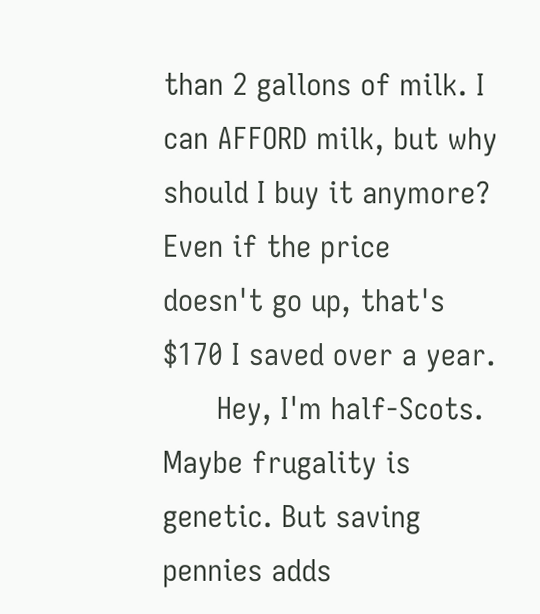than 2 gallons of milk. I can AFFORD milk, but why should I buy it anymore? Even if the price doesn't go up, that's $170 I saved over a year.
      Hey, I'm half-Scots. Maybe frugality is genetic. But saving pennies adds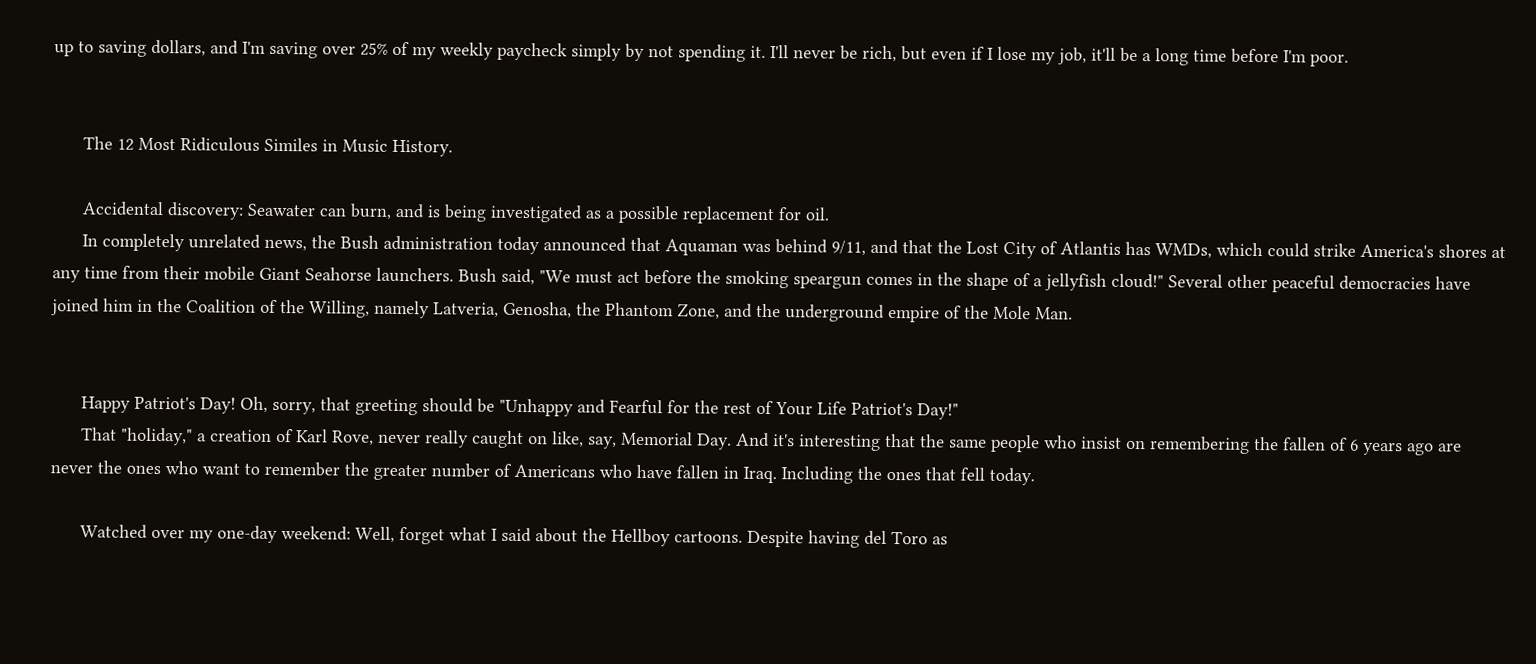up to saving dollars, and I'm saving over 25% of my weekly paycheck simply by not spending it. I'll never be rich, but even if I lose my job, it'll be a long time before I'm poor.


      The 12 Most Ridiculous Similes in Music History.

      Accidental discovery: Seawater can burn, and is being investigated as a possible replacement for oil.
      In completely unrelated news, the Bush administration today announced that Aquaman was behind 9/11, and that the Lost City of Atlantis has WMDs, which could strike America's shores at any time from their mobile Giant Seahorse launchers. Bush said, "We must act before the smoking speargun comes in the shape of a jellyfish cloud!" Several other peaceful democracies have joined him in the Coalition of the Willing, namely Latveria, Genosha, the Phantom Zone, and the underground empire of the Mole Man.


      Happy Patriot's Day! Oh, sorry, that greeting should be "Unhappy and Fearful for the rest of Your Life Patriot's Day!"
      That "holiday," a creation of Karl Rove, never really caught on like, say, Memorial Day. And it's interesting that the same people who insist on remembering the fallen of 6 years ago are never the ones who want to remember the greater number of Americans who have fallen in Iraq. Including the ones that fell today.

      Watched over my one-day weekend: Well, forget what I said about the Hellboy cartoons. Despite having del Toro as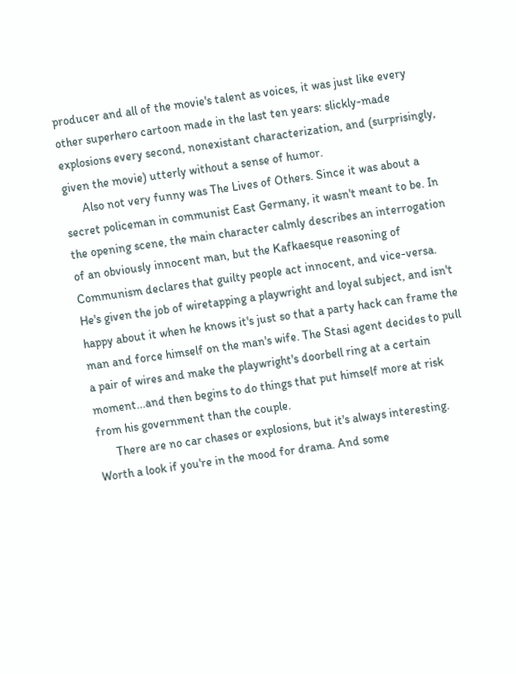producer and all of the movie's talent as voices, it was just like every other superhero cartoon made in the last ten years: slickly-made explosions every second, nonexistant characterization, and (surprisingly, given the movie) utterly without a sense of humor.
      Also not very funny was The Lives of Others. Since it was about a secret policeman in communist East Germany, it wasn't meant to be. In the opening scene, the main character calmly describes an interrogation of an obviously innocent man, but the Kafkaesque reasoning of Communism declares that guilty people act innocent, and vice-versa. He's given the job of wiretapping a playwright and loyal subject, and isn't happy about it when he knows it's just so that a party hack can frame the man and force himself on the man's wife. The Stasi agent decides to pull a pair of wires and make the playwright's doorbell ring at a certain moment...and then begins to do things that put himself more at risk from his government than the couple.
      There are no car chases or explosions, but it's always interesting. Worth a look if you're in the mood for drama. And some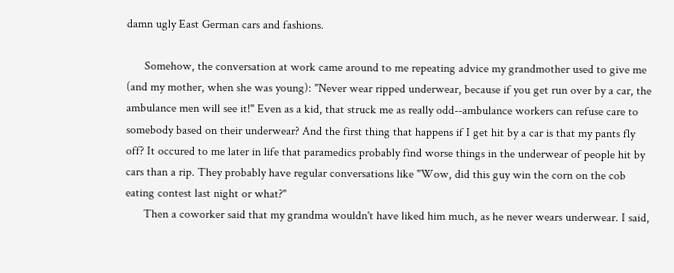damn ugly East German cars and fashions.

      Somehow, the conversation at work came around to me repeating advice my grandmother used to give me (and my mother, when she was young): "Never wear ripped underwear, because if you get run over by a car, the ambulance men will see it!" Even as a kid, that struck me as really odd--ambulance workers can refuse care to somebody based on their underwear? And the first thing that happens if I get hit by a car is that my pants fly off? It occured to me later in life that paramedics probably find worse things in the underwear of people hit by cars than a rip. They probably have regular conversations like "Wow, did this guy win the corn on the cob eating contest last night or what?"
      Then a coworker said that my grandma wouldn't have liked him much, as he never wears underwear. I said,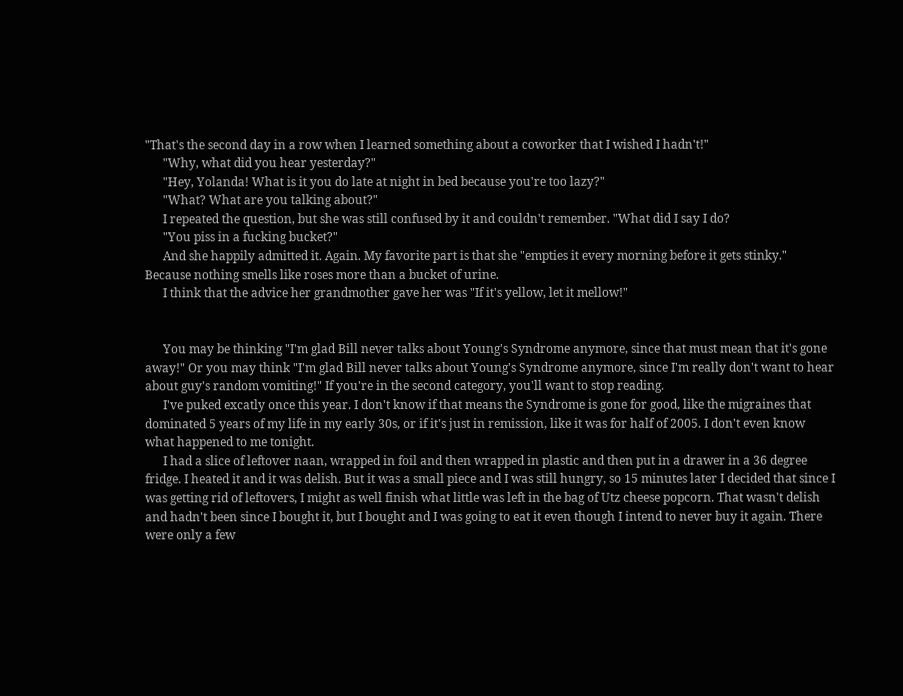"That's the second day in a row when I learned something about a coworker that I wished I hadn't!"
      "Why, what did you hear yesterday?"
      "Hey, Yolanda! What is it you do late at night in bed because you're too lazy?"
      "What? What are you talking about?"
      I repeated the question, but she was still confused by it and couldn't remember. "What did I say I do?
      "You piss in a fucking bucket?"
      And she happily admitted it. Again. My favorite part is that she "empties it every morning before it gets stinky." Because nothing smells like roses more than a bucket of urine.
      I think that the advice her grandmother gave her was "If it's yellow, let it mellow!"


      You may be thinking "I'm glad Bill never talks about Young's Syndrome anymore, since that must mean that it's gone away!" Or you may think "I'm glad Bill never talks about Young's Syndrome anymore, since I'm really don't want to hear about guy's random vomiting!" If you're in the second category, you'll want to stop reading.
      I've puked excatly once this year. I don't know if that means the Syndrome is gone for good, like the migraines that dominated 5 years of my life in my early 30s, or if it's just in remission, like it was for half of 2005. I don't even know what happened to me tonight.
      I had a slice of leftover naan, wrapped in foil and then wrapped in plastic and then put in a drawer in a 36 degree fridge. I heated it and it was delish. But it was a small piece and I was still hungry, so 15 minutes later I decided that since I was getting rid of leftovers, I might as well finish what little was left in the bag of Utz cheese popcorn. That wasn't delish and hadn't been since I bought it, but I bought and I was going to eat it even though I intend to never buy it again. There were only a few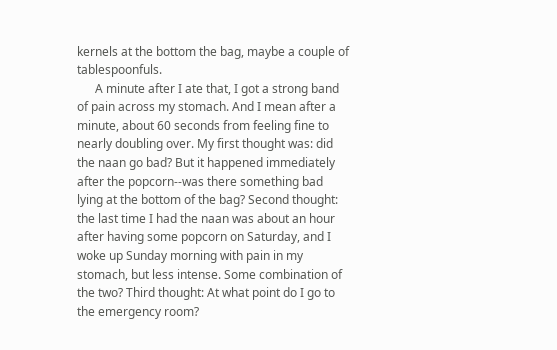kernels at the bottom the bag, maybe a couple of tablespoonfuls.
      A minute after I ate that, I got a strong band of pain across my stomach. And I mean after a minute, about 60 seconds from feeling fine to nearly doubling over. My first thought was: did the naan go bad? But it happened immediately after the popcorn--was there something bad lying at the bottom of the bag? Second thought: the last time I had the naan was about an hour after having some popcorn on Saturday, and I woke up Sunday morning with pain in my stomach, but less intense. Some combination of the two? Third thought: At what point do I go to the emergency room?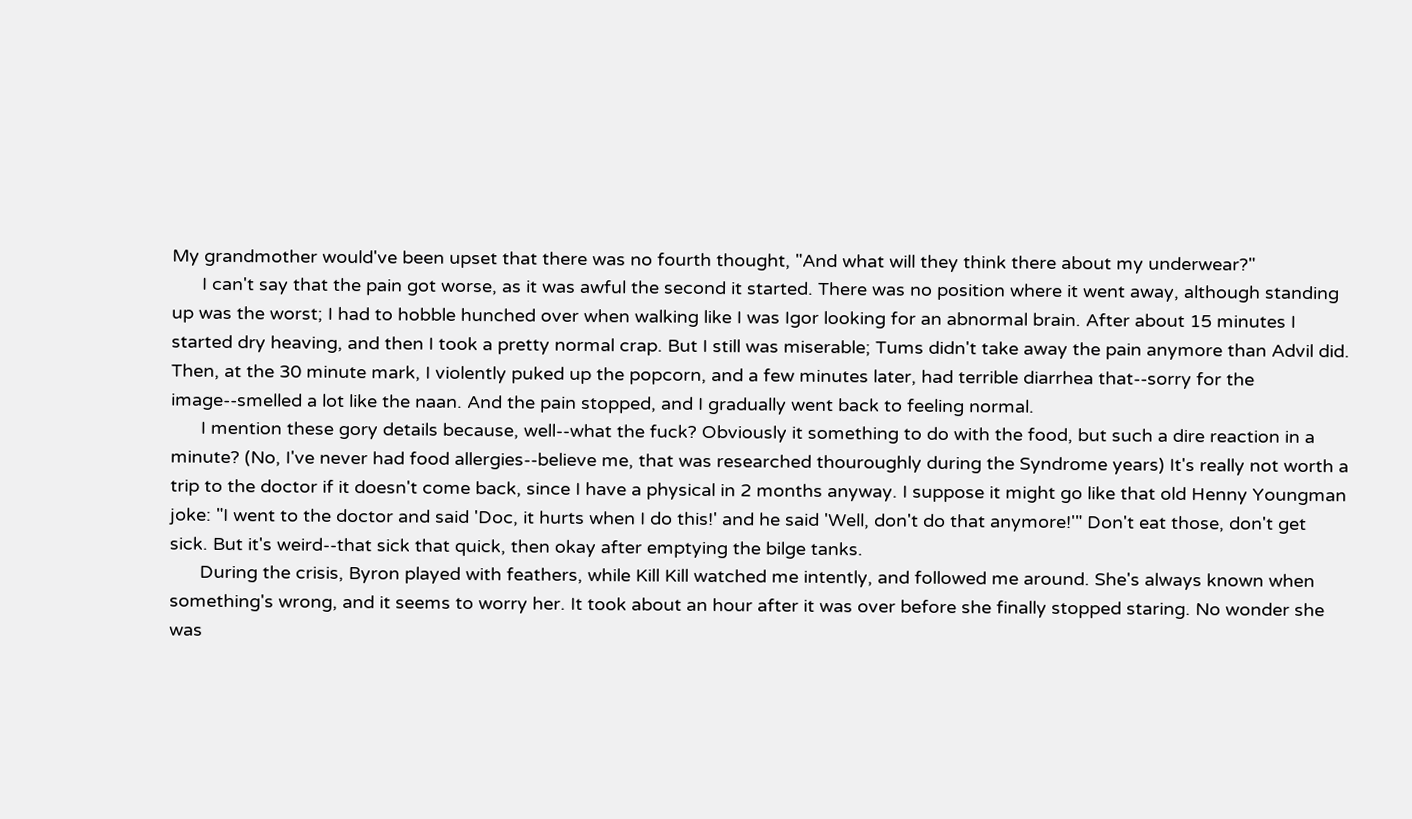My grandmother would've been upset that there was no fourth thought, "And what will they think there about my underwear?"
      I can't say that the pain got worse, as it was awful the second it started. There was no position where it went away, although standing up was the worst; I had to hobble hunched over when walking like I was Igor looking for an abnormal brain. After about 15 minutes I started dry heaving, and then I took a pretty normal crap. But I still was miserable; Tums didn't take away the pain anymore than Advil did. Then, at the 30 minute mark, I violently puked up the popcorn, and a few minutes later, had terrible diarrhea that--sorry for the image--smelled a lot like the naan. And the pain stopped, and I gradually went back to feeling normal.
      I mention these gory details because, well--what the fuck? Obviously it something to do with the food, but such a dire reaction in a minute? (No, I've never had food allergies--believe me, that was researched thouroughly during the Syndrome years) It's really not worth a trip to the doctor if it doesn't come back, since I have a physical in 2 months anyway. I suppose it might go like that old Henny Youngman joke: "I went to the doctor and said 'Doc, it hurts when I do this!' and he said 'Well, don't do that anymore!'" Don't eat those, don't get sick. But it's weird--that sick that quick, then okay after emptying the bilge tanks.
      During the crisis, Byron played with feathers, while Kill Kill watched me intently, and followed me around. She's always known when something's wrong, and it seems to worry her. It took about an hour after it was over before she finally stopped staring. No wonder she was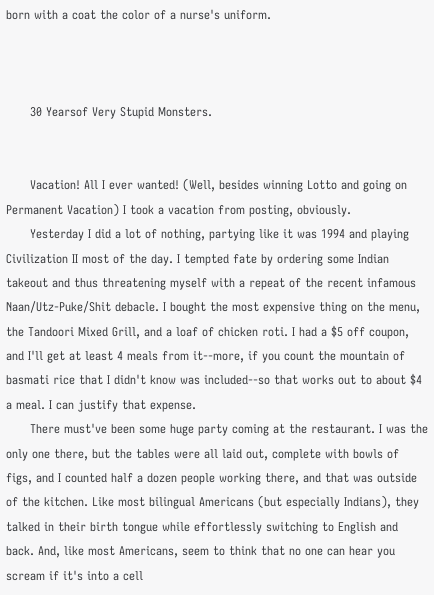born with a coat the color of a nurse's uniform.



      30 Yearsof Very Stupid Monsters.


      Vacation! All I ever wanted! (Well, besides winning Lotto and going on Permanent Vacation) I took a vacation from posting, obviously.
      Yesterday I did a lot of nothing, partying like it was 1994 and playing Civilization II most of the day. I tempted fate by ordering some Indian takeout and thus threatening myself with a repeat of the recent infamous Naan/Utz-Puke/Shit debacle. I bought the most expensive thing on the menu, the Tandoori Mixed Grill, and a loaf of chicken roti. I had a $5 off coupon, and I'll get at least 4 meals from it--more, if you count the mountain of basmati rice that I didn't know was included--so that works out to about $4 a meal. I can justify that expense.
      There must've been some huge party coming at the restaurant. I was the only one there, but the tables were all laid out, complete with bowls of figs, and I counted half a dozen people working there, and that was outside of the kitchen. Like most bilingual Americans (but especially Indians), they talked in their birth tongue while effortlessly switching to English and back. And, like most Americans, seem to think that no one can hear you scream if it's into a cell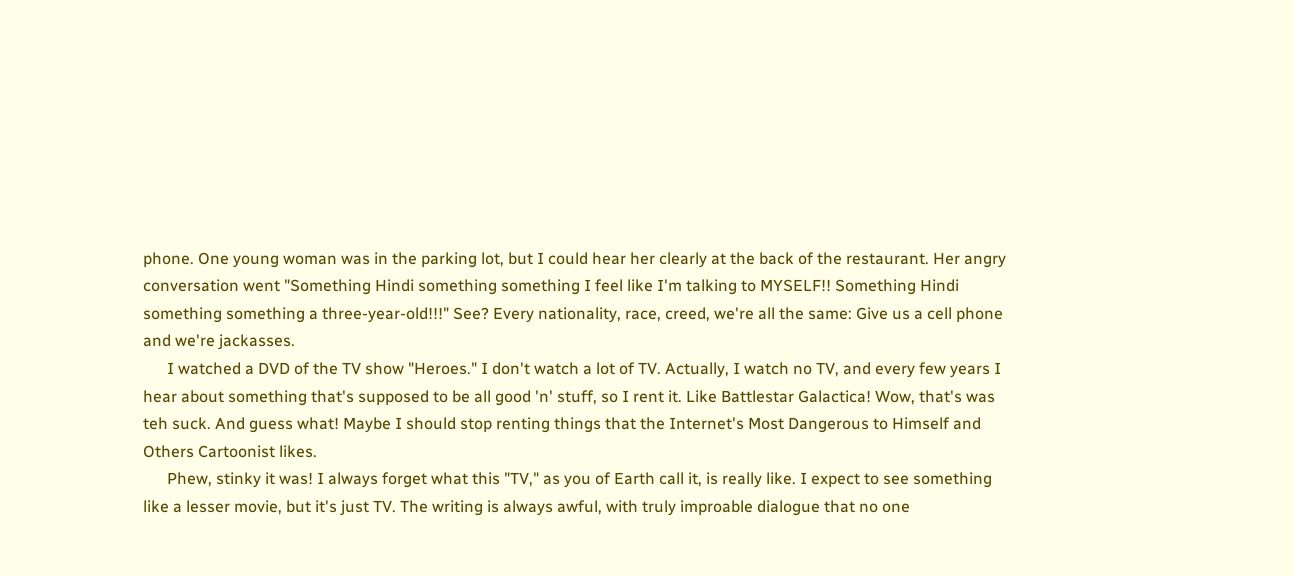phone. One young woman was in the parking lot, but I could hear her clearly at the back of the restaurant. Her angry conversation went "Something Hindi something something I feel like I'm talking to MYSELF!! Something Hindi something something a three-year-old!!!" See? Every nationality, race, creed, we're all the same: Give us a cell phone and we're jackasses.
      I watched a DVD of the TV show "Heroes." I don't watch a lot of TV. Actually, I watch no TV, and every few years I hear about something that's supposed to be all good 'n' stuff, so I rent it. Like Battlestar Galactica! Wow, that's was teh suck. And guess what! Maybe I should stop renting things that the Internet's Most Dangerous to Himself and Others Cartoonist likes.
      Phew, stinky it was! I always forget what this "TV," as you of Earth call it, is really like. I expect to see something like a lesser movie, but it's just TV. The writing is always awful, with truly improable dialogue that no one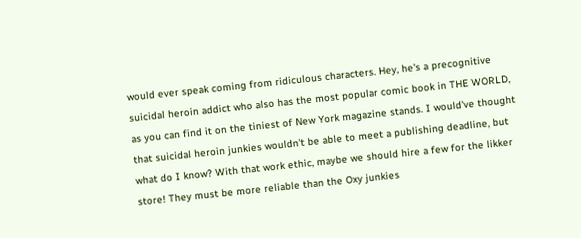would ever speak coming from ridiculous characters. Hey, he's a precognitive suicidal heroin addict who also has the most popular comic book in THE WORLD, as you can find it on the tiniest of New York magazine stands. I would've thought that suicidal heroin junkies wouldn't be able to meet a publishing deadline, but what do I know? With that work ethic, maybe we should hire a few for the likker store! They must be more reliable than the Oxy junkies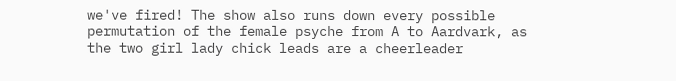we've fired! The show also runs down every possible permutation of the female psyche from A to Aardvark, as the two girl lady chick leads are a cheerleader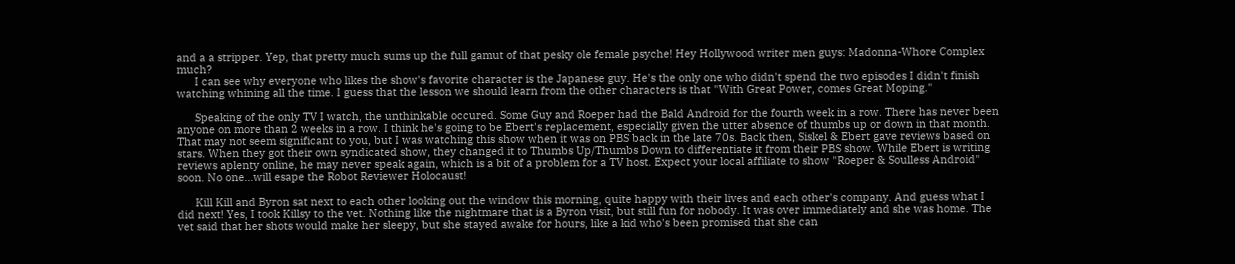and a a stripper. Yep, that pretty much sums up the full gamut of that pesky ole female psyche! Hey Hollywood writer men guys: Madonna-Whore Complex much?
      I can see why everyone who likes the show's favorite character is the Japanese guy. He's the only one who didn't spend the two episodes I didn't finish watching whining all the time. I guess that the lesson we should learn from the other characters is that "With Great Power, comes Great Moping."

      Speaking of the only TV I watch, the unthinkable occured. Some Guy and Roeper had the Bald Android for the fourth week in a row. There has never been anyone on more than 2 weeks in a row. I think he's going to be Ebert's replacement, especially given the utter absence of thumbs up or down in that month. That may not seem significant to you, but I was watching this show when it was on PBS back in the late 70s. Back then, Siskel & Ebert gave reviews based on stars. When they got their own syndicated show, they changed it to Thumbs Up/Thumbs Down to differentiate it from their PBS show. While Ebert is writing reviews aplenty online, he may never speak again, which is a bit of a problem for a TV host. Expect your local affiliate to show "Roeper & Soulless Android" soon. No one...will esape the Robot Reviewer Holocaust!

      Kill Kill and Byron sat next to each other looking out the window this morning, quite happy with their lives and each other's company. And guess what I did next! Yes, I took Killsy to the vet. Nothing like the nightmare that is a Byron visit, but still fun for nobody. It was over immediately and she was home. The vet said that her shots would make her sleepy, but she stayed awake for hours, like a kid who's been promised that she can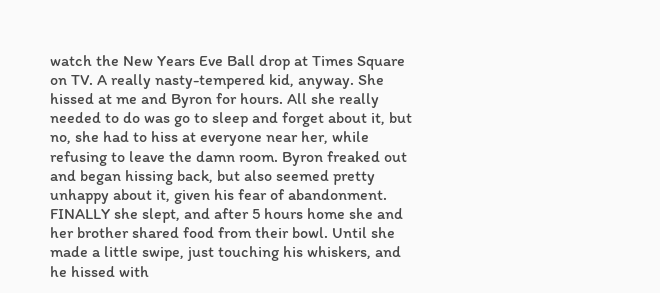watch the New Years Eve Ball drop at Times Square on TV. A really nasty-tempered kid, anyway. She hissed at me and Byron for hours. All she really needed to do was go to sleep and forget about it, but no, she had to hiss at everyone near her, while refusing to leave the damn room. Byron freaked out and began hissing back, but also seemed pretty unhappy about it, given his fear of abandonment. FINALLY she slept, and after 5 hours home she and her brother shared food from their bowl. Until she made a little swipe, just touching his whiskers, and he hissed with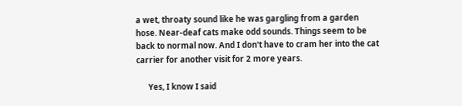a wet, throaty sound like he was gargling from a garden hose. Near-deaf cats make odd sounds. Things seem to be back to normal now. And I don't have to cram her into the cat carrier for another visit for 2 more years.

      Yes, I know I said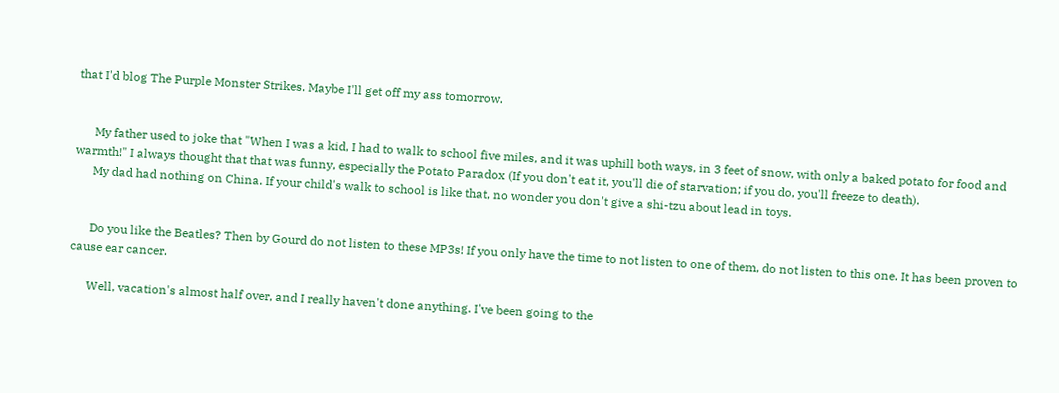that I'd blog The Purple Monster Strikes. Maybe I'll get off my ass tomorrow.


      My father used to joke that "When I was a kid, I had to walk to school five miles, and it was uphill both ways, in 3 feet of snow, with only a baked potato for food and warmth!" I always thought that that was funny, especially the Potato Paradox (If you don't eat it, you'll die of starvation; if you do, you'll freeze to death).
      My dad had nothing on China. If your child's walk to school is like that, no wonder you don't give a shi-tzu about lead in toys.


      Do you like the Beatles? Then by Gourd do not listen to these MP3s! If you only have the time to not listen to one of them, do not listen to this one. It has been proven to cause ear cancer.

      Well, vacation's almost half over, and I really haven't done anything. I've been going to the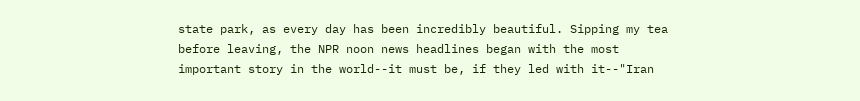state park, as every day has been incredibly beautiful. Sipping my tea before leaving, the NPR noon news headlines began with the most important story in the world--it must be, if they led with it--"Iran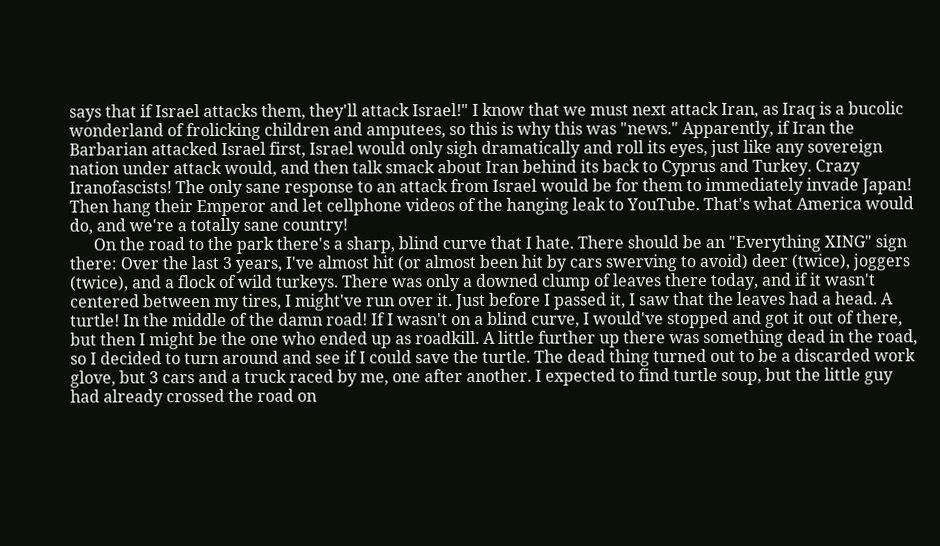says that if Israel attacks them, they'll attack Israel!" I know that we must next attack Iran, as Iraq is a bucolic wonderland of frolicking children and amputees, so this is why this was "news." Apparently, if Iran the Barbarian attacked Israel first, Israel would only sigh dramatically and roll its eyes, just like any sovereign nation under attack would, and then talk smack about Iran behind its back to Cyprus and Turkey. Crazy Iranofascists! The only sane response to an attack from Israel would be for them to immediately invade Japan! Then hang their Emperor and let cellphone videos of the hanging leak to YouTube. That's what America would do, and we're a totally sane country!
      On the road to the park there's a sharp, blind curve that I hate. There should be an "Everything XING" sign there: Over the last 3 years, I've almost hit (or almost been hit by cars swerving to avoid) deer (twice), joggers (twice), and a flock of wild turkeys. There was only a downed clump of leaves there today, and if it wasn't centered between my tires, I might've run over it. Just before I passed it, I saw that the leaves had a head. A turtle! In the middle of the damn road! If I wasn't on a blind curve, I would've stopped and got it out of there, but then I might be the one who ended up as roadkill. A little further up there was something dead in the road, so I decided to turn around and see if I could save the turtle. The dead thing turned out to be a discarded work glove, but 3 cars and a truck raced by me, one after another. I expected to find turtle soup, but the little guy had already crossed the road on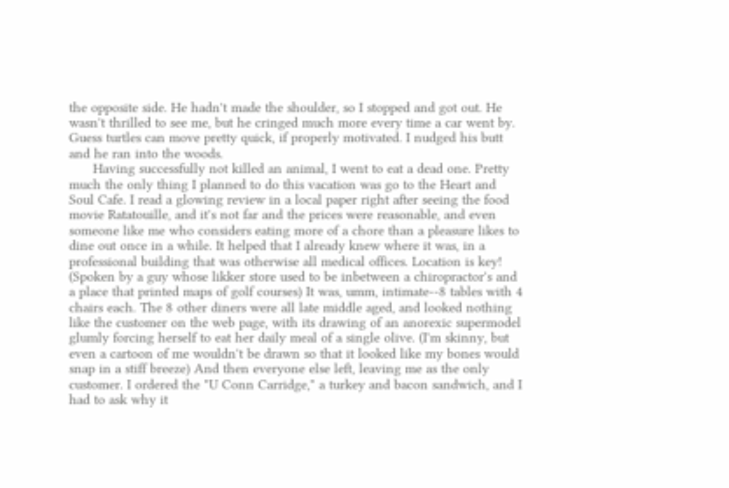the opposite side. He hadn't made the shoulder, so I stopped and got out. He wasn't thrilled to see me, but he cringed much more every time a car went by. Guess turtles can move pretty quick, if properly motivated. I nudged his butt and he ran into the woods.
      Having successfully not killed an animal, I went to eat a dead one. Pretty much the only thing I planned to do this vacation was go to the Heart and Soul Cafe. I read a glowing review in a local paper right after seeing the food movie Ratatouille, and it's not far and the prices were reasonable, and even someone like me who considers eating more of a chore than a pleasure likes to dine out once in a while. It helped that I already knew where it was, in a professional building that was otherwise all medical offices. Location is key! (Spoken by a guy whose likker store used to be inbetween a chiropractor's and a place that printed maps of golf courses) It was, umm, intimate--8 tables with 4 chairs each. The 8 other diners were all late middle aged, and looked nothing like the customer on the web page, with its drawing of an anorexic supermodel glumly forcing herself to eat her daily meal of a single olive. (I'm skinny, but even a cartoon of me wouldn't be drawn so that it looked like my bones would snap in a stiff breeze) And then everyone else left, leaving me as the only customer. I ordered the "U Conn Carridge," a turkey and bacon sandwich, and I had to ask why it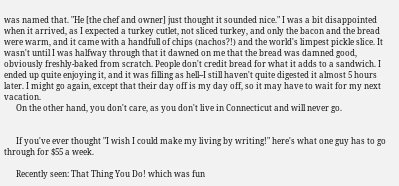was named that. "He [the chef and owner] just thought it sounded nice." I was a bit disappointed when it arrived, as I expected a turkey cutlet, not sliced turkey, and only the bacon and the bread were warm, and it came with a handfull of chips (nachos?!) and the world's limpest pickle slice. It wasn't until I was halfway through that it dawned on me that the bread was damned good, obviously freshly-baked from scratch. People don't credit bread for what it adds to a sandwich. I ended up quite enjoying it, and it was filling as hell--I still haven't quite digested it almost 5 hours later. I might go again, except that their day off is my day off, so it may have to wait for my next vacation.
      On the other hand, you don't care, as you don't live in Connecticut and will never go.


      If you've ever thought "I wish I could make my living by writing!" here's what one guy has to go through for $55 a week.

      Recently seen: That Thing You Do! which was fun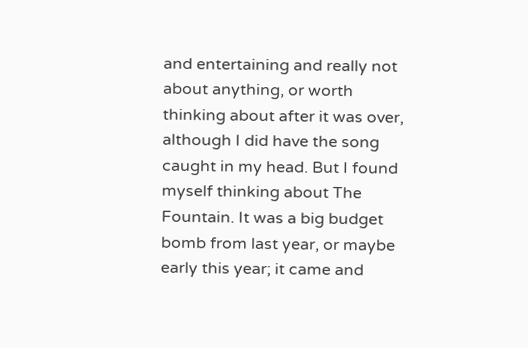and entertaining and really not about anything, or worth thinking about after it was over, although I did have the song caught in my head. But I found myself thinking about The Fountain. It was a big budget bomb from last year, or maybe early this year; it came and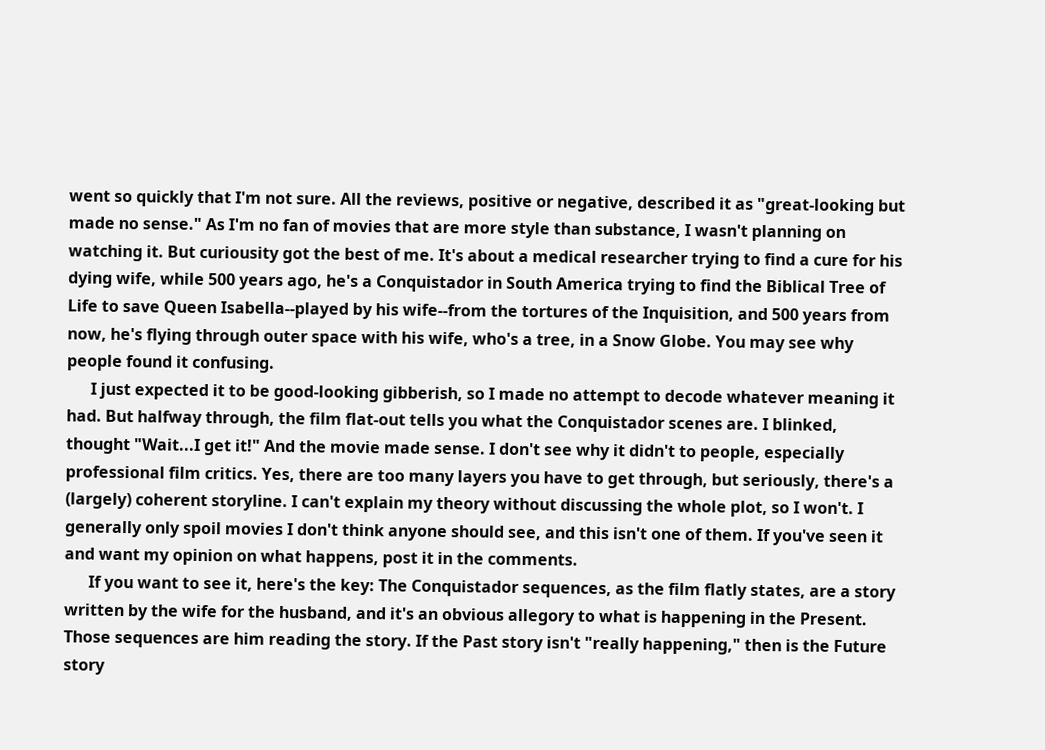went so quickly that I'm not sure. All the reviews, positive or negative, described it as "great-looking but made no sense." As I'm no fan of movies that are more style than substance, I wasn't planning on watching it. But curiousity got the best of me. It's about a medical researcher trying to find a cure for his dying wife, while 500 years ago, he's a Conquistador in South America trying to find the Biblical Tree of Life to save Queen Isabella--played by his wife--from the tortures of the Inquisition, and 500 years from now, he's flying through outer space with his wife, who's a tree, in a Snow Globe. You may see why people found it confusing.
      I just expected it to be good-looking gibberish, so I made no attempt to decode whatever meaning it had. But halfway through, the film flat-out tells you what the Conquistador scenes are. I blinked, thought "Wait...I get it!" And the movie made sense. I don't see why it didn't to people, especially professional film critics. Yes, there are too many layers you have to get through, but seriously, there's a (largely) coherent storyline. I can't explain my theory without discussing the whole plot, so I won't. I generally only spoil movies I don't think anyone should see, and this isn't one of them. If you've seen it and want my opinion on what happens, post it in the comments.
      If you want to see it, here's the key: The Conquistador sequences, as the film flatly states, are a story written by the wife for the husband, and it's an obvious allegory to what is happening in the Present. Those sequences are him reading the story. If the Past story isn't "really happening," then is the Future story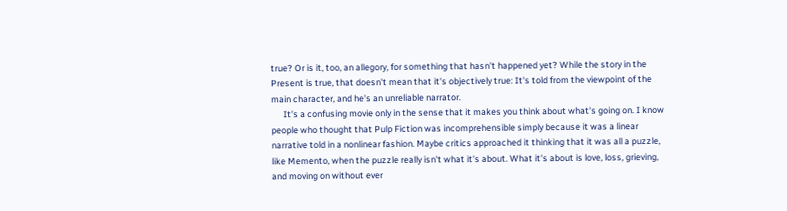true? Or is it, too, an allegory, for something that hasn't happened yet? While the story in the Present is true, that doesn't mean that it's objectively true: It's told from the viewpoint of the main character, and he's an unreliable narrator.
      It's a confusing movie only in the sense that it makes you think about what's going on. I know people who thought that Pulp Fiction was incomprehensible simply because it was a linear narrative told in a nonlinear fashion. Maybe critics approached it thinking that it was all a puzzle, like Memento, when the puzzle really isn't what it's about. What it's about is love, loss, grieving, and moving on without ever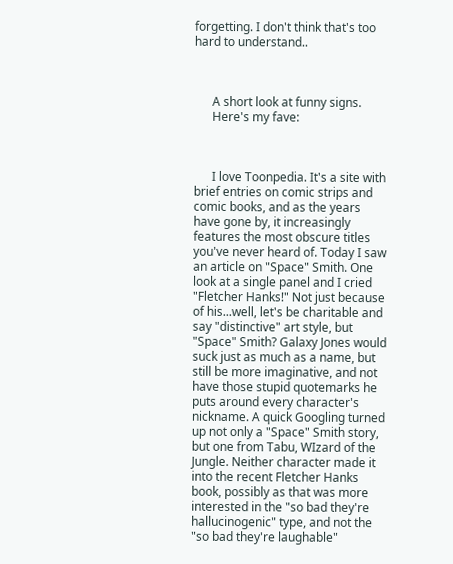forgetting. I don't think that's too hard to understand..



      A short look at funny signs.
      Here's my fave:



      I love Toonpedia. It's a site with brief entries on comic strips and comic books, and as the years have gone by, it increasingly features the most obscure titles you've never heard of. Today I saw an article on "Space" Smith. One look at a single panel and I cried "Fletcher Hanks!" Not just because of his...well, let's be charitable and say "distinctive" art style, but "Space" Smith? Galaxy Jones would suck just as much as a name, but still be more imaginative, and not have those stupid quotemarks he puts around every character's nickname. A quick Googling turned up not only a "Space" Smith story, but one from Tabu, WIzard of the Jungle. Neither character made it into the recent Fletcher Hanks book, possibly as that was more interested in the "so bad they're hallucinogenic" type, and not the "so bad they're laughable"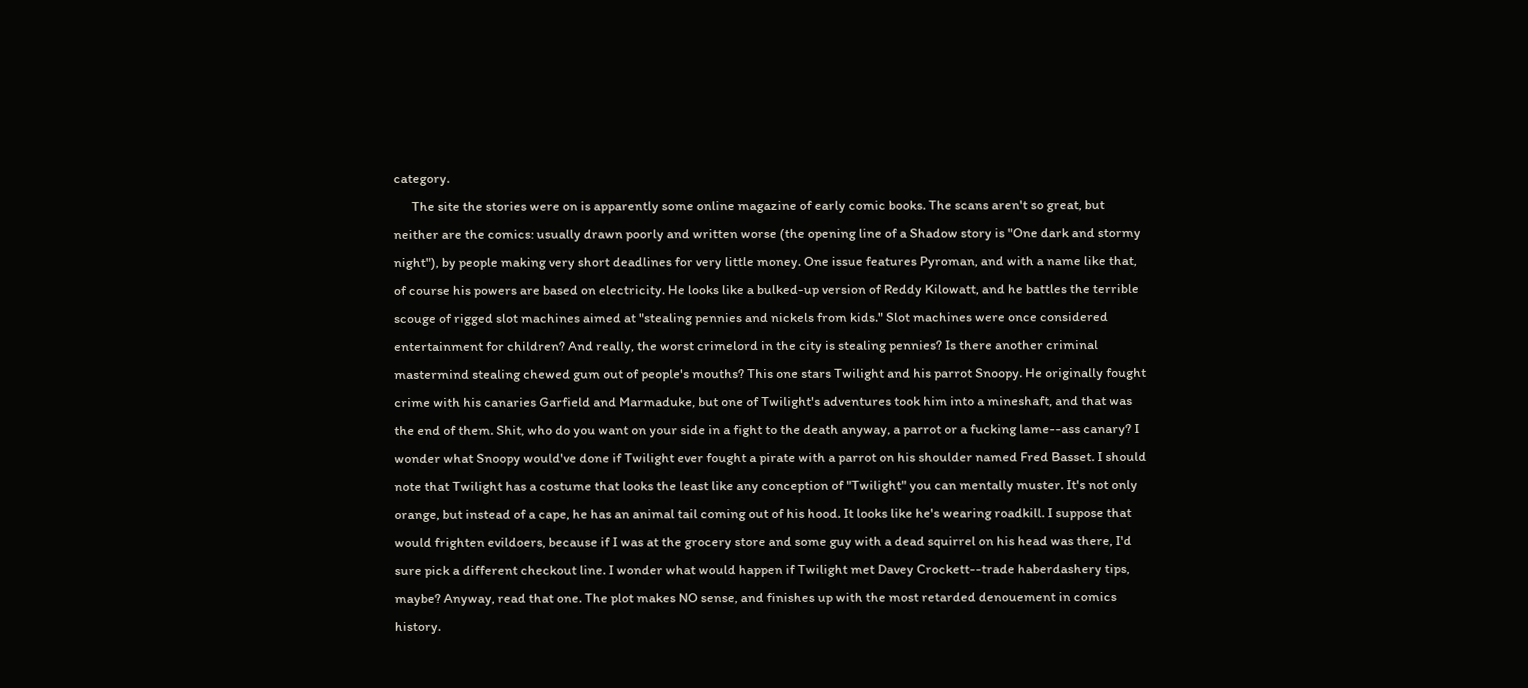category.
      The site the stories were on is apparently some online magazine of early comic books. The scans aren't so great, but neither are the comics: usually drawn poorly and written worse (the opening line of a Shadow story is "One dark and stormy night"), by people making very short deadlines for very little money. One issue features Pyroman, and with a name like that, of course his powers are based on electricity. He looks like a bulked-up version of Reddy Kilowatt, and he battles the terrible scouge of rigged slot machines aimed at "stealing pennies and nickels from kids." Slot machines were once considered entertainment for children? And really, the worst crimelord in the city is stealing pennies? Is there another criminal mastermind stealing chewed gum out of people's mouths? This one stars Twilight and his parrot Snoopy. He originally fought crime with his canaries Garfield and Marmaduke, but one of Twilight's adventures took him into a mineshaft, and that was the end of them. Shit, who do you want on your side in a fight to the death anyway, a parrot or a fucking lame--ass canary? I wonder what Snoopy would've done if Twilight ever fought a pirate with a parrot on his shoulder named Fred Basset. I should note that Twilight has a costume that looks the least like any conception of "Twilight" you can mentally muster. It's not only orange, but instead of a cape, he has an animal tail coming out of his hood. It looks like he's wearing roadkill. I suppose that would frighten evildoers, because if I was at the grocery store and some guy with a dead squirrel on his head was there, I'd sure pick a different checkout line. I wonder what would happen if Twilight met Davey Crockett--trade haberdashery tips, maybe? Anyway, read that one. The plot makes NO sense, and finishes up with the most retarded denouement in comics history.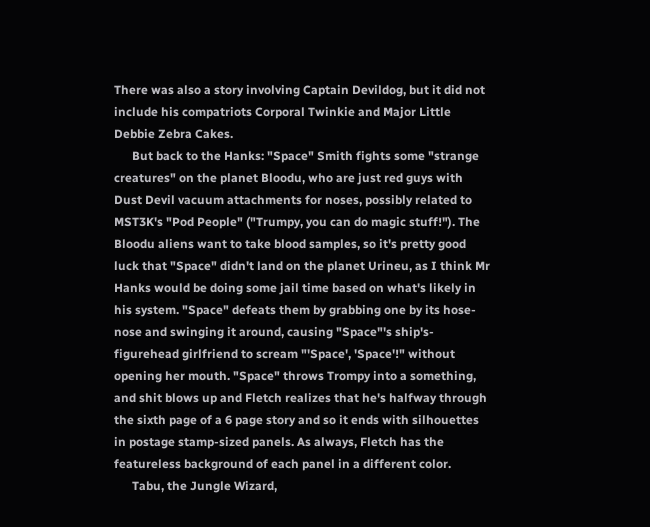There was also a story involving Captain Devildog, but it did not include his compatriots Corporal Twinkie and Major Little Debbie Zebra Cakes.
      But back to the Hanks: "Space" Smith fights some "strange creatures" on the planet Bloodu, who are just red guys with Dust Devil vacuum attachments for noses, possibly related to MST3K's "Pod People" ("Trumpy, you can do magic stuff!"). The Bloodu aliens want to take blood samples, so it's pretty good luck that "Space" didn't land on the planet Urineu, as I think Mr Hanks would be doing some jail time based on what's likely in his system. "Space" defeats them by grabbing one by its hose-nose and swinging it around, causing "Space"'s ship's-figurehead girlfriend to scream "'Space', 'Space'!" without opening her mouth. "Space" throws Trompy into a something, and shit blows up and Fletch realizes that he's halfway through the sixth page of a 6 page story and so it ends with silhouettes in postage stamp-sized panels. As always, Fletch has the featureless background of each panel in a different color.
      Tabu, the Jungle Wizard,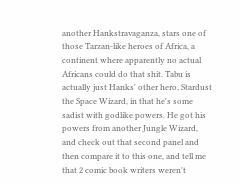another Hankstravaganza, stars one of those Tarzan-like heroes of Africa, a continent where apparently no actual Africans could do that shit. Tabu is actually just Hanks' other hero, Stardust the Space Wizard, in that he's some sadist with godlike powers. He got his powers from another Jungle Wizard, and check out that second panel and then compare it to this one, and tell me that 2 comic book writers weren't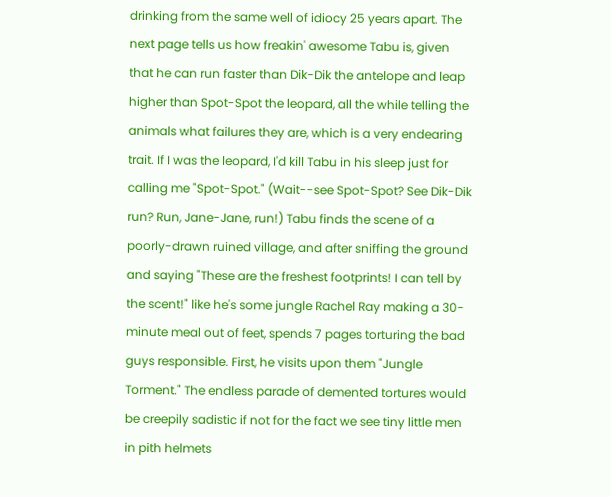drinking from the same well of idiocy 25 years apart. The next page tells us how freakin' awesome Tabu is, given that he can run faster than Dik-Dik the antelope and leap higher than Spot-Spot the leopard, all the while telling the animals what failures they are, which is a very endearing trait. If I was the leopard, I'd kill Tabu in his sleep just for calling me "Spot-Spot." (Wait--see Spot-Spot? See Dik-Dik run? Run, Jane-Jane, run!) Tabu finds the scene of a poorly-drawn ruined village, and after sniffing the ground and saying "These are the freshest footprints! I can tell by the scent!" like he's some jungle Rachel Ray making a 30-minute meal out of feet, spends 7 pages torturing the bad guys responsible. First, he visits upon them "Jungle Torment." The endless parade of demented tortures would be creepily sadistic if not for the fact we see tiny little men in pith helmets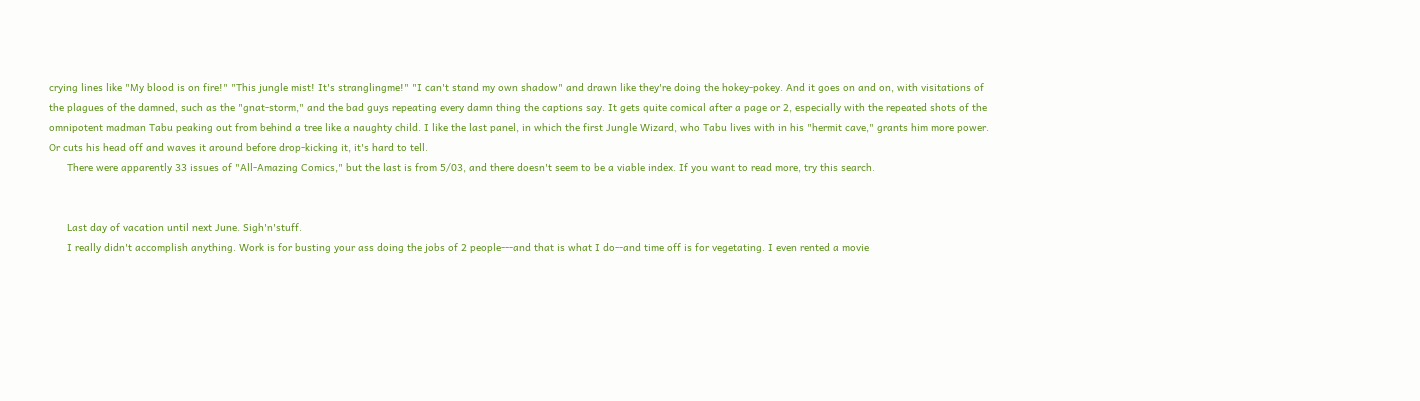crying lines like "My blood is on fire!" "This jungle mist! It's stranglingme!" "I can't stand my own shadow" and drawn like they're doing the hokey-pokey. And it goes on and on, with visitations of the plagues of the damned, such as the "gnat-storm," and the bad guys repeating every damn thing the captions say. It gets quite comical after a page or 2, especially with the repeated shots of the omnipotent madman Tabu peaking out from behind a tree like a naughty child. I like the last panel, in which the first Jungle Wizard, who Tabu lives with in his "hermit cave," grants him more power. Or cuts his head off and waves it around before drop-kicking it, it's hard to tell.
      There were apparently 33 issues of "All-Amazing Comics," but the last is from 5/03, and there doesn't seem to be a viable index. If you want to read more, try this search.


      Last day of vacation until next June. Sigh'n'stuff.
      I really didn't accomplish anything. Work is for busting your ass doing the jobs of 2 people---and that is what I do--and time off is for vegetating. I even rented a movie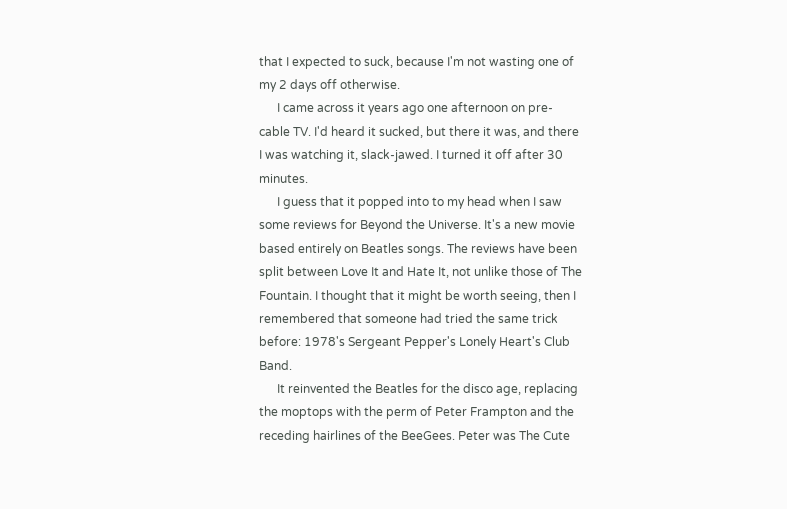that I expected to suck, because I'm not wasting one of my 2 days off otherwise.
      I came across it years ago one afternoon on pre-cable TV. I'd heard it sucked, but there it was, and there I was watching it, slack-jawed. I turned it off after 30 minutes.
      I guess that it popped into to my head when I saw some reviews for Beyond the Universe. It's a new movie based entirely on Beatles songs. The reviews have been split between Love It and Hate It, not unlike those of The Fountain. I thought that it might be worth seeing, then I remembered that someone had tried the same trick before: 1978's Sergeant Pepper's Lonely Heart's Club Band.
      It reinvented the Beatles for the disco age, replacing the moptops with the perm of Peter Frampton and the receding hairlines of the BeeGees. Peter was The Cute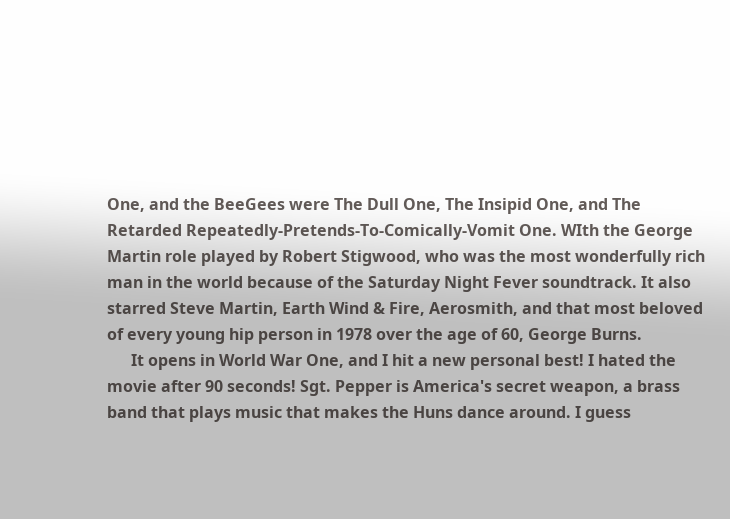One, and the BeeGees were The Dull One, The Insipid One, and The Retarded Repeatedly-Pretends-To-Comically-Vomit One. WIth the George Martin role played by Robert Stigwood, who was the most wonderfully rich man in the world because of the Saturday Night Fever soundtrack. It also starred Steve Martin, Earth Wind & Fire, Aerosmith, and that most beloved of every young hip person in 1978 over the age of 60, George Burns.
      It opens in World War One, and I hit a new personal best! I hated the movie after 90 seconds! Sgt. Pepper is America's secret weapon, a brass band that plays music that makes the Huns dance around. I guess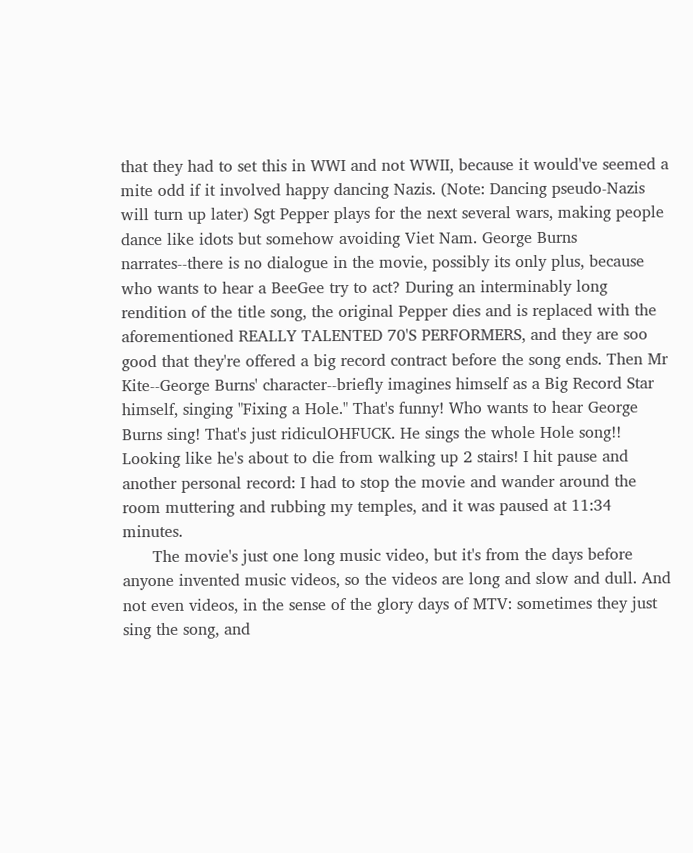that they had to set this in WWI and not WWII, because it would've seemed a mite odd if it involved happy dancing Nazis. (Note: Dancing pseudo-Nazis will turn up later) Sgt Pepper plays for the next several wars, making people dance like idots but somehow avoiding Viet Nam. George Burns narrates--there is no dialogue in the movie, possibly its only plus, because who wants to hear a BeeGee try to act? During an interminably long rendition of the title song, the original Pepper dies and is replaced with the aforementioned REALLY TALENTED 70'S PERFORMERS, and they are soo good that they're offered a big record contract before the song ends. Then Mr Kite--George Burns' character--briefly imagines himself as a Big Record Star himself, singing "Fixing a Hole." That's funny! Who wants to hear George Burns sing! That's just ridiculOHFUCK. He sings the whole Hole song!! Looking like he's about to die from walking up 2 stairs! I hit pause and another personal record: I had to stop the movie and wander around the room muttering and rubbing my temples, and it was paused at 11:34 minutes.
      The movie's just one long music video, but it's from the days before anyone invented music videos, so the videos are long and slow and dull. And not even videos, in the sense of the glory days of MTV: sometimes they just sing the song, and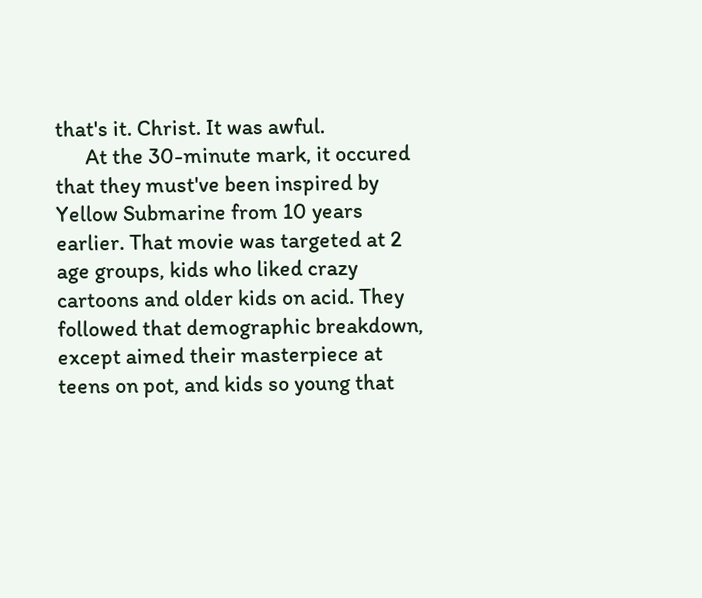that's it. Christ. It was awful.
      At the 30-minute mark, it occured that they must've been inspired by Yellow Submarine from 10 years earlier. That movie was targeted at 2 age groups, kids who liked crazy cartoons and older kids on acid. They followed that demographic breakdown, except aimed their masterpiece at teens on pot, and kids so young that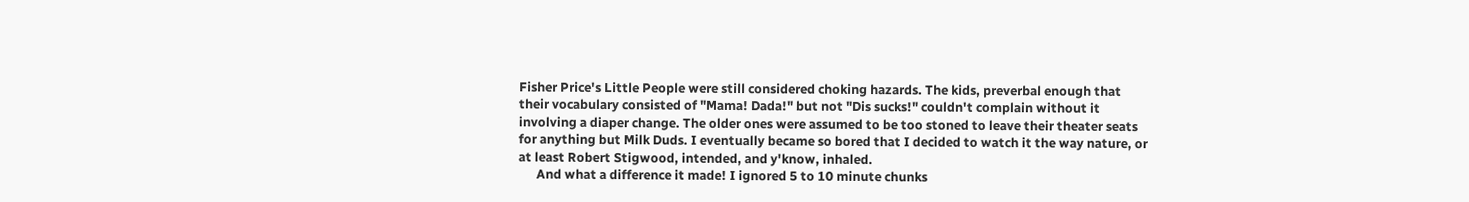Fisher Price's Little People were still considered choking hazards. The kids, preverbal enough that their vocabulary consisted of "Mama! Dada!" but not "Dis sucks!" couldn't complain without it involving a diaper change. The older ones were assumed to be too stoned to leave their theater seats for anything but Milk Duds. I eventually became so bored that I decided to watch it the way nature, or at least Robert Stigwood, intended, and y'know, inhaled.
      And what a difference it made! I ignored 5 to 10 minute chunks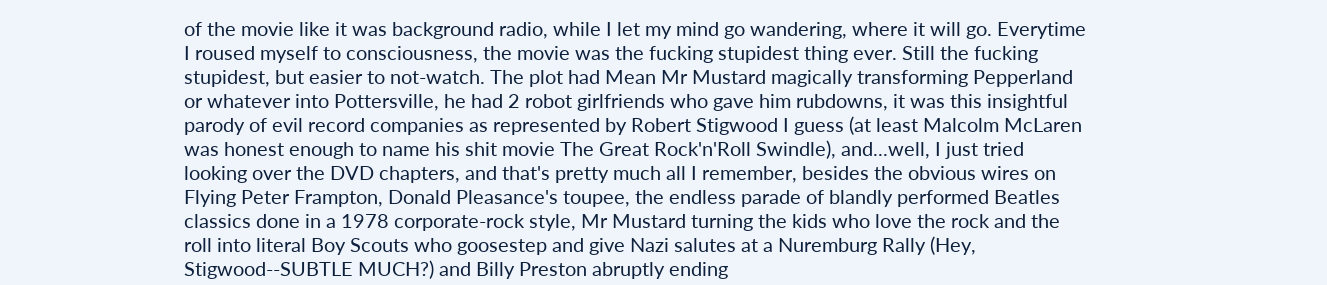of the movie like it was background radio, while I let my mind go wandering, where it will go. Everytime I roused myself to consciousness, the movie was the fucking stupidest thing ever. Still the fucking stupidest, but easier to not-watch. The plot had Mean Mr Mustard magically transforming Pepperland or whatever into Pottersville, he had 2 robot girlfriends who gave him rubdowns, it was this insightful parody of evil record companies as represented by Robert Stigwood I guess (at least Malcolm McLaren was honest enough to name his shit movie The Great Rock'n'Roll Swindle), and...well, I just tried looking over the DVD chapters, and that's pretty much all I remember, besides the obvious wires on Flying Peter Frampton, Donald Pleasance's toupee, the endless parade of blandly performed Beatles classics done in a 1978 corporate-rock style, Mr Mustard turning the kids who love the rock and the roll into literal Boy Scouts who goosestep and give Nazi salutes at a Nuremburg Rally (Hey, Stigwood--SUBTLE MUCH?) and Billy Preston abruptly ending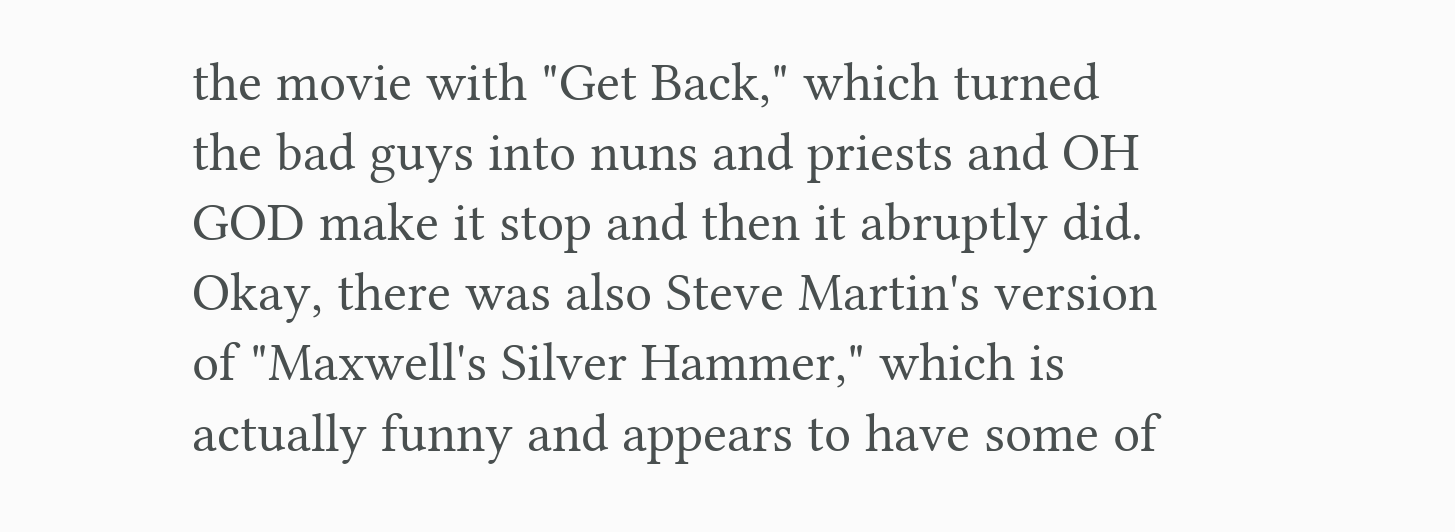the movie with "Get Back," which turned the bad guys into nuns and priests and OH GOD make it stop and then it abruptly did. Okay, there was also Steve Martin's version of "Maxwell's Silver Hammer," which is actually funny and appears to have some of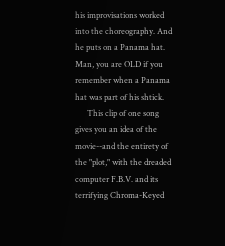his improvisations worked into the choreography. And he puts on a Panama hat. Man, you are OLD if you remember when a Panama hat was part of his shtick.
      This clip of one song gives you an idea of the movie--and the entirety of the "plot," with the dreaded computer F.B.V. and its terrifying Chroma-Keyed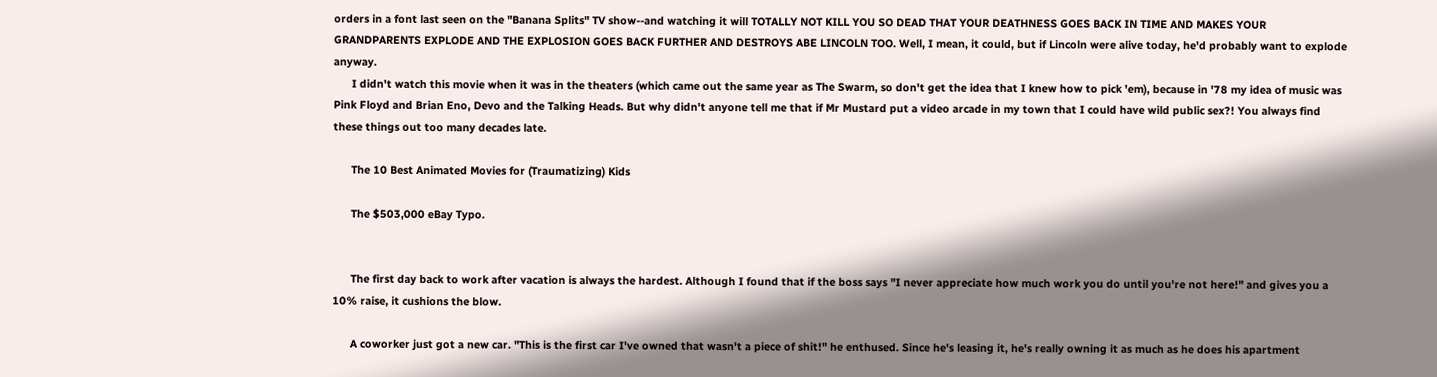orders in a font last seen on the "Banana Splits" TV show--and watching it will TOTALLY NOT KILL YOU SO DEAD THAT YOUR DEATHNESS GOES BACK IN TIME AND MAKES YOUR GRANDPARENTS EXPLODE AND THE EXPLOSION GOES BACK FURTHER AND DESTROYS ABE LINCOLN TOO. Well, I mean, it could, but if Lincoln were alive today, he'd probably want to explode anyway.
      I didn't watch this movie when it was in the theaters (which came out the same year as The Swarm, so don't get the idea that I knew how to pick 'em), because in '78 my idea of music was Pink Floyd and Brian Eno, Devo and the Talking Heads. But why didn't anyone tell me that if Mr Mustard put a video arcade in my town that I could have wild public sex?! You always find these things out too many decades late.

      The 10 Best Animated Movies for (Traumatizing) Kids

      The $503,000 eBay Typo.


      The first day back to work after vacation is always the hardest. Although I found that if the boss says "I never appreciate how much work you do until you're not here!" and gives you a 10% raise, it cushions the blow.

      A coworker just got a new car. "This is the first car I've owned that wasn't a piece of shit!" he enthused. Since he's leasing it, he's really owning it as much as he does his apartment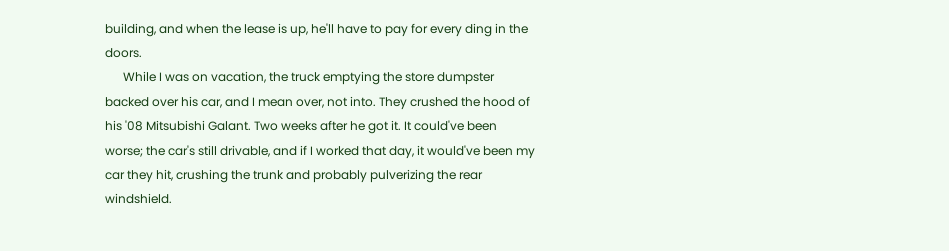building, and when the lease is up, he'll have to pay for every ding in the doors.
      While I was on vacation, the truck emptying the store dumpster backed over his car, and I mean over, not into. They crushed the hood of his '08 Mitsubishi Galant. Two weeks after he got it. It could've been worse; the car's still drivable, and if I worked that day, it would've been my car they hit, crushing the trunk and probably pulverizing the rear windshield.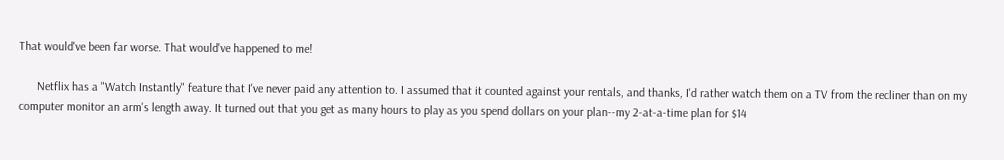That would've been far worse. That would've happened to me!

      Netflix has a "Watch Instantly" feature that I've never paid any attention to. I assumed that it counted against your rentals, and thanks, I'd rather watch them on a TV from the recliner than on my computer monitor an arm's length away. It turned out that you get as many hours to play as you spend dollars on your plan--my 2-at-a-time plan for $14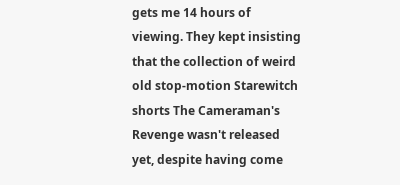gets me 14 hours of viewing. They kept insisting that the collection of weird old stop-motion Starewitch shorts The Cameraman's Revenge wasn't released yet, despite having come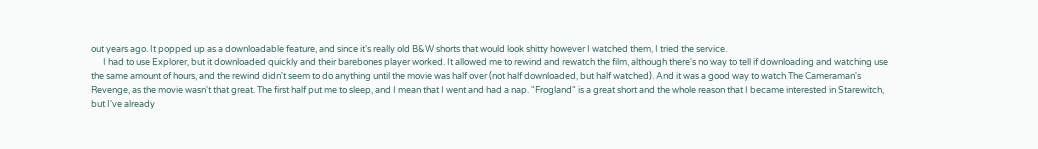out years ago. It popped up as a downloadable feature, and since it's really old B&W shorts that would look shitty however I watched them, I tried the service.
      I had to use Explorer, but it downloaded quickly and their barebones player worked. It allowed me to rewind and rewatch the film, although there's no way to tell if downloading and watching use the same amount of hours, and the rewind didn't seem to do anything until the movie was half over (not half downloaded, but half watched). And it was a good way to watch The Cameraman's Revenge, as the movie wasn't that great. The first half put me to sleep, and I mean that I went and had a nap. "Frogland" is a great short and the whole reason that I became interested in Starewitch, but I've already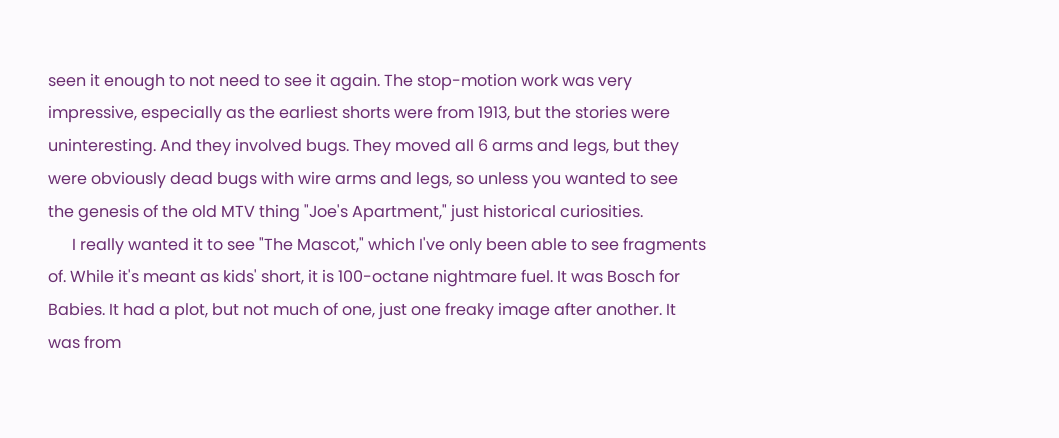seen it enough to not need to see it again. The stop-motion work was very impressive, especially as the earliest shorts were from 1913, but the stories were uninteresting. And they involved bugs. They moved all 6 arms and legs, but they were obviously dead bugs with wire arms and legs, so unless you wanted to see the genesis of the old MTV thing "Joe's Apartment," just historical curiosities.
      I really wanted it to see "The Mascot," which I've only been able to see fragments of. While it's meant as kids' short, it is 100-octane nightmare fuel. It was Bosch for Babies. It had a plot, but not much of one, just one freaky image after another. It was from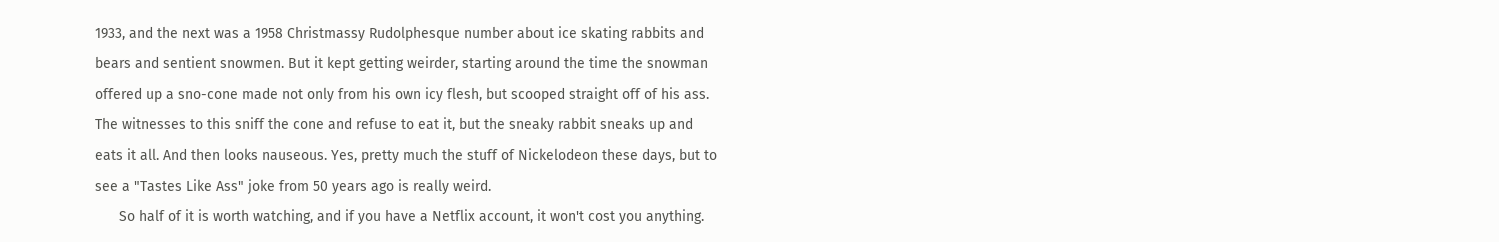1933, and the next was a 1958 Christmassy Rudolphesque number about ice skating rabbits and bears and sentient snowmen. But it kept getting weirder, starting around the time the snowman offered up a sno-cone made not only from his own icy flesh, but scooped straight off of his ass. The witnesses to this sniff the cone and refuse to eat it, but the sneaky rabbit sneaks up and eats it all. And then looks nauseous. Yes, pretty much the stuff of Nickelodeon these days, but to see a "Tastes Like Ass" joke from 50 years ago is really weird.
      So half of it is worth watching, and if you have a Netflix account, it won't cost you anything.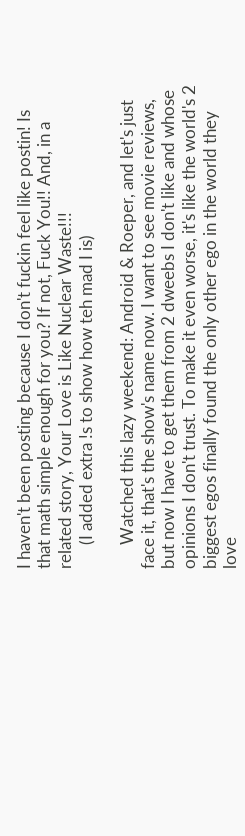I haven't been posting because I don't fuckin feel like postin! Is that math simple enough for you? If not, Fuck You!! And, in a related story, Your Love is Like Nuclear Waste!!!
      (I added extra !s to show how teh mad I is)

      Watched this lazy weekend: Android & Roeper, and let's just face it, that's the show's name now. I want to see movie reviews, but now I have to get them from 2 dweebs I don't like and whose opinions I don't trust. To make it even worse, it's like the world's 2 biggest egos finally found the only other ego in the world they love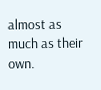almost as much as their own.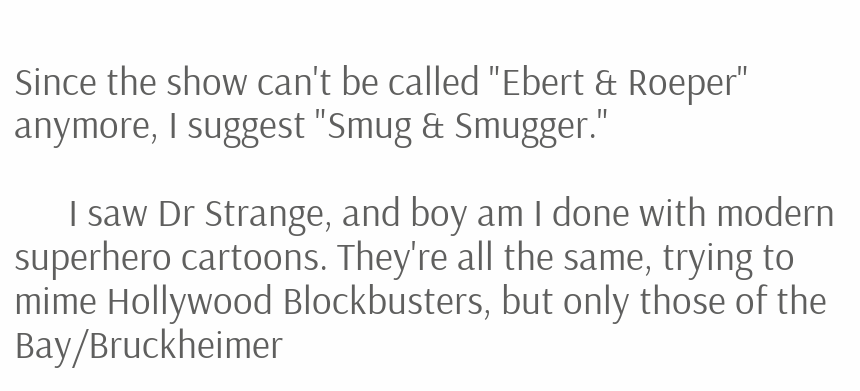Since the show can't be called "Ebert & Roeper" anymore, I suggest "Smug & Smugger."

      I saw Dr Strange, and boy am I done with modern superhero cartoons. They're all the same, trying to mime Hollywood Blockbusters, but only those of the Bay/Bruckheimer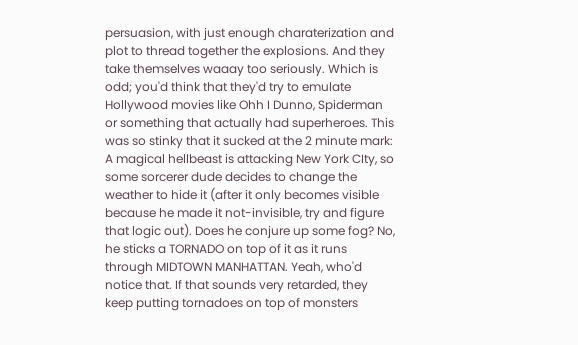persuasion, with just enough charaterization and plot to thread together the explosions. And they take themselves waaay too seriously. Which is odd; you'd think that they'd try to emulate Hollywood movies like Ohh I Dunno, Spiderman or something that actually had superheroes. This was so stinky that it sucked at the 2 minute mark: A magical hellbeast is attacking New York CIty, so some sorcerer dude decides to change the weather to hide it (after it only becomes visible because he made it not-invisible, try and figure that logic out). Does he conjure up some fog? No, he sticks a TORNADO on top of it as it runs through MIDTOWN MANHATTAN. Yeah, who'd notice that. If that sounds very retarded, they keep putting tornadoes on top of monsters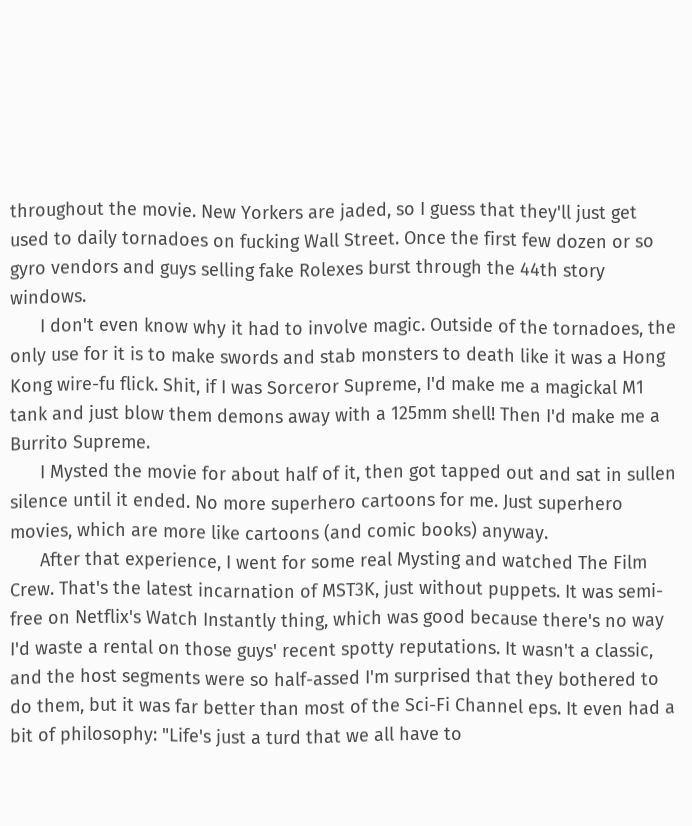throughout the movie. New Yorkers are jaded, so I guess that they'll just get used to daily tornadoes on fucking Wall Street. Once the first few dozen or so gyro vendors and guys selling fake Rolexes burst through the 44th story windows.
      I don't even know why it had to involve magic. Outside of the tornadoes, the only use for it is to make swords and stab monsters to death like it was a Hong Kong wire-fu flick. Shit, if I was Sorceror Supreme, I'd make me a magickal M1 tank and just blow them demons away with a 125mm shell! Then I'd make me a Burrito Supreme.
      I Mysted the movie for about half of it, then got tapped out and sat in sullen silence until it ended. No more superhero cartoons for me. Just superhero movies, which are more like cartoons (and comic books) anyway.
      After that experience, I went for some real Mysting and watched The Film Crew. That's the latest incarnation of MST3K, just without puppets. It was semi-free on Netflix's Watch Instantly thing, which was good because there's no way I'd waste a rental on those guys' recent spotty reputations. It wasn't a classic, and the host segments were so half-assed I'm surprised that they bothered to do them, but it was far better than most of the Sci-Fi Channel eps. It even had a bit of philosophy: "Life's just a turd that we all have to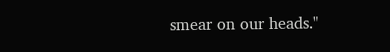smear on our heads."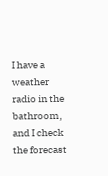I have a weather radio in the bathroom, and I check the forecast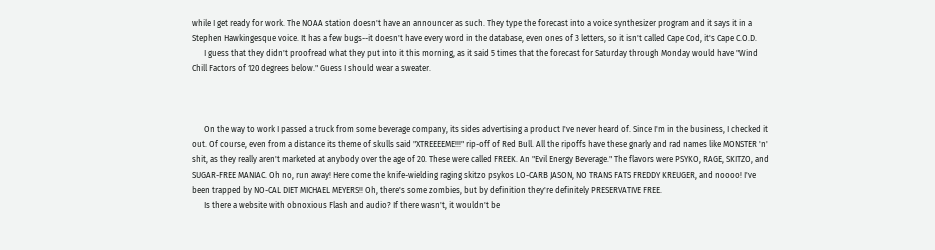while I get ready for work. The NOAA station doesn't have an announcer as such. They type the forecast into a voice synthesizer program and it says it in a Stephen Hawkingesque voice. It has a few bugs--it doesn't have every word in the database, even ones of 3 letters, so it isn't called Cape Cod, it's Cape C.O.D.
      I guess that they didn't proofread what they put into it this morning, as it said 5 times that the forecast for Saturday through Monday would have "Wind Chill Factors of 120 degrees below." Guess I should wear a sweater.



      On the way to work I passed a truck from some beverage company, its sides advertising a product I've never heard of. Since I'm in the business, I checked it out. Of course, even from a distance its theme of skulls said "XTREEEEME!!!" rip-off of Red Bull. All the ripoffs have these gnarly and rad names like MONSTER 'n' shit, as they really aren't marketed at anybody over the age of 20. These were called FREEK. An "Evil Energy Beverage." The flavors were PSYKO, RAGE, SKITZO, and SUGAR-FREE MANIAC. Oh no, run away! Here come the knife-wielding raging skitzo psykos LO-CARB JASON, NO TRANS FATS FREDDY KREUGER, and noooo! I've been trapped by NO-CAL DIET MICHAEL MEYERS!! Oh, there's some zombies, but by definition they're definitely PRESERVATIVE FREE.
      Is there a website with obnoxious Flash and audio? If there wasn't, it wouldn't be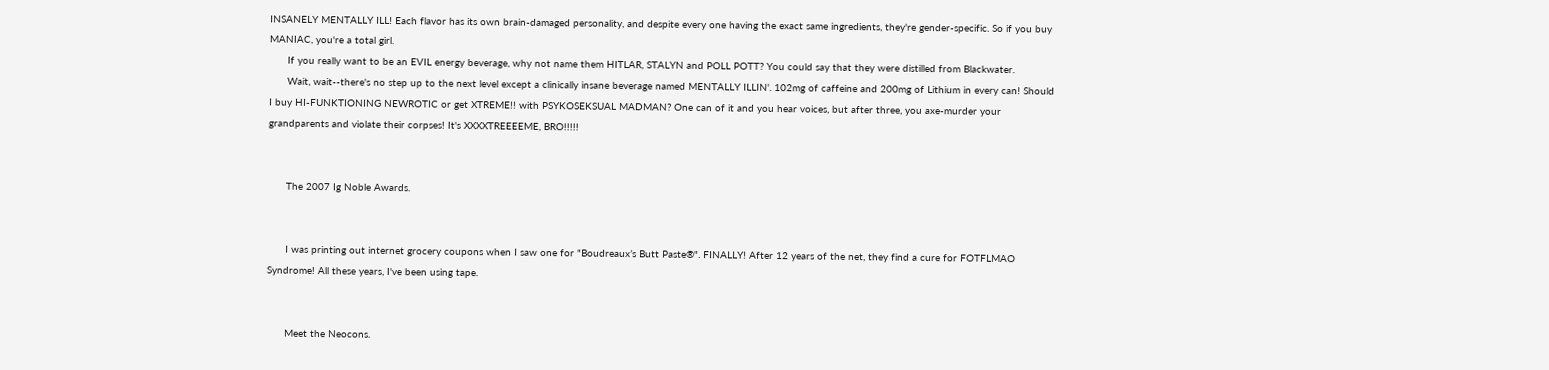INSANELY MENTALLY ILL! Each flavor has its own brain-damaged personality, and despite every one having the exact same ingredients, they're gender-specific. So if you buy MANIAC, you're a total girl.
      If you really want to be an EVIL energy beverage, why not name them HITLAR, STALYN and POLL POTT? You could say that they were distilled from Blackwater.
      Wait, wait--there's no step up to the next level except a clinically insane beverage named MENTALLY ILLIN'. 102mg of caffeine and 200mg of Lithium in every can! Should I buy HI-FUNKTIONING NEWROTIC or get XTREME!! with PSYKOSEKSUAL MADMAN? One can of it and you hear voices, but after three, you axe-murder your grandparents and violate their corpses! It's XXXXTREEEEME, BRO!!!!!


      The 2007 Ig Noble Awards.


      I was printing out internet grocery coupons when I saw one for "Boudreaux’s Butt Paste®". FINALLY! After 12 years of the net, they find a cure for FOTFLMAO Syndrome! All these years, I've been using tape.


      Meet the Neocons.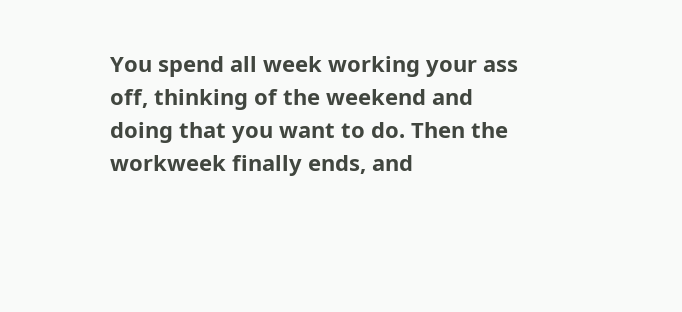You spend all week working your ass off, thinking of the weekend and doing that you want to do. Then the workweek finally ends, and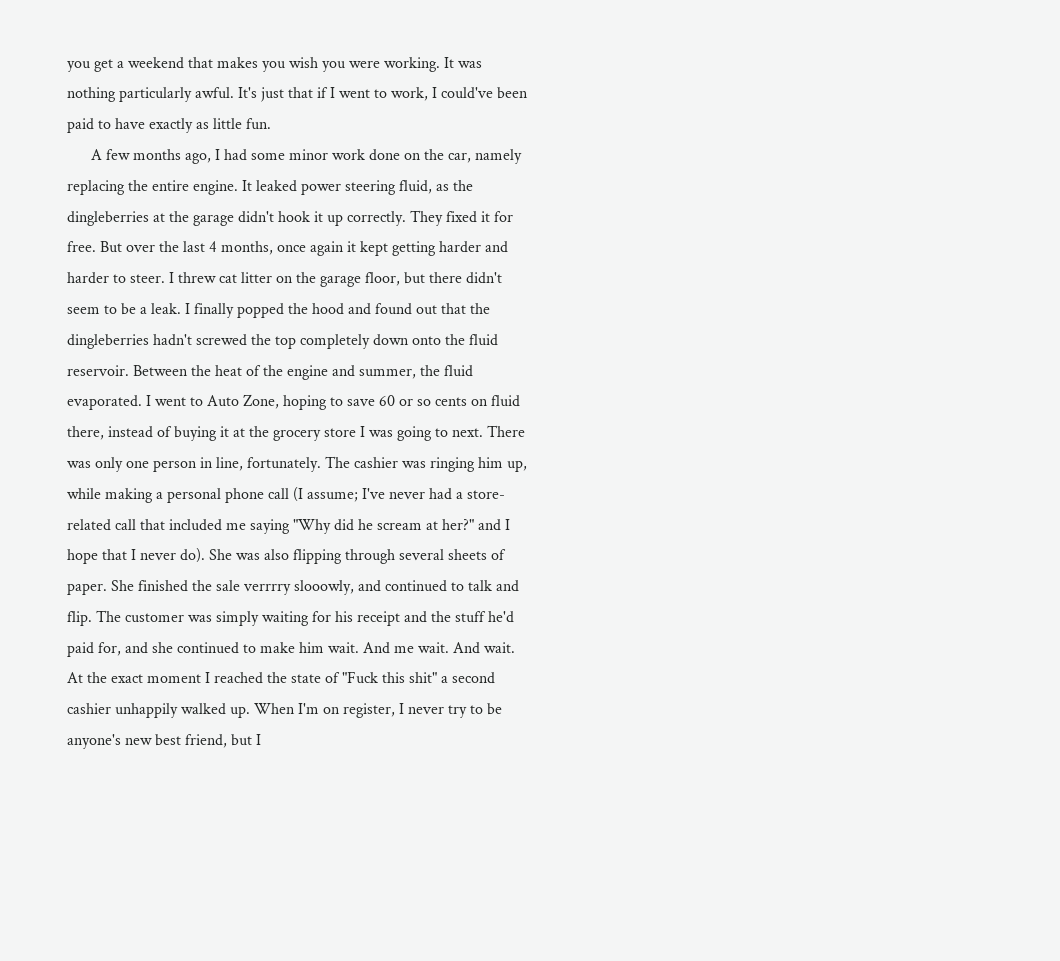you get a weekend that makes you wish you were working. It was nothing particularly awful. It's just that if I went to work, I could've been paid to have exactly as little fun.
      A few months ago, I had some minor work done on the car, namely replacing the entire engine. It leaked power steering fluid, as the dingleberries at the garage didn't hook it up correctly. They fixed it for free. But over the last 4 months, once again it kept getting harder and harder to steer. I threw cat litter on the garage floor, but there didn't seem to be a leak. I finally popped the hood and found out that the dingleberries hadn't screwed the top completely down onto the fluid reservoir. Between the heat of the engine and summer, the fluid evaporated. I went to Auto Zone, hoping to save 60 or so cents on fluid there, instead of buying it at the grocery store I was going to next. There was only one person in line, fortunately. The cashier was ringing him up, while making a personal phone call (I assume; I've never had a store-related call that included me saying "Why did he scream at her?" and I hope that I never do). She was also flipping through several sheets of paper. She finished the sale verrrry slooowly, and continued to talk and flip. The customer was simply waiting for his receipt and the stuff he'd paid for, and she continued to make him wait. And me wait. And wait. At the exact moment I reached the state of "Fuck this shit" a second cashier unhappily walked up. When I'm on register, I never try to be anyone's new best friend, but I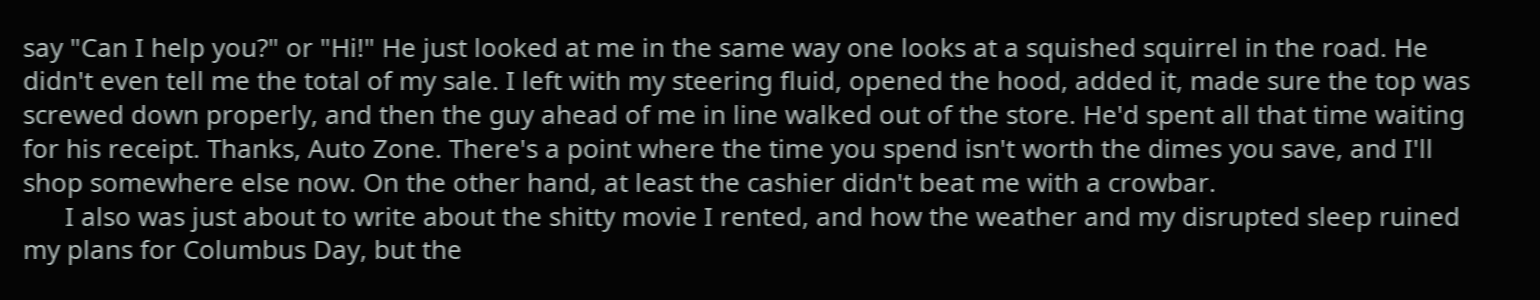say "Can I help you?" or "Hi!" He just looked at me in the same way one looks at a squished squirrel in the road. He didn't even tell me the total of my sale. I left with my steering fluid, opened the hood, added it, made sure the top was screwed down properly, and then the guy ahead of me in line walked out of the store. He'd spent all that time waiting for his receipt. Thanks, Auto Zone. There's a point where the time you spend isn't worth the dimes you save, and I'll shop somewhere else now. On the other hand, at least the cashier didn't beat me with a crowbar.
      I also was just about to write about the shitty movie I rented, and how the weather and my disrupted sleep ruined my plans for Columbus Day, but the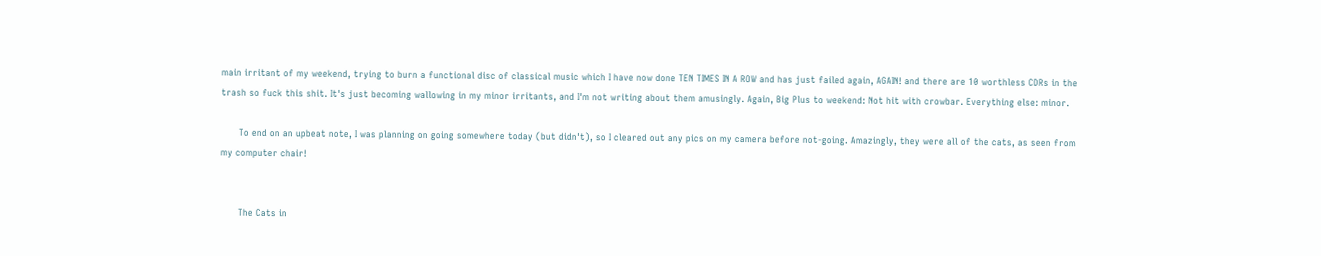main irritant of my weekend, trying to burn a functional disc of classical music which I have now done TEN TIMES IN A ROW and has just failed again, AGAIN! and there are 10 worthless CDRs in the trash so fuck this shit. It's just becoming wallowing in my minor irritants, and I'm not writing about them amusingly. Again, Big Plus to weekend: Not hit with crowbar. Everything else: minor.

      To end on an upbeat note, I was planning on going somewhere today (but didn't), so I cleared out any pics on my camera before not-going. Amazingly, they were all of the cats, as seen from my computer chair!


      The Cats in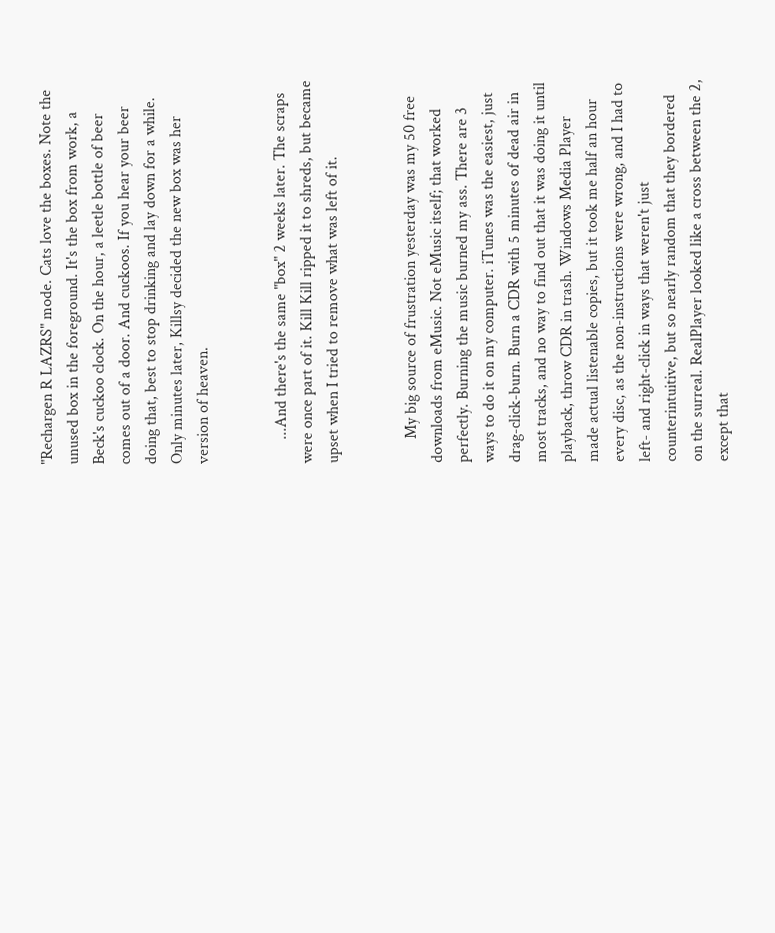"Rechargen R LAZRS" mode. Cats love the boxes. Note the unused box in the foreground. It's the box from work, a Beck's cuckoo clock. On the hour, a leetle bottle of beer comes out of a door. And cuckoos. If you hear your beer doing that, best to stop drinking and lay down for a while. Only minutes later, Killsy decided the new box was her version of heaven.


      ...And there's the same "box" 2 weeks later. The scraps were once part of it. Kill Kill ripped it to shreds, but became upset when I tried to remove what was left of it.


      My big source of frustration yesterday was my 50 free downloads from eMusic. Not eMusic itself; that worked perfectly. Burning the music burned my ass. There are 3 ways to do it on my computer. iTunes was the easiest, just drag-click-burn. Burn a CDR with 5 minutes of dead air in most tracks, and no way to find out that it was doing it until playback, throw CDR in trash. Windows Media Player made actual listenable copies, but it took me half an hour every disc, as the non-instructions were wrong, and I had to left- and right-click in ways that weren't just counterintuitive, but so nearly random that they bordered on the surreal. RealPlayer looked like a cross between the 2, except that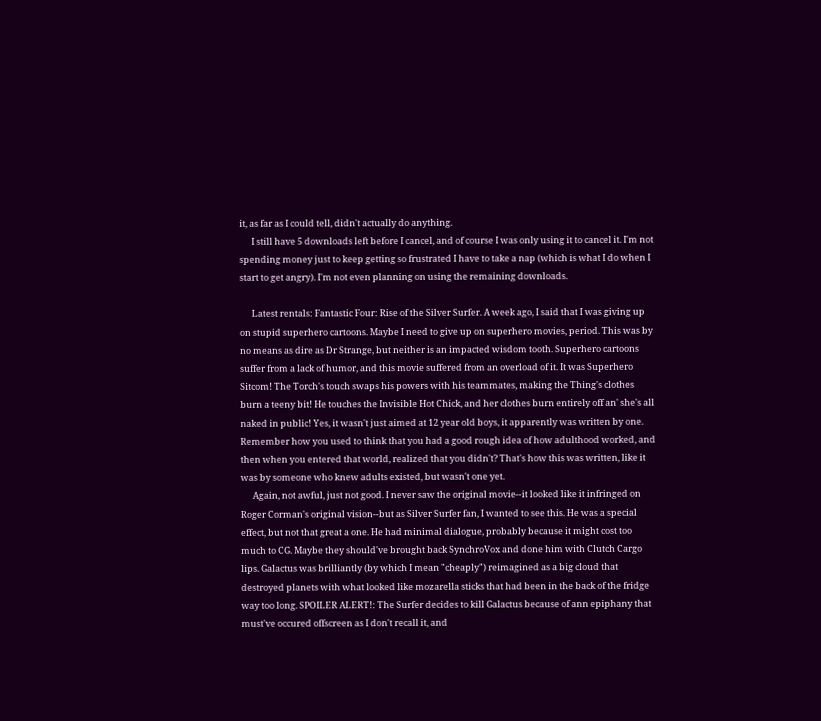it, as far as I could tell, didn't actually do anything.
      I still have 5 downloads left before I cancel, and of course I was only using it to cancel it. I'm not spending money just to keep getting so frustrated I have to take a nap (which is what I do when I start to get angry). I'm not even planning on using the remaining downloads.

      Latest rentals: Fantastic Four: Rise of the Silver Surfer. A week ago, I said that I was giving up on stupid superhero cartoons. Maybe I need to give up on superhero movies, period. This was by no means as dire as Dr Strange, but neither is an impacted wisdom tooth. Superhero cartoons suffer from a lack of humor, and this movie suffered from an overload of it. It was Superhero Sitcom! The Torch's touch swaps his powers with his teammates, making the Thing's clothes burn a teeny bit! He touches the Invisible Hot Chick, and her clothes burn entirely off an' she's all naked in public! Yes, it wasn't just aimed at 12 year old boys, it apparently was written by one. Remember how you used to think that you had a good rough idea of how adulthood worked, and then when you entered that world, realized that you didn't? That's how this was written, like it was by someone who knew adults existed, but wasn't one yet.
      Again, not awful, just not good. I never saw the original movie--it looked like it infringed on Roger Corman's original vision--but as Silver Surfer fan, I wanted to see this. He was a special effect, but not that great a one. He had minimal dialogue, probably because it might cost too much to CG. Maybe they should've brought back SynchroVox and done him with Clutch Cargo lips. Galactus was brilliantly (by which I mean "cheaply") reimagined as a big cloud that destroyed planets with what looked like mozarella sticks that had been in the back of the fridge way too long. SPOILER ALERT!: The Surfer decides to kill Galactus because of ann epiphany that must've occured offscreen as I don't recall it, and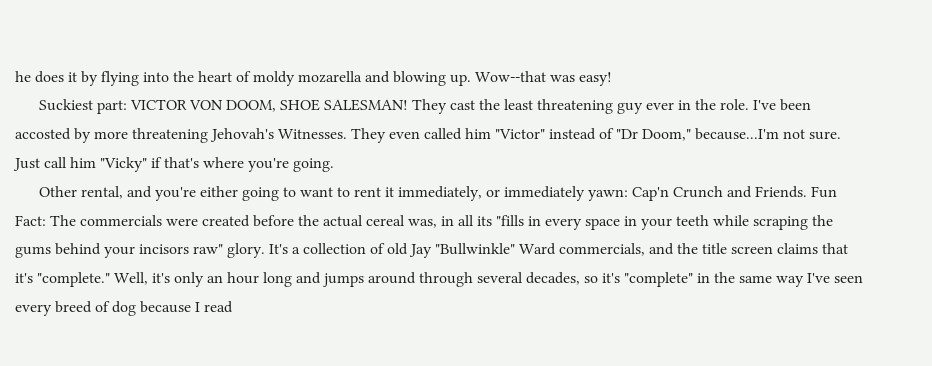he does it by flying into the heart of moldy mozarella and blowing up. Wow--that was easy!
      Suckiest part: VICTOR VON DOOM, SHOE SALESMAN! They cast the least threatening guy ever in the role. I've been accosted by more threatening Jehovah's Witnesses. They even called him "Victor" instead of "Dr Doom," because...I'm not sure. Just call him "Vicky" if that's where you're going.
      Other rental, and you're either going to want to rent it immediately, or immediately yawn: Cap'n Crunch and Friends. Fun Fact: The commercials were created before the actual cereal was, in all its "fills in every space in your teeth while scraping the gums behind your incisors raw" glory. It's a collection of old Jay "Bullwinkle" Ward commercials, and the title screen claims that it's "complete." Well, it's only an hour long and jumps around through several decades, so it's "complete" in the same way I've seen every breed of dog because I read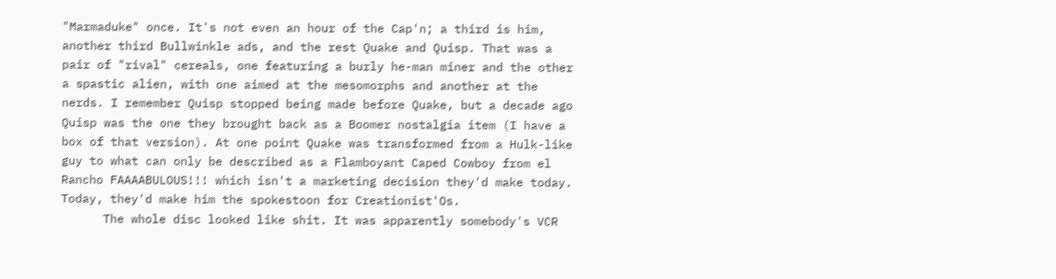"Marmaduke" once. It's not even an hour of the Cap'n; a third is him, another third Bullwinkle ads, and the rest Quake and Quisp. That was a pair of "rival" cereals, one featuring a burly he-man miner and the other a spastic alien, with one aimed at the mesomorphs and another at the nerds. I remember Quisp stopped being made before Quake, but a decade ago Quisp was the one they brought back as a Boomer nostalgia item (I have a box of that version). At one point Quake was transformed from a Hulk-like guy to what can only be described as a Flamboyant Caped Cowboy from el Rancho FAAAABULOUS!!! which isn't a marketing decision they'd make today. Today, they'd make him the spokestoon for Creationist'Os.
      The whole disc looked like shit. It was apparently somebody's VCR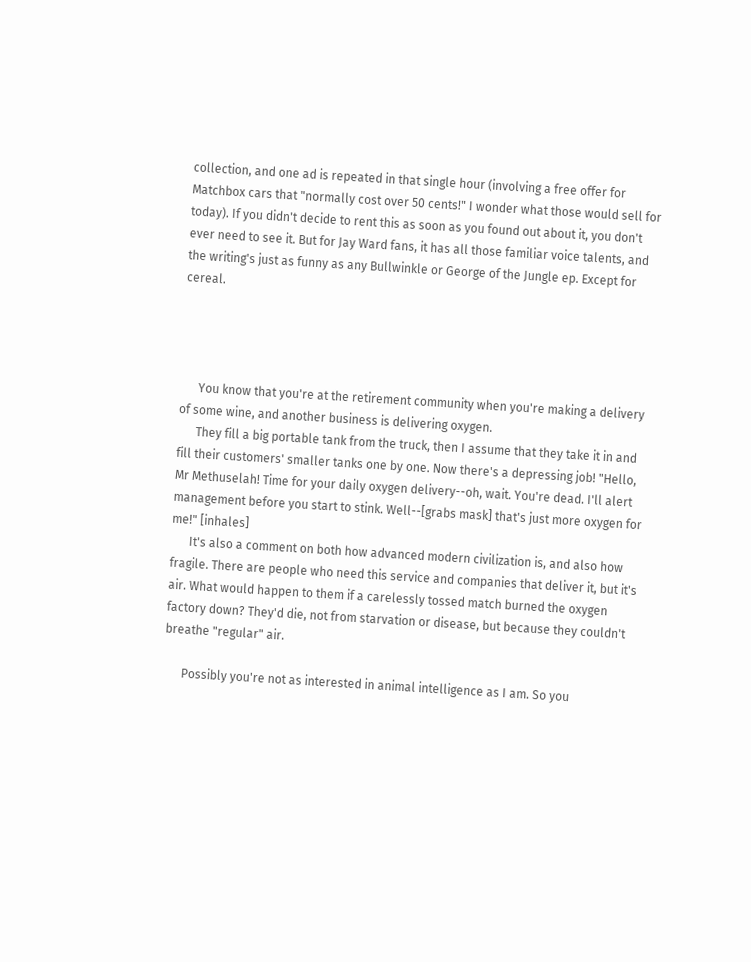collection, and one ad is repeated in that single hour (involving a free offer for Matchbox cars that "normally cost over 50 cents!" I wonder what those would sell for today). If you didn't decide to rent this as soon as you found out about it, you don't ever need to see it. But for Jay Ward fans, it has all those familiar voice talents, and the writing's just as funny as any Bullwinkle or George of the Jungle ep. Except for cereal.




      You know that you're at the retirement community when you're making a delivery of some wine, and another business is delivering oxygen.
      They fill a big portable tank from the truck, then I assume that they take it in and fill their customers' smaller tanks one by one. Now there's a depressing job! "Hello, Mr Methuselah! Time for your daily oxygen delivery--oh, wait. You're dead. I'll alert management before you start to stink. Well--[grabs mask] that's just more oxygen for me!" [inhales]
      It's also a comment on both how advanced modern civilization is, and also how fragile. There are people who need this service and companies that deliver it, but it's air. What would happen to them if a carelessly tossed match burned the oxygen factory down? They'd die, not from starvation or disease, but because they couldn't breathe "regular" air.

      Possibly you're not as interested in animal intelligence as I am. So you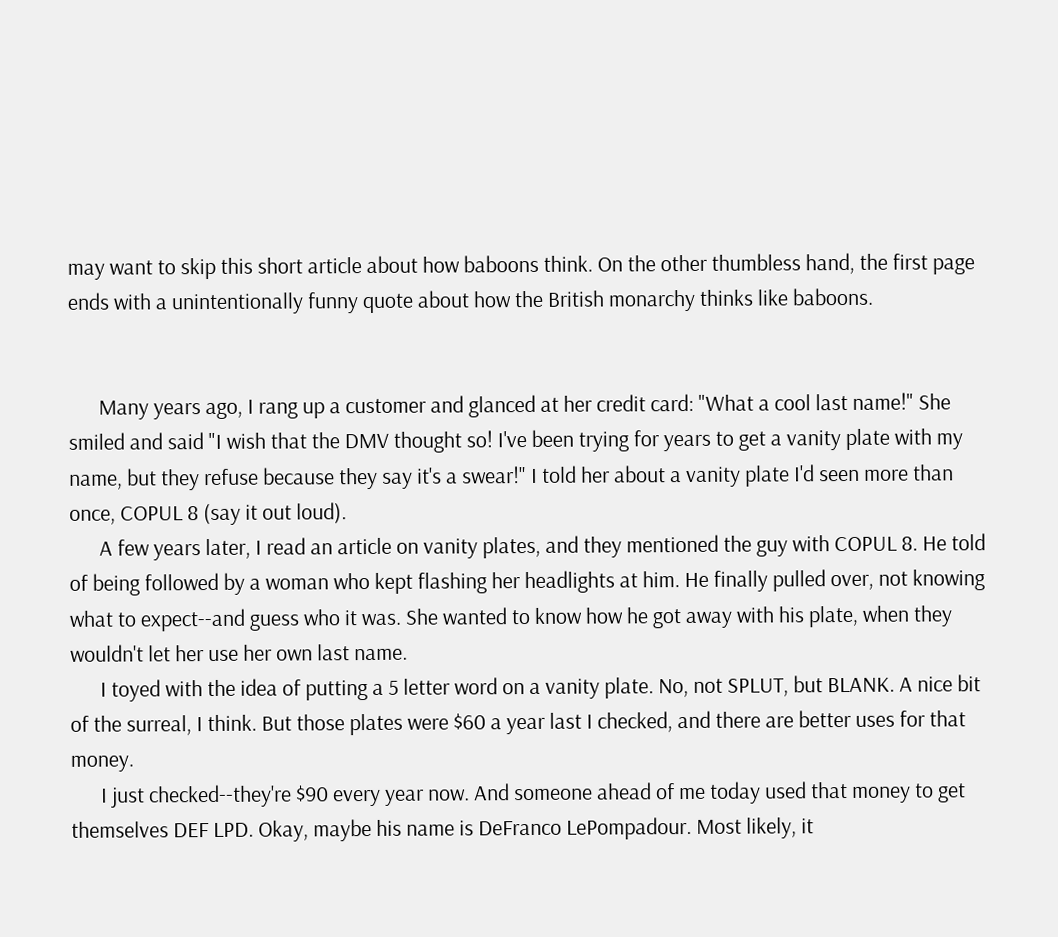may want to skip this short article about how baboons think. On the other thumbless hand, the first page ends with a unintentionally funny quote about how the British monarchy thinks like baboons.


      Many years ago, I rang up a customer and glanced at her credit card: "What a cool last name!" She smiled and said "I wish that the DMV thought so! I've been trying for years to get a vanity plate with my name, but they refuse because they say it's a swear!" I told her about a vanity plate I'd seen more than once, COPUL 8 (say it out loud).
      A few years later, I read an article on vanity plates, and they mentioned the guy with COPUL 8. He told of being followed by a woman who kept flashing her headlights at him. He finally pulled over, not knowing what to expect--and guess who it was. She wanted to know how he got away with his plate, when they wouldn't let her use her own last name.
      I toyed with the idea of putting a 5 letter word on a vanity plate. No, not SPLUT, but BLANK. A nice bit of the surreal, I think. But those plates were $60 a year last I checked, and there are better uses for that money.
      I just checked--they're $90 every year now. And someone ahead of me today used that money to get themselves DEF LPD. Okay, maybe his name is DeFranco LePompadour. Most likely, it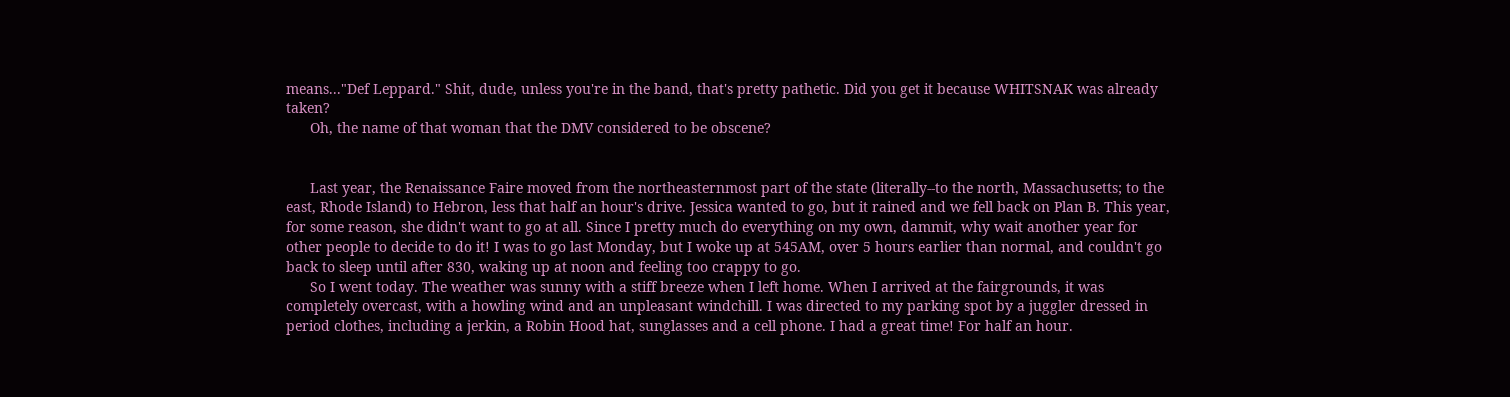means..."Def Leppard." Shit, dude, unless you're in the band, that's pretty pathetic. Did you get it because WHITSNAK was already taken?
      Oh, the name of that woman that the DMV considered to be obscene?


      Last year, the Renaissance Faire moved from the northeasternmost part of the state (literally--to the north, Massachusetts; to the east, Rhode Island) to Hebron, less that half an hour's drive. Jessica wanted to go, but it rained and we fell back on Plan B. This year, for some reason, she didn't want to go at all. Since I pretty much do everything on my own, dammit, why wait another year for other people to decide to do it! I was to go last Monday, but I woke up at 545AM, over 5 hours earlier than normal, and couldn't go back to sleep until after 830, waking up at noon and feeling too crappy to go.
      So I went today. The weather was sunny with a stiff breeze when I left home. When I arrived at the fairgrounds, it was completely overcast, with a howling wind and an unpleasant windchill. I was directed to my parking spot by a juggler dressed in period clothes, including a jerkin, a Robin Hood hat, sunglasses and a cell phone. I had a great time! For half an hour.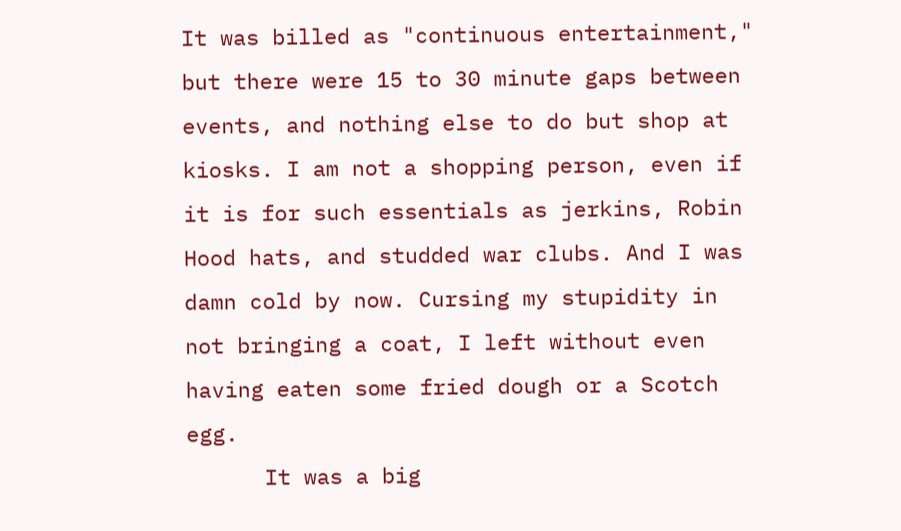It was billed as "continuous entertainment," but there were 15 to 30 minute gaps between events, and nothing else to do but shop at kiosks. I am not a shopping person, even if it is for such essentials as jerkins, Robin Hood hats, and studded war clubs. And I was damn cold by now. Cursing my stupidity in not bringing a coat, I left without even having eaten some fried dough or a Scotch egg.
      It was a big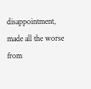disappointment, made all the worse from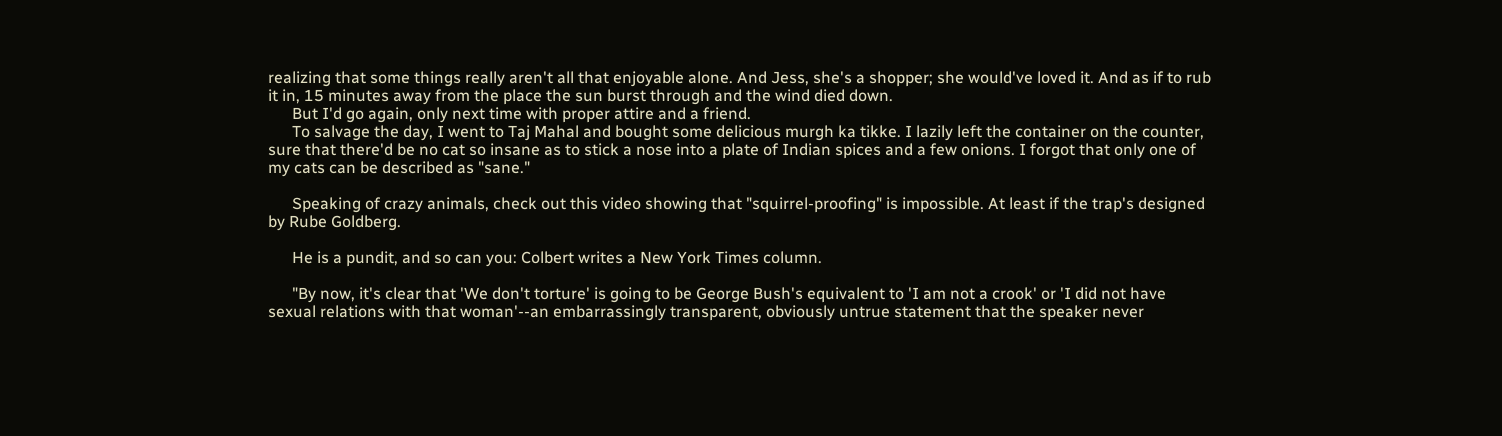realizing that some things really aren't all that enjoyable alone. And Jess, she's a shopper; she would've loved it. And as if to rub it in, 15 minutes away from the place the sun burst through and the wind died down.
      But I'd go again, only next time with proper attire and a friend.
      To salvage the day, I went to Taj Mahal and bought some delicious murgh ka tikke. I lazily left the container on the counter, sure that there'd be no cat so insane as to stick a nose into a plate of Indian spices and a few onions. I forgot that only one of my cats can be described as "sane."

      Speaking of crazy animals, check out this video showing that "squirrel-proofing" is impossible. At least if the trap's designed by Rube Goldberg.

      He is a pundit, and so can you: Colbert writes a New York Times column.

      "By now, it's clear that 'We don't torture' is going to be George Bush's equivalent to 'I am not a crook' or 'I did not have sexual relations with that woman'--an embarrassingly transparent, obviously untrue statement that the speaker never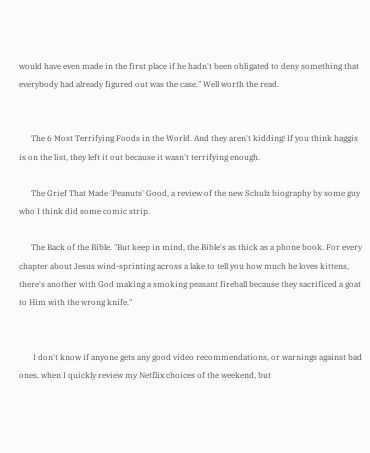would have even made in the first place if he hadn't been obligated to deny something that everybody had already figured out was the case." Well worth the read.


      The 6 Most Terrifying Foods in the World. And they aren't kidding! If you think haggis is on the list, they left it out because it wasn't terrifying enough.

      The Grief That Made 'Peanuts' Good, a review of the new Schulz biography by some guy who I think did some comic strip.

      The Back of the Bible. "But keep in mind, the Bible's as thick as a phone book. For every chapter about Jesus wind-sprinting across a lake to tell you how much he loves kittens, there's another with God making a smoking peasant fireball because they sacrificed a goat to Him with the wrong knife."


       I don't know if anyone gets any good video recommendations, or warnings against bad ones, when I quickly review my Netflix choices of the weekend, but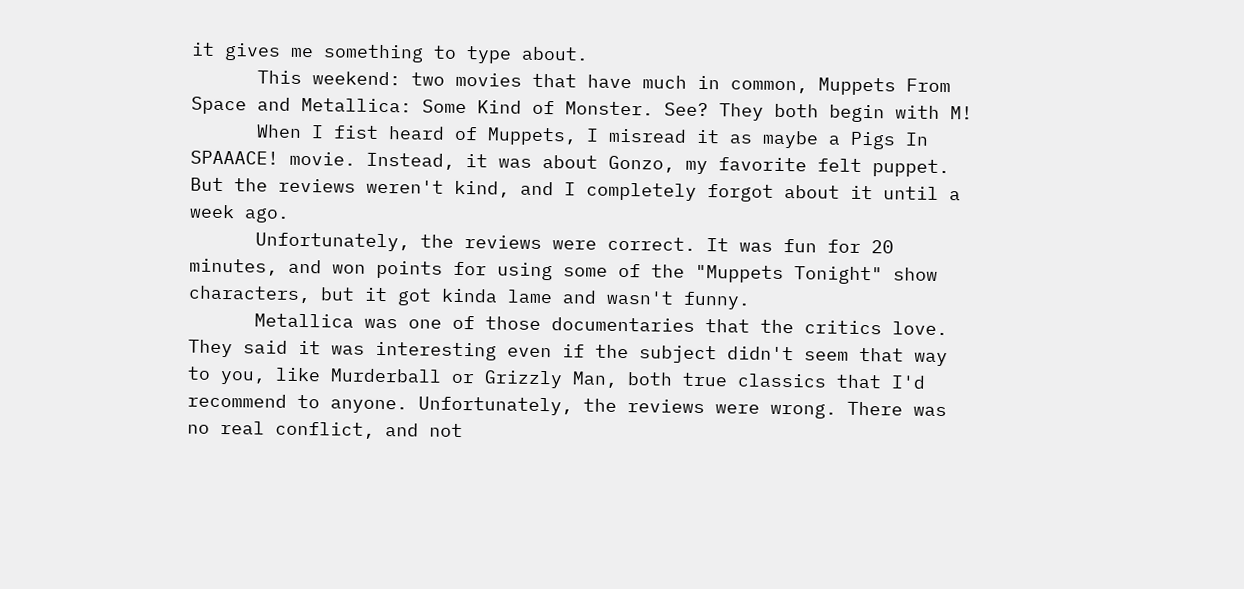it gives me something to type about.
      This weekend: two movies that have much in common, Muppets From Space and Metallica: Some Kind of Monster. See? They both begin with M!
      When I fist heard of Muppets, I misread it as maybe a Pigs In SPAAACE! movie. Instead, it was about Gonzo, my favorite felt puppet. But the reviews weren't kind, and I completely forgot about it until a week ago.
      Unfortunately, the reviews were correct. It was fun for 20 minutes, and won points for using some of the "Muppets Tonight" show characters, but it got kinda lame and wasn't funny.
      Metallica was one of those documentaries that the critics love. They said it was interesting even if the subject didn't seem that way to you, like Murderball or Grizzly Man, both true classics that I'd recommend to anyone. Unfortunately, the reviews were wrong. There was no real conflict, and not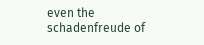even the schadenfreude of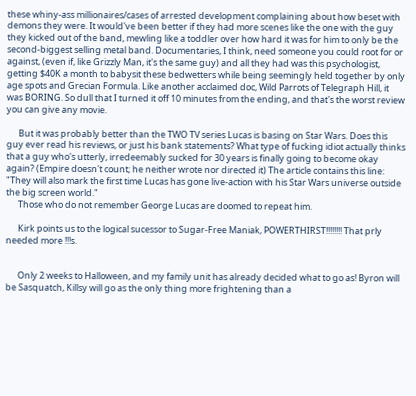these whiny-ass millionaires/cases of arrested development complaining about how beset with demons they were. It would've been better if they had more scenes like the one with the guy they kicked out of the band, mewling like a toddler over how hard it was for him to only be the second-biggest selling metal band. Documentaries, I think, need someone you could root for or against, (even if, like Grizzly Man, it's the same guy) and all they had was this psychologist, getting $40K a month to babysit these bedwetters while being seemingly held together by only age spots and Grecian Formula. Like another acclaimed doc, Wild Parrots of Telegraph Hill, it was BORING. So dull that I turned it off 10 minutes from the ending, and that's the worst review you can give any movie.

      But it was probably better than the TWO TV series Lucas is basing on Star Wars. Does this guy ever read his reviews, or just his bank statements? What type of fucking idiot actually thinks that a guy who's utterly, irredeemably sucked for 30 years is finally going to become okay again? (Empire doesn't count; he neither wrote nor directed it) The article contains this line: "They will also mark the first time Lucas has gone live-action with his Star Wars universe outside the big screen world."
      Those who do not remember George Lucas are doomed to repeat him.

      Kirk points us to the logical sucessor to Sugar-Free Maniak, POWERTHIRST!!!!!!!! That prly needed more !!!s.


      Only 2 weeks to Halloween, and my family unit has already decided what to go as! Byron will be Sasquatch, Killsy will go as the only thing more frightening than a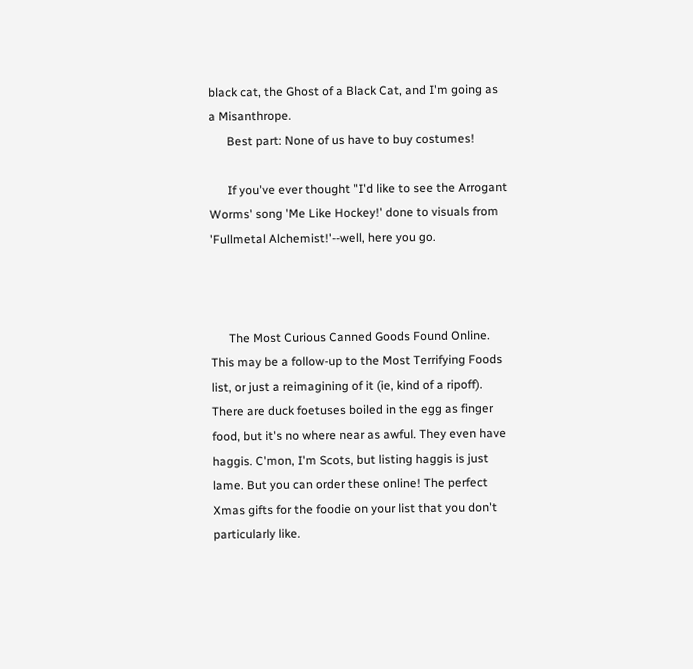black cat, the Ghost of a Black Cat, and I'm going as a Misanthrope.
      Best part: None of us have to buy costumes!

      If you've ever thought "I'd like to see the Arrogant Worms' song 'Me Like Hockey!' done to visuals from 'Fullmetal Alchemist!'--well, here you go.



      The Most Curious Canned Goods Found Online. This may be a follow-up to the Most Terrifying Foods list, or just a reimagining of it (ie, kind of a ripoff). There are duck foetuses boiled in the egg as finger food, but it's no where near as awful. They even have haggis. C'mon, I'm Scots, but listing haggis is just lame. But you can order these online! The perfect Xmas gifts for the foodie on your list that you don't particularly like.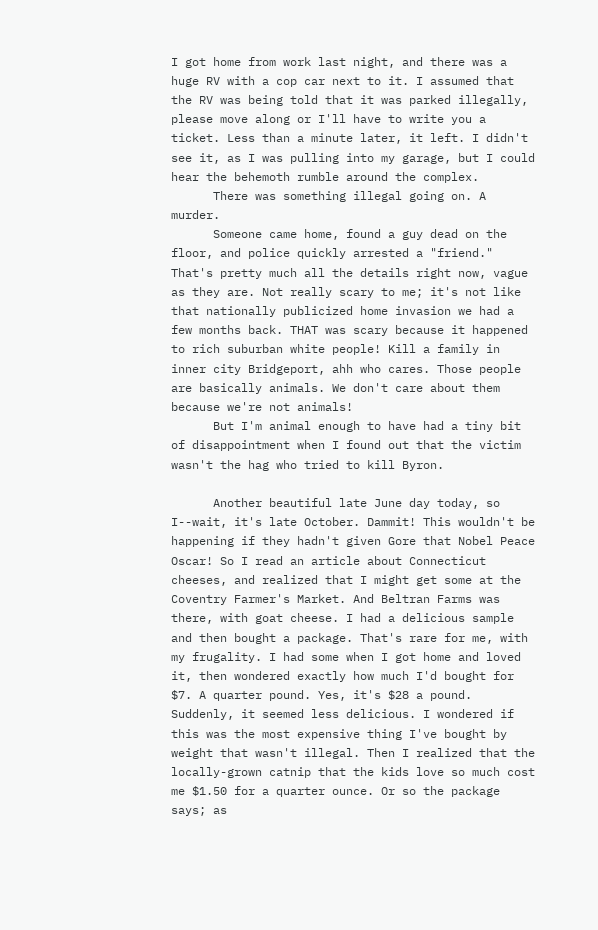I got home from work last night, and there was a huge RV with a cop car next to it. I assumed that the RV was being told that it was parked illegally, please move along or I'll have to write you a ticket. Less than a minute later, it left. I didn't see it, as I was pulling into my garage, but I could hear the behemoth rumble around the complex.
      There was something illegal going on. A murder.
      Someone came home, found a guy dead on the floor, and police quickly arrested a "friend." That's pretty much all the details right now, vague as they are. Not really scary to me; it's not like that nationally publicized home invasion we had a few months back. THAT was scary because it happened to rich suburban white people! Kill a family in inner city Bridgeport, ahh who cares. Those people are basically animals. We don't care about them because we're not animals!
      But I'm animal enough to have had a tiny bit of disappointment when I found out that the victim wasn't the hag who tried to kill Byron.

      Another beautiful late June day today, so I--wait, it's late October. Dammit! This wouldn't be happening if they hadn't given Gore that Nobel Peace Oscar! So I read an article about Connecticut cheeses, and realized that I might get some at the Coventry Farmer's Market. And Beltran Farms was there, with goat cheese. I had a delicious sample and then bought a package. That's rare for me, with my frugality. I had some when I got home and loved it, then wondered exactly how much I'd bought for $7. A quarter pound. Yes, it's $28 a pound. Suddenly, it seemed less delicious. I wondered if this was the most expensive thing I've bought by weight that wasn't illegal. Then I realized that the locally-grown catnip that the kids love so much cost me $1.50 for a quarter ounce. Or so the package says; as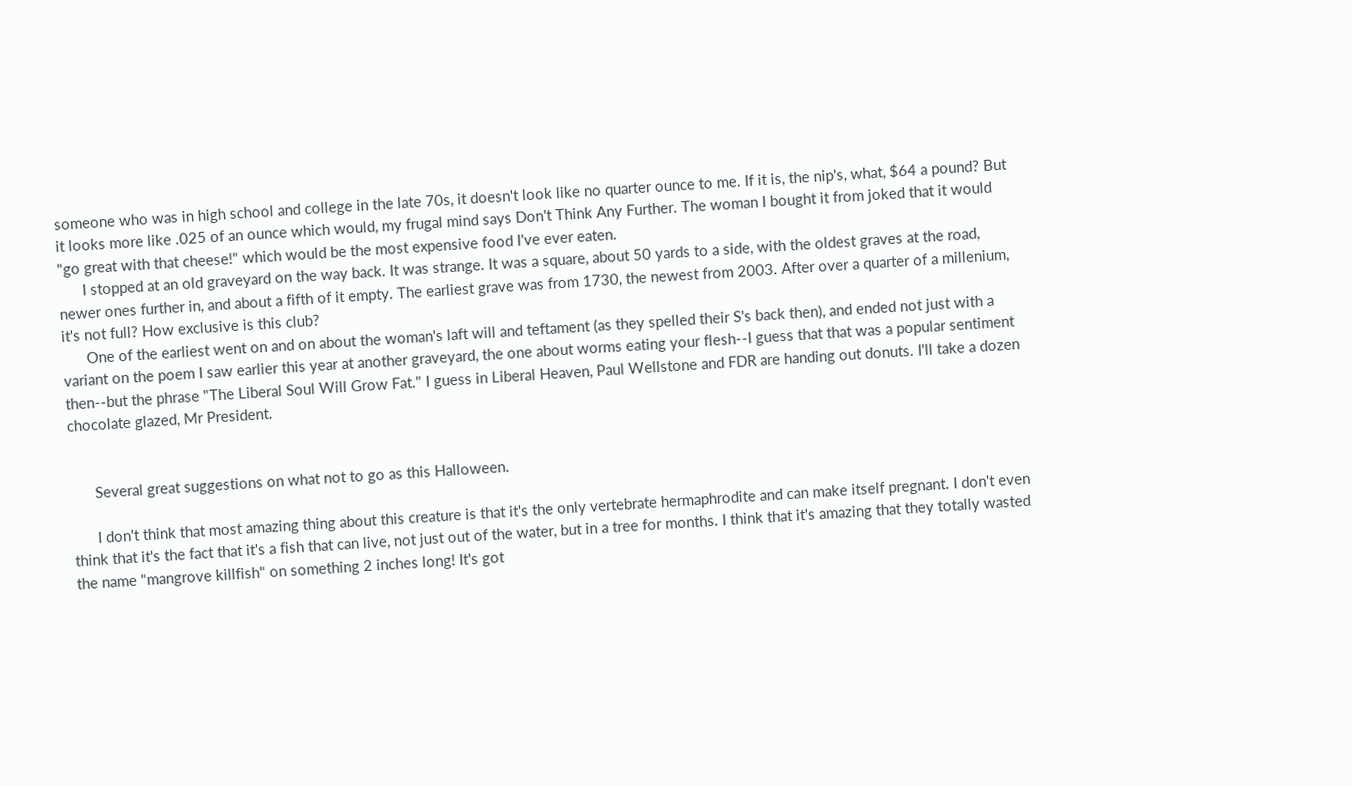someone who was in high school and college in the late 70s, it doesn't look like no quarter ounce to me. If it is, the nip's, what, $64 a pound? But it looks more like .025 of an ounce which would, my frugal mind says Don't Think Any Further. The woman I bought it from joked that it would "go great with that cheese!" which would be the most expensive food I've ever eaten.
      I stopped at an old graveyard on the way back. It was strange. It was a square, about 50 yards to a side, with the oldest graves at the road, newer ones further in, and about a fifth of it empty. The earliest grave was from 1730, the newest from 2003. After over a quarter of a millenium, it's not full? How exclusive is this club?
      One of the earliest went on and on about the woman's laft will and teftament (as they spelled their S's back then), and ended not just with a variant on the poem I saw earlier this year at another graveyard, the one about worms eating your flesh--I guess that that was a popular sentiment then--but the phrase "The Liberal Soul Will Grow Fat." I guess in Liberal Heaven, Paul Wellstone and FDR are handing out donuts. I'll take a dozen chocolate glazed, Mr President.


      Several great suggestions on what not to go as this Halloween.

      I don't think that most amazing thing about this creature is that it's the only vertebrate hermaphrodite and can make itself pregnant. I don't even think that it's the fact that it's a fish that can live, not just out of the water, but in a tree for months. I think that it's amazing that they totally wasted the name "mangrove killfish" on something 2 inches long! It's got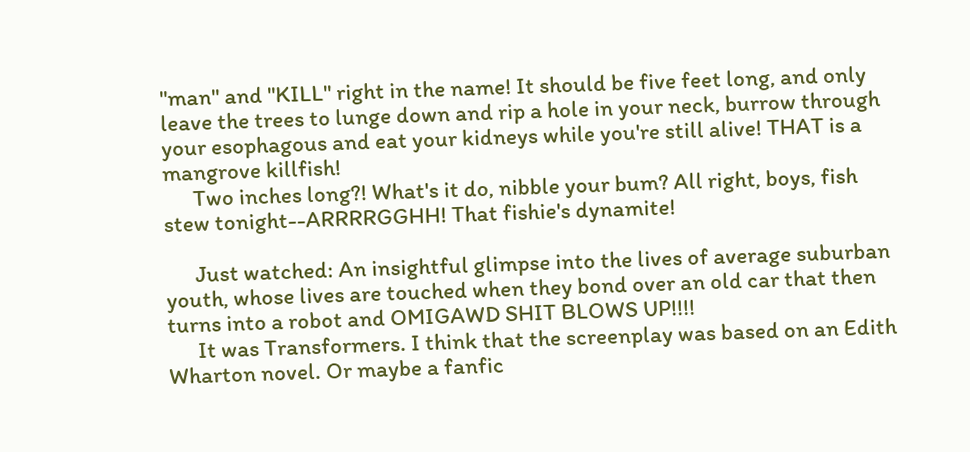"man" and "KILL" right in the name! It should be five feet long, and only leave the trees to lunge down and rip a hole in your neck, burrow through your esophagous and eat your kidneys while you're still alive! THAT is a mangrove killfish!
      Two inches long?! What's it do, nibble your bum? All right, boys, fish stew tonight--ARRRRGGHH! That fishie's dynamite!

      Just watched: An insightful glimpse into the lives of average suburban youth, whose lives are touched when they bond over an old car that then turns into a robot and OMIGAWD SHIT BLOWS UP!!!!
      It was Transformers. I think that the screenplay was based on an Edith Wharton novel. Or maybe a fanfic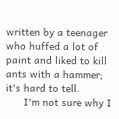written by a teenager who huffed a lot of paint and liked to kill ants with a hammer; it's hard to tell.
      I'm not sure why I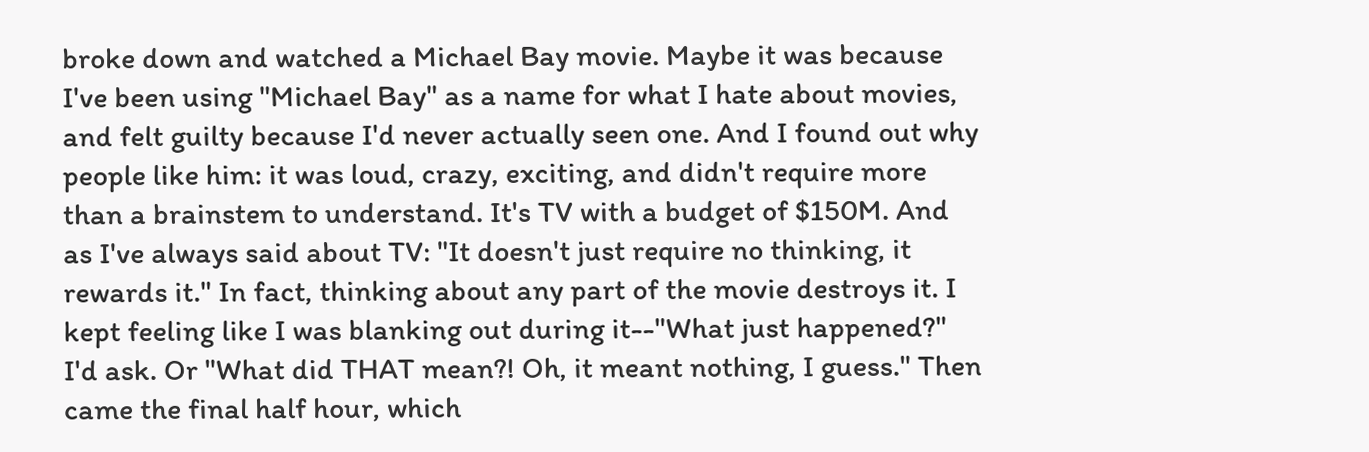broke down and watched a Michael Bay movie. Maybe it was because I've been using "Michael Bay" as a name for what I hate about movies, and felt guilty because I'd never actually seen one. And I found out why people like him: it was loud, crazy, exciting, and didn't require more than a brainstem to understand. It's TV with a budget of $150M. And as I've always said about TV: "It doesn't just require no thinking, it rewards it." In fact, thinking about any part of the movie destroys it. I kept feeling like I was blanking out during it--"What just happened?" I'd ask. Or "What did THAT mean?! Oh, it meant nothing, I guess." Then came the final half hour, which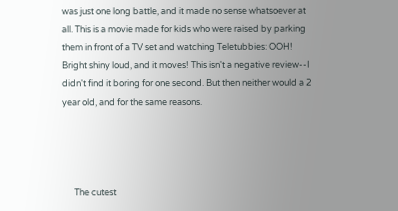was just one long battle, and it made no sense whatsoever at all. This is a movie made for kids who were raised by parking them in front of a TV set and watching Teletubbies: OOH! Bright shiny loud, and it moves! This isn't a negative review--I didn't find it boring for one second. But then neither would a 2 year old, and for the same reasons.




      The cutest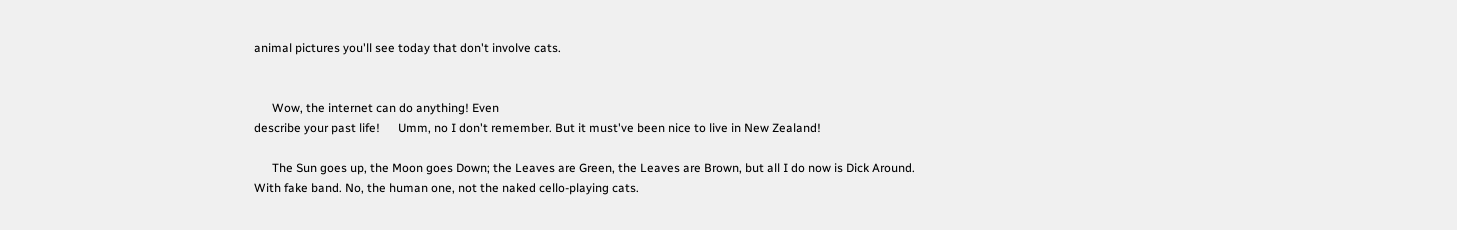animal pictures you'll see today that don't involve cats.


      Wow, the internet can do anything! Even
describe your past life!      Umm, no I don't remember. But it must've been nice to live in New Zealand!

      The Sun goes up, the Moon goes Down; the Leaves are Green, the Leaves are Brown, but all I do now is Dick Around. With fake band. No, the human one, not the naked cello-playing cats.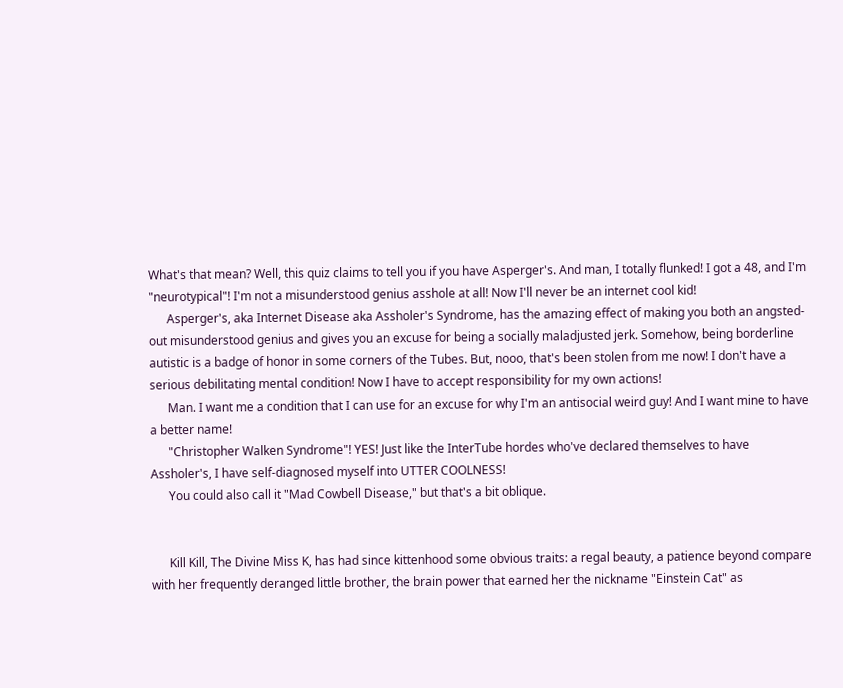What's that mean? Well, this quiz claims to tell you if you have Asperger's. And man, I totally flunked! I got a 48, and I'm "neurotypical"! I'm not a misunderstood genius asshole at all! Now I'll never be an internet cool kid!
      Asperger's, aka Internet Disease aka Assholer's Syndrome, has the amazing effect of making you both an angsted-out misunderstood genius and gives you an excuse for being a socially maladjusted jerk. Somehow, being borderline autistic is a badge of honor in some corners of the Tubes. But, nooo, that's been stolen from me now! I don't have a serious debilitating mental condition! Now I have to accept responsibility for my own actions!
      Man. I want me a condition that I can use for an excuse for why I'm an antisocial weird guy! And I want mine to have a better name!
      "Christopher Walken Syndrome"! YES! Just like the InterTube hordes who've declared themselves to have Assholer's, I have self-diagnosed myself into UTTER COOLNESS!
      You could also call it "Mad Cowbell Disease," but that's a bit oblique.


      Kill Kill, The Divine Miss K, has had since kittenhood some obvious traits: a regal beauty, a patience beyond compare with her frequently deranged little brother, the brain power that earned her the nickname "Einstein Cat" as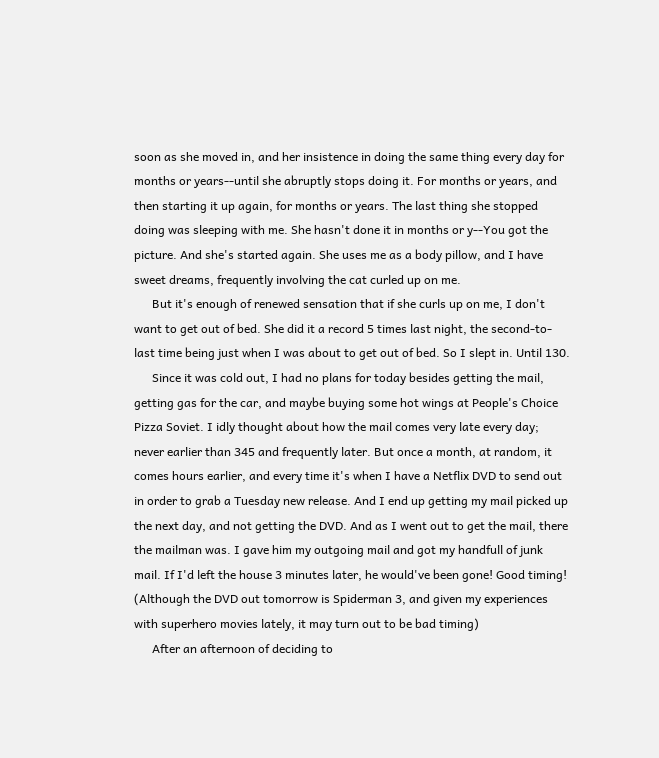soon as she moved in, and her insistence in doing the same thing every day for months or years--until she abruptly stops doing it. For months or years, and then starting it up again, for months or years. The last thing she stopped doing was sleeping with me. She hasn't done it in months or y--You got the picture. And she's started again. She uses me as a body pillow, and I have sweet dreams, frequently involving the cat curled up on me.
      But it's enough of renewed sensation that if she curls up on me, I don't want to get out of bed. She did it a record 5 times last night, the second-to-last time being just when I was about to get out of bed. So I slept in. Until 130.
      Since it was cold out, I had no plans for today besides getting the mail, getting gas for the car, and maybe buying some hot wings at People's Choice Pizza Soviet. I idly thought about how the mail comes very late every day; never earlier than 345 and frequently later. But once a month, at random, it comes hours earlier, and every time it's when I have a Netflix DVD to send out in order to grab a Tuesday new release. And I end up getting my mail picked up the next day, and not getting the DVD. And as I went out to get the mail, there the mailman was. I gave him my outgoing mail and got my handfull of junk mail. If I'd left the house 3 minutes later, he would've been gone! Good timing! (Although the DVD out tomorrow is Spiderman 3, and given my experiences with superhero movies lately, it may turn out to be bad timing)
      After an afternoon of deciding to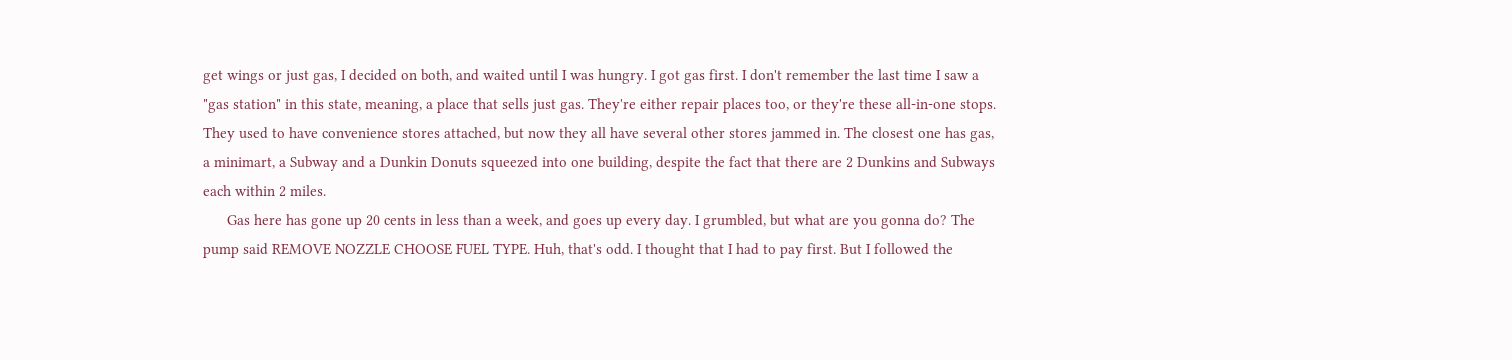get wings or just gas, I decided on both, and waited until I was hungry. I got gas first. I don't remember the last time I saw a "gas station" in this state, meaning, a place that sells just gas. They're either repair places too, or they're these all-in-one stops. They used to have convenience stores attached, but now they all have several other stores jammed in. The closest one has gas, a minimart, a Subway and a Dunkin Donuts squeezed into one building, despite the fact that there are 2 Dunkins and Subways each within 2 miles.
      Gas here has gone up 20 cents in less than a week, and goes up every day. I grumbled, but what are you gonna do? The pump said REMOVE NOZZLE CHOOSE FUEL TYPE. Huh, that's odd. I thought that I had to pay first. But I followed the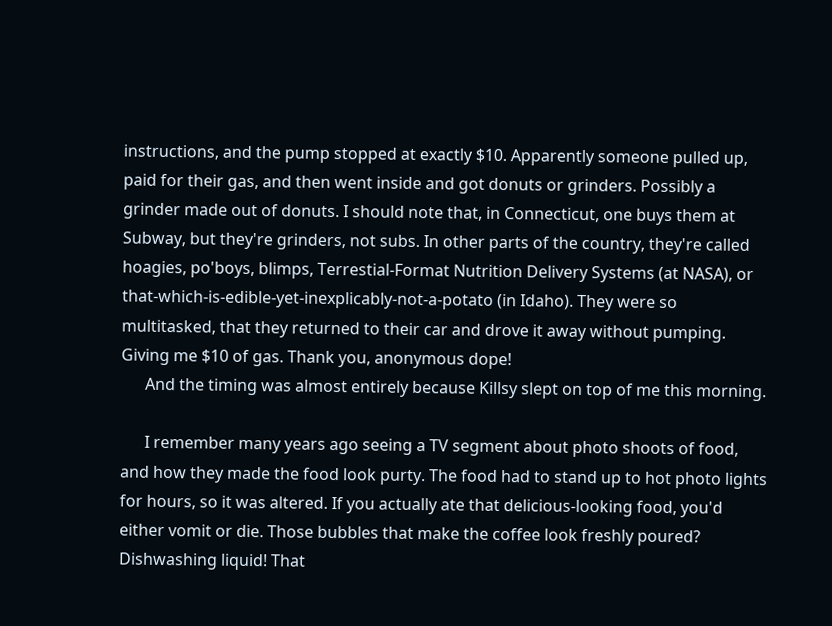instructions, and the pump stopped at exactly $10. Apparently someone pulled up, paid for their gas, and then went inside and got donuts or grinders. Possibly a grinder made out of donuts. I should note that, in Connecticut, one buys them at Subway, but they're grinders, not subs. In other parts of the country, they're called hoagies, po'boys, blimps, Terrestial-Format Nutrition Delivery Systems (at NASA), or that-which-is-edible-yet-inexplicably-not-a-potato (in Idaho). They were so multitasked, that they returned to their car and drove it away without pumping. Giving me $10 of gas. Thank you, anonymous dope!
      And the timing was almost entirely because Killsy slept on top of me this morning.

      I remember many years ago seeing a TV segment about photo shoots of food, and how they made the food look purty. The food had to stand up to hot photo lights for hours, so it was altered. If you actually ate that delicious-looking food, you'd either vomit or die. Those bubbles that make the coffee look freshly poured? Dishwashing liquid! That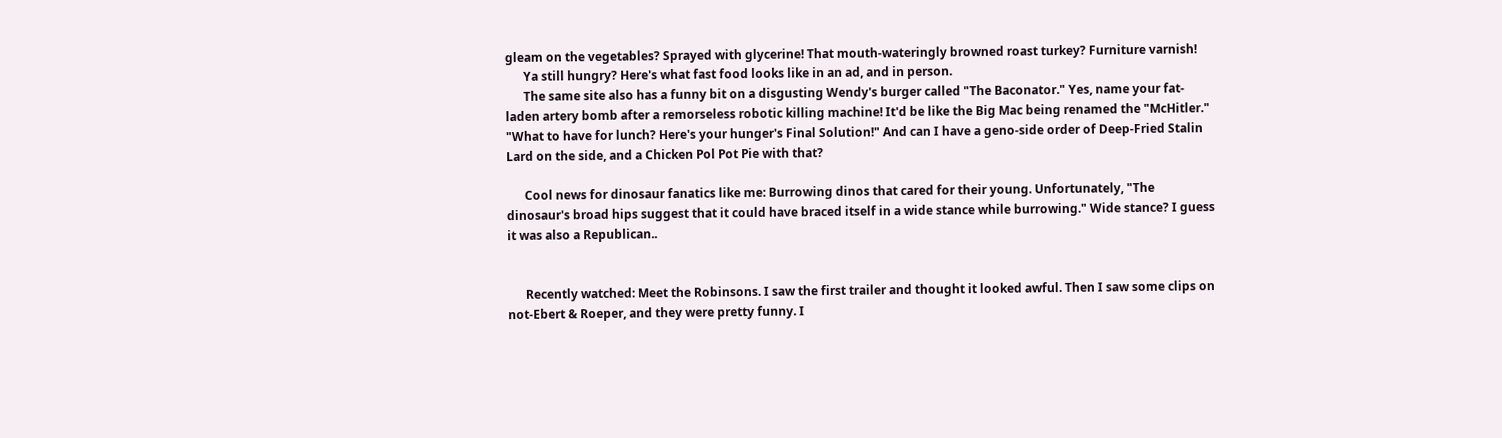gleam on the vegetables? Sprayed with glycerine! That mouth-wateringly browned roast turkey? Furniture varnish!
      Ya still hungry? Here's what fast food looks like in an ad, and in person.
      The same site also has a funny bit on a disgusting Wendy's burger called "The Baconator." Yes, name your fat-laden artery bomb after a remorseless robotic killing machine! It'd be like the Big Mac being renamed the "McHitler." "What to have for lunch? Here's your hunger's Final Solution!" And can I have a geno-side order of Deep-Fried Stalin Lard on the side, and a Chicken Pol Pot Pie with that?

      Cool news for dinosaur fanatics like me: Burrowing dinos that cared for their young. Unfortunately, "The dinosaur's broad hips suggest that it could have braced itself in a wide stance while burrowing." Wide stance? I guess it was also a Republican..


      Recently watched: Meet the Robinsons. I saw the first trailer and thought it looked awful. Then I saw some clips on not-Ebert & Roeper, and they were pretty funny. I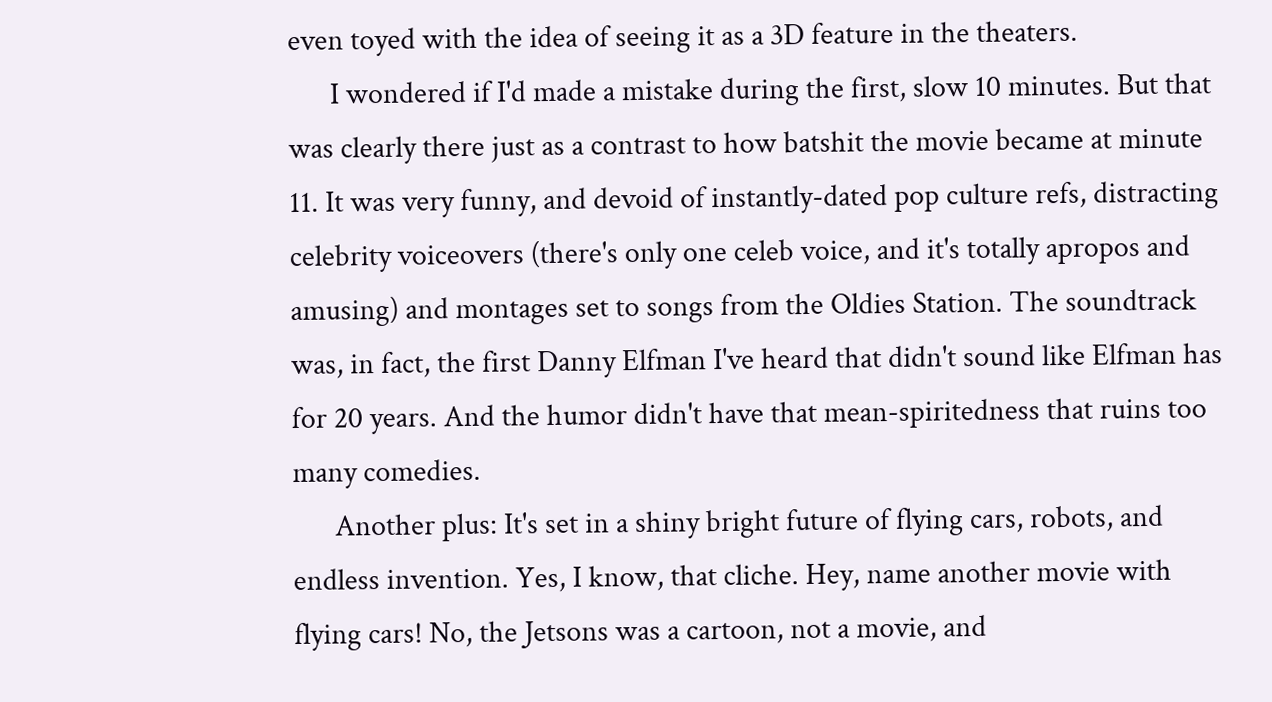even toyed with the idea of seeing it as a 3D feature in the theaters.
      I wondered if I'd made a mistake during the first, slow 10 minutes. But that was clearly there just as a contrast to how batshit the movie became at minute 11. It was very funny, and devoid of instantly-dated pop culture refs, distracting celebrity voiceovers (there's only one celeb voice, and it's totally apropos and amusing) and montages set to songs from the Oldies Station. The soundtrack was, in fact, the first Danny Elfman I've heard that didn't sound like Elfman has for 20 years. And the humor didn't have that mean-spiritedness that ruins too many comedies.
      Another plus: It's set in a shiny bright future of flying cars, robots, and endless invention. Yes, I know, that cliche. Hey, name another movie with flying cars! No, the Jetsons was a cartoon, not a movie, and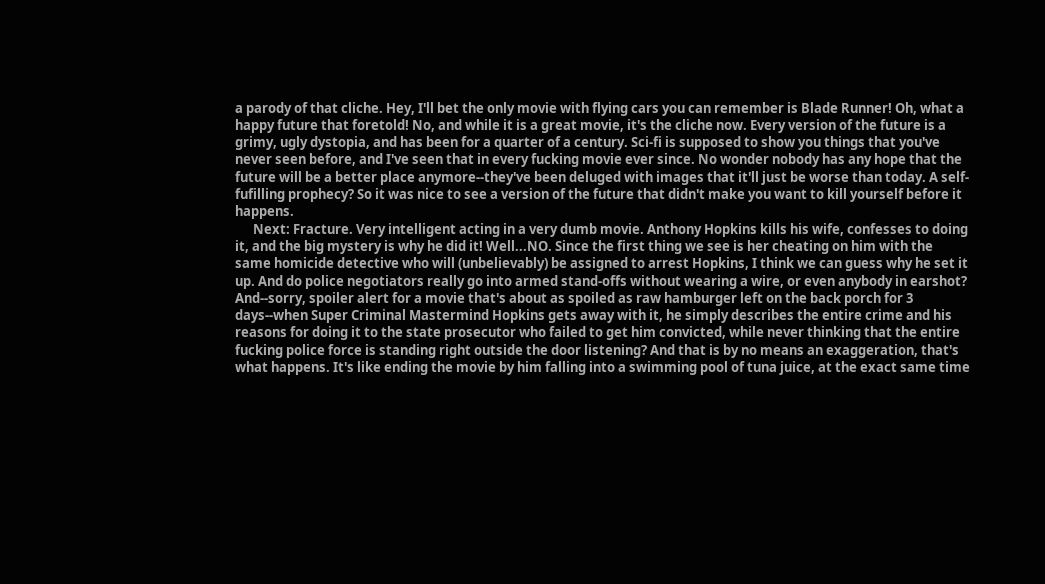a parody of that cliche. Hey, I'll bet the only movie with flying cars you can remember is Blade Runner! Oh, what a happy future that foretold! No, and while it is a great movie, it's the cliche now. Every version of the future is a grimy, ugly dystopia, and has been for a quarter of a century. Sci-fi is supposed to show you things that you've never seen before, and I've seen that in every fucking movie ever since. No wonder nobody has any hope that the future will be a better place anymore--they've been deluged with images that it'll just be worse than today. A self-fufilling prophecy? So it was nice to see a version of the future that didn't make you want to kill yourself before it happens.
      Next: Fracture. Very intelligent acting in a very dumb movie. Anthony Hopkins kills his wife, confesses to doing it, and the big mystery is why he did it! Well...NO. Since the first thing we see is her cheating on him with the same homicide detective who will (unbelievably) be assigned to arrest Hopkins, I think we can guess why he set it up. And do police negotiators really go into armed stand-offs without wearing a wire, or even anybody in earshot? And--sorry, spoiler alert for a movie that's about as spoiled as raw hamburger left on the back porch for 3 days--when Super Criminal Mastermind Hopkins gets away with it, he simply describes the entire crime and his reasons for doing it to the state prosecutor who failed to get him convicted, while never thinking that the entire fucking police force is standing right outside the door listening? And that is by no means an exaggeration, that's what happens. It's like ending the movie by him falling into a swimming pool of tuna juice, at the exact same time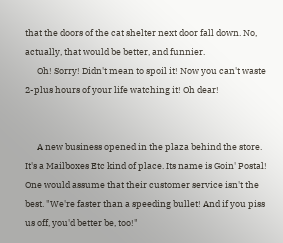that the doors of the cat shelter next door fall down. No, actually, that would be better, and funnier.
      Oh! Sorry! Didn't mean to spoil it! Now you can't waste 2-plus hours of your life watching it! Oh dear!


      A new business opened in the plaza behind the store. It's a Mailboxes Etc kind of place. Its name is Goin' Postal! One would assume that their customer service isn't the best. "We're faster than a speeding bullet! And if you piss us off, you'd better be, too!"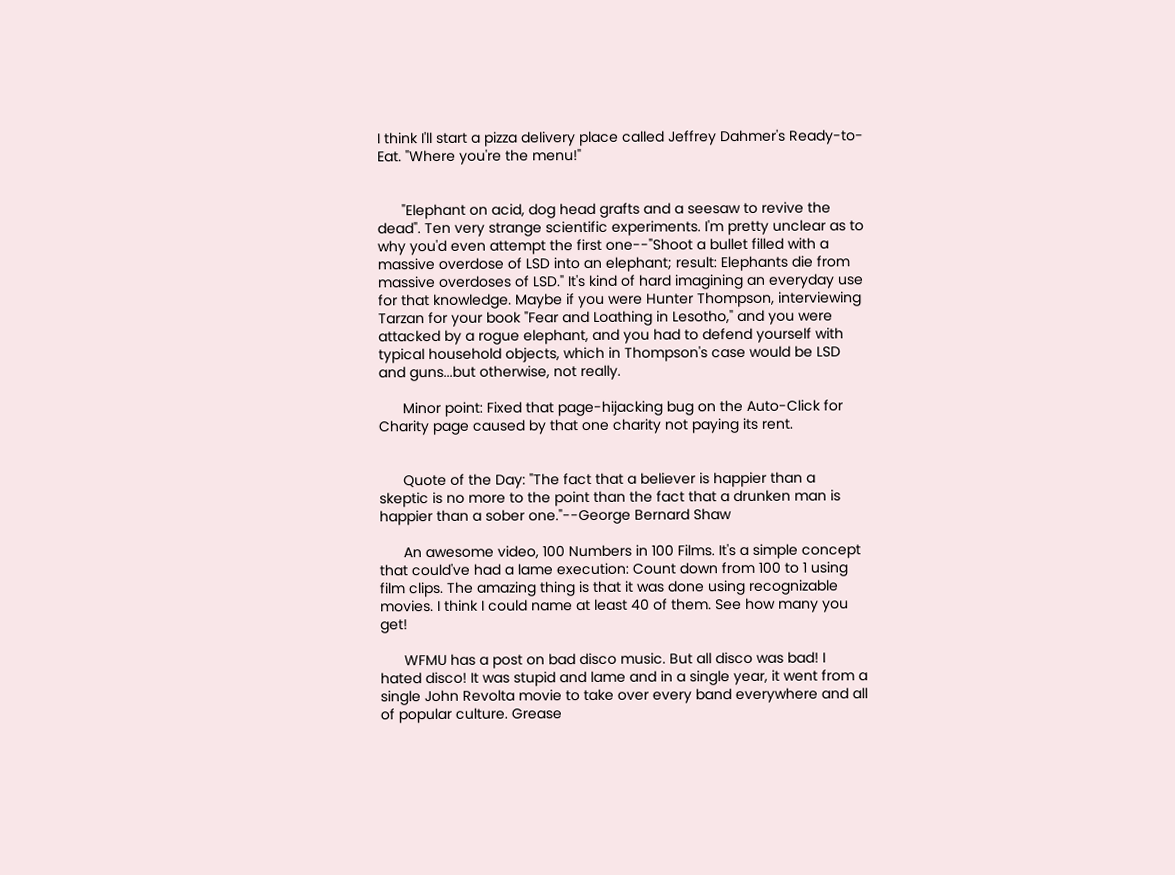I think I'll start a pizza delivery place called Jeffrey Dahmer's Ready-to-Eat. "Where you're the menu!"


      "Elephant on acid, dog head grafts and a seesaw to revive the dead". Ten very strange scientific experiments. I'm pretty unclear as to why you'd even attempt the first one--"Shoot a bullet filled with a massive overdose of LSD into an elephant; result: Elephants die from massive overdoses of LSD." It's kind of hard imagining an everyday use for that knowledge. Maybe if you were Hunter Thompson, interviewing Tarzan for your book "Fear and Loathing in Lesotho," and you were attacked by a rogue elephant, and you had to defend yourself with typical household objects, which in Thompson's case would be LSD and guns...but otherwise, not really.

      Minor point: Fixed that page-hijacking bug on the Auto-Click for Charity page caused by that one charity not paying its rent.


      Quote of the Day: "The fact that a believer is happier than a skeptic is no more to the point than the fact that a drunken man is happier than a sober one."--George Bernard Shaw

      An awesome video, 100 Numbers in 100 Films. It's a simple concept that could've had a lame execution: Count down from 100 to 1 using film clips. The amazing thing is that it was done using recognizable movies. I think I could name at least 40 of them. See how many you get!

      WFMU has a post on bad disco music. But all disco was bad! I hated disco! It was stupid and lame and in a single year, it went from a single John Revolta movie to take over every band everywhere and all of popular culture. Grease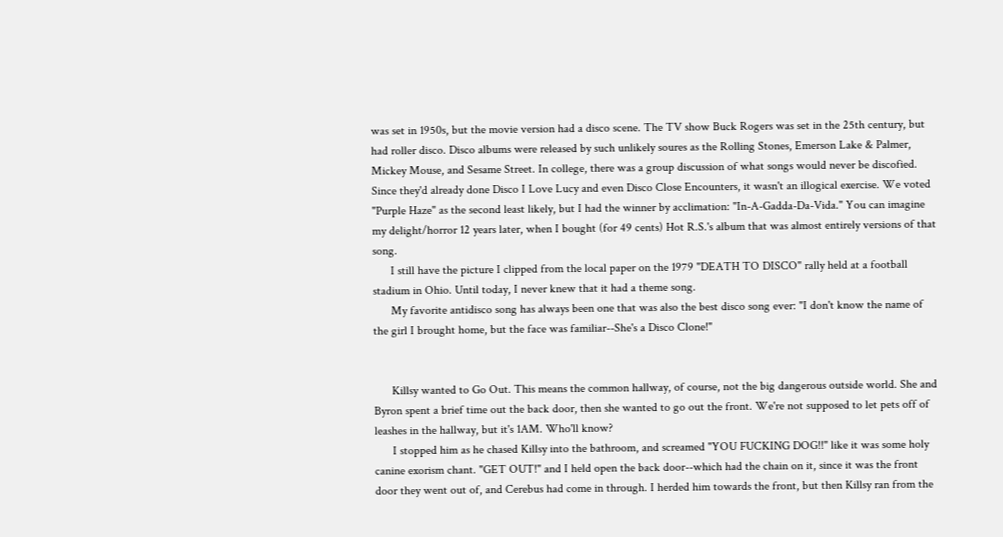was set in 1950s, but the movie version had a disco scene. The TV show Buck Rogers was set in the 25th century, but had roller disco. Disco albums were released by such unlikely soures as the Rolling Stones, Emerson Lake & Palmer, Mickey Mouse, and Sesame Street. In college, there was a group discussion of what songs would never be discofied. Since they'd already done Disco I Love Lucy and even Disco Close Encounters, it wasn't an illogical exercise. We voted "Purple Haze" as the second least likely, but I had the winner by acclimation: "In-A-Gadda-Da-Vida." You can imagine my delight/horror 12 years later, when I bought (for 49 cents) Hot R.S.'s album that was almost entirely versions of that song.
      I still have the picture I clipped from the local paper on the 1979 "DEATH TO DISCO" rally held at a football stadium in Ohio. Until today, I never knew that it had a theme song.
      My favorite antidisco song has always been one that was also the best disco song ever: "I don't know the name of the girl I brought home, but the face was familiar--She's a Disco Clone!"


      Killsy wanted to Go Out. This means the common hallway, of course, not the big dangerous outside world. She and Byron spent a brief time out the back door, then she wanted to go out the front. We're not supposed to let pets off of leashes in the hallway, but it's 1AM. Who'll know?
      I stopped him as he chased Killsy into the bathroom, and screamed "YOU FUCKING DOG!!" like it was some holy canine exorism chant. "GET OUT!" and I held open the back door--which had the chain on it, since it was the front door they went out of, and Cerebus had come in through. I herded him towards the front, but then Killsy ran from the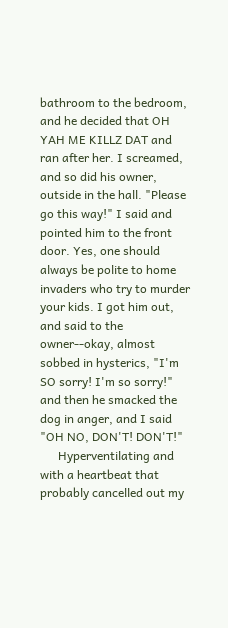bathroom to the bedroom, and he decided that OH YAH ME KILLZ DAT and ran after her. I screamed, and so did his owner, outside in the hall. "Please go this way!" I said and pointed him to the front door. Yes, one should always be polite to home invaders who try to murder your kids. I got him out, and said to the owner--okay, almost sobbed in hysterics, "I'm SO sorry! I'm so sorry!" and then he smacked the dog in anger, and I said "OH NO, DON'T! DON'T!"
      Hyperventilating and with a heartbeat that probably cancelled out my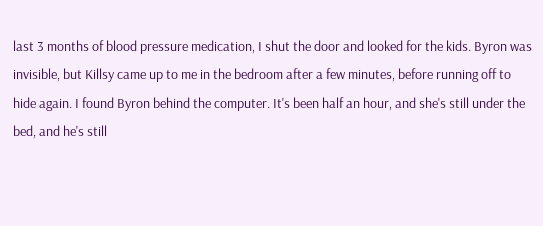last 3 months of blood pressure medication, I shut the door and looked for the kids. Byron was invisible, but Killsy came up to me in the bedroom after a few minutes, before running off to hide again. I found Byron behind the computer. It's been half an hour, and she's still under the bed, and he's still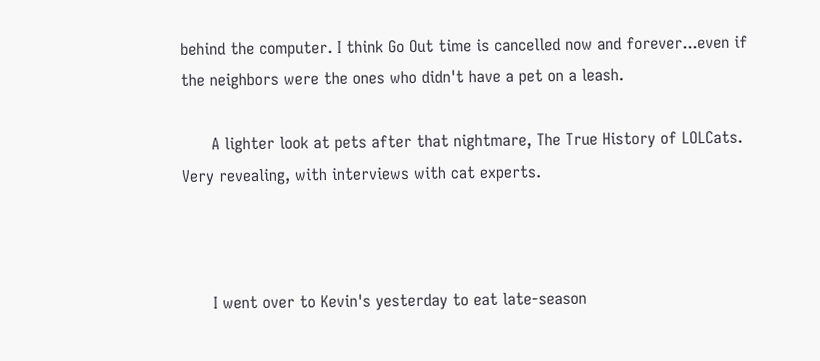behind the computer. I think Go Out time is cancelled now and forever...even if the neighbors were the ones who didn't have a pet on a leash.

      A lighter look at pets after that nightmare, The True History of LOLCats. Very revealing, with interviews with cat experts.



      I went over to Kevin's yesterday to eat late-season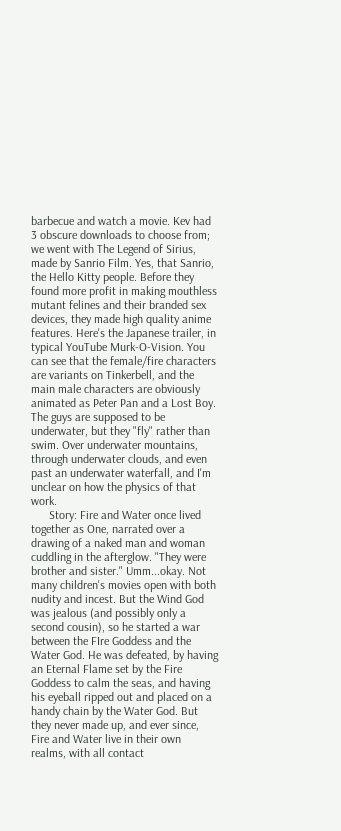barbecue and watch a movie. Kev had 3 obscure downloads to choose from; we went with The Legend of Sirius, made by Sanrio Film. Yes, that Sanrio, the Hello Kitty people. Before they found more profit in making mouthless mutant felines and their branded sex devices, they made high quality anime features. Here's the Japanese trailer, in typical YouTube Murk-O-Vision. You can see that the female/fire characters are variants on Tinkerbell, and the main male characters are obviously animated as Peter Pan and a Lost Boy. The guys are supposed to be underwater, but they "fly" rather than swim. Over underwater mountains, through underwater clouds, and even past an underwater waterfall, and I'm unclear on how the physics of that work.
      Story: Fire and Water once lived together as One, narrated over a drawing of a naked man and woman cuddling in the afterglow. "They were brother and sister." Umm...okay. Not many children's movies open with both nudity and incest. But the Wind God was jealous (and possibly only a second cousin), so he started a war between the FIre Goddess and the Water God. He was defeated, by having an Eternal Flame set by the Fire Goddess to calm the seas, and having his eyeball ripped out and placed on a handy chain by the Water God. But they never made up, and ever since, Fire and Water live in their own realms, with all contact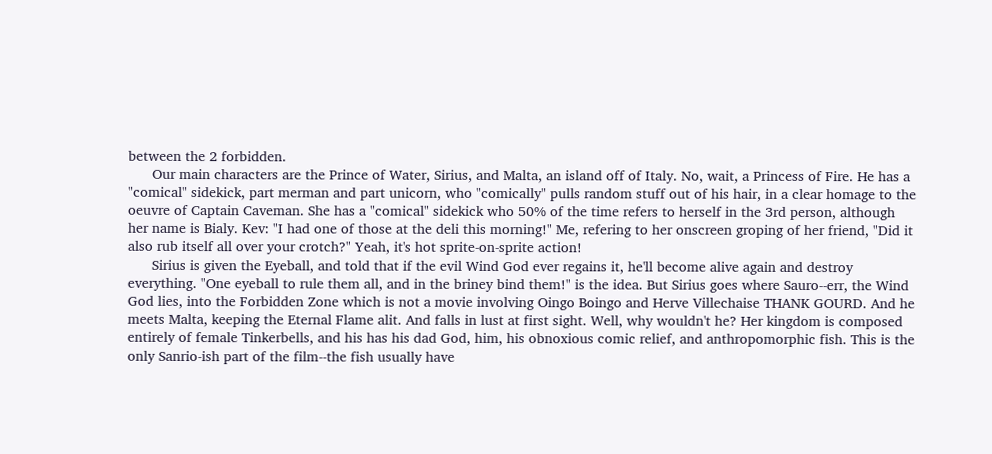between the 2 forbidden.
      Our main characters are the Prince of Water, Sirius, and Malta, an island off of Italy. No, wait, a Princess of Fire. He has a "comical" sidekick, part merman and part unicorn, who "comically" pulls random stuff out of his hair, in a clear homage to the oeuvre of Captain Caveman. She has a "comical" sidekick who 50% of the time refers to herself in the 3rd person, although her name is Bialy. Kev: "I had one of those at the deli this morning!" Me, refering to her onscreen groping of her friend, "Did it also rub itself all over your crotch?" Yeah, it's hot sprite-on-sprite action!
      Sirius is given the Eyeball, and told that if the evil Wind God ever regains it, he'll become alive again and destroy everything. "One eyeball to rule them all, and in the briney bind them!" is the idea. But Sirius goes where Sauro--err, the Wind God lies, into the Forbidden Zone which is not a movie involving Oingo Boingo and Herve Villechaise THANK GOURD. And he meets Malta, keeping the Eternal Flame alit. And falls in lust at first sight. Well, why wouldn't he? Her kingdom is composed entirely of female Tinkerbells, and his has his dad God, him, his obnoxious comic relief, and anthropomorphic fish. This is the only Sanrio-ish part of the film--the fish usually have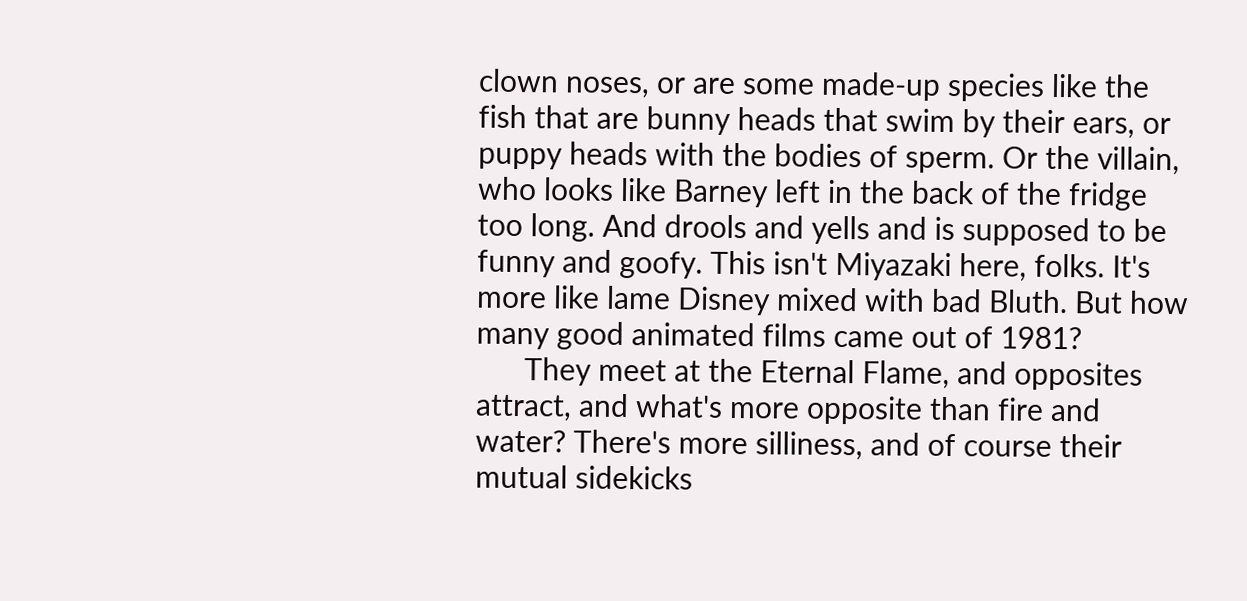clown noses, or are some made-up species like the fish that are bunny heads that swim by their ears, or puppy heads with the bodies of sperm. Or the villain, who looks like Barney left in the back of the fridge too long. And drools and yells and is supposed to be funny and goofy. This isn't Miyazaki here, folks. It's more like lame Disney mixed with bad Bluth. But how many good animated films came out of 1981?
      They meet at the Eternal Flame, and opposites attract, and what's more opposite than fire and water? There's more silliness, and of course their mutual sidekicks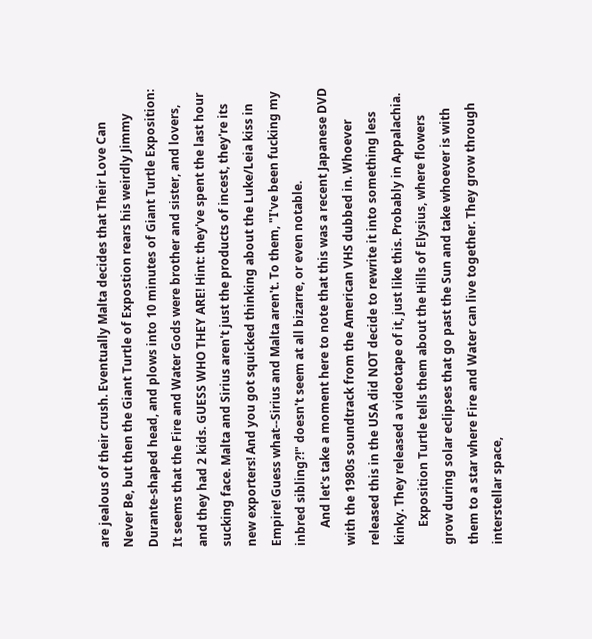are jealous of their crush. Eventually Malta decides that Their Love Can Never Be, but then the Giant Turtle of Expostion rears his weirdly Jimmy Durante-shaped head, and plows into 10 minutes of Giant Turtle Exposition: It seems that the Fire and Water Gods were brother and sister, and lovers, and they had 2 kids. GUESS WHO THEY ARE! Hint: they've spent the last hour sucking face. Malta and Sirius aren't just the products of incest, they're its new exporters! And you got squicked thinking about the Luke/Leia kiss in Empire! Guess what--Sirius and Malta aren't. To them, "I've been fucking my inbred sibling?!" doesn't seem at all bizarre, or even notable.
      And let's take a moment here to note that this was a recent Japanese DVD with the 1980s soundtrack from the American VHS dubbed in. Whoever released this in the USA did NOT decide to rewrite it into something less kinky. They released a videotape of it, just like this. Probably in Appalachia.
      Exposition Turtle tells them about the Hills of Elysius, where flowers grow during solar eclipses that go past the Sun and take whoever is with them to a star where Fire and Water can live together. They grow through interstellar space,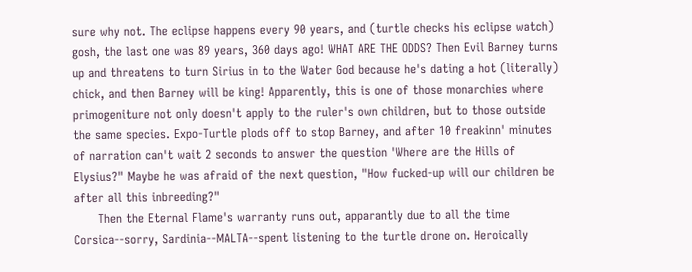sure why not. The eclipse happens every 90 years, and (turtle checks his eclipse watch) gosh, the last one was 89 years, 360 days ago! WHAT ARE THE ODDS? Then Evil Barney turns up and threatens to turn Sirius in to the Water God because he's dating a hot (literally) chick, and then Barney will be king! Apparently, this is one of those monarchies where primogeniture not only doesn't apply to the ruler's own children, but to those outside the same species. Expo-Turtle plods off to stop Barney, and after 10 freakinn' minutes of narration can't wait 2 seconds to answer the question 'Where are the Hills of Elysius?" Maybe he was afraid of the next question, "How fucked-up will our children be after all this inbreeding?"
      Then the Eternal Flame's warranty runs out, apparantly due to all the time Corsica--sorry, Sardinia--MALTA--spent listening to the turtle drone on. Heroically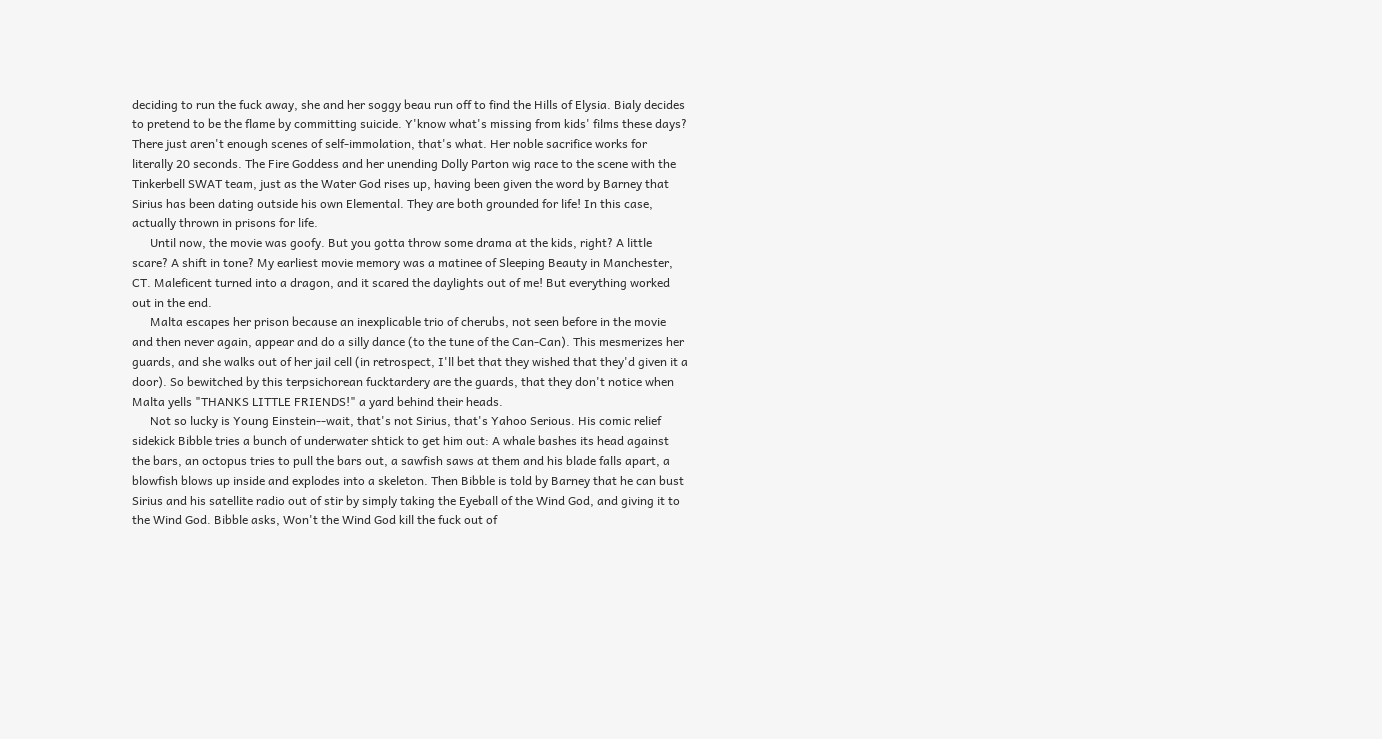deciding to run the fuck away, she and her soggy beau run off to find the Hills of Elysia. Bialy decides to pretend to be the flame by committing suicide. Y'know what's missing from kids' films these days? There just aren't enough scenes of self-immolation, that's what. Her noble sacrifice works for literally 20 seconds. The Fire Goddess and her unending Dolly Parton wig race to the scene with the Tinkerbell SWAT team, just as the Water God rises up, having been given the word by Barney that Sirius has been dating outside his own Elemental. They are both grounded for life! In this case, actually thrown in prisons for life.
      Until now, the movie was goofy. But you gotta throw some drama at the kids, right? A little scare? A shift in tone? My earliest movie memory was a matinee of Sleeping Beauty in Manchester, CT. Maleficent turned into a dragon, and it scared the daylights out of me! But everything worked out in the end.
      Malta escapes her prison because an inexplicable trio of cherubs, not seen before in the movie and then never again, appear and do a silly dance (to the tune of the Can-Can). This mesmerizes her guards, and she walks out of her jail cell (in retrospect, I'll bet that they wished that they'd given it a door). So bewitched by this terpsichorean fucktardery are the guards, that they don't notice when Malta yells "THANKS LITTLE FRIENDS!" a yard behind their heads.
      Not so lucky is Young Einstein--wait, that's not Sirius, that's Yahoo Serious. His comic relief sidekick Bibble tries a bunch of underwater shtick to get him out: A whale bashes its head against the bars, an octopus tries to pull the bars out, a sawfish saws at them and his blade falls apart, a blowfish blows up inside and explodes into a skeleton. Then Bibble is told by Barney that he can bust Sirius and his satellite radio out of stir by simply taking the Eyeball of the Wind God, and giving it to the Wind God. Bibble asks, Won't the Wind God kill the fuck out of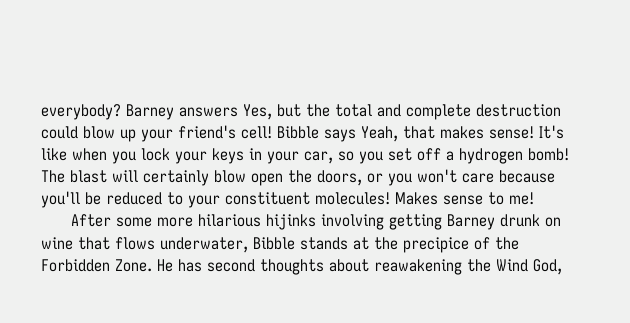everybody? Barney answers Yes, but the total and complete destruction could blow up your friend's cell! Bibble says Yeah, that makes sense! It's like when you lock your keys in your car, so you set off a hydrogen bomb! The blast will certainly blow open the doors, or you won't care because you'll be reduced to your constituent molecules! Makes sense to me!
      After some more hilarious hijinks involving getting Barney drunk on wine that flows underwater, Bibble stands at the precipice of the Forbidden Zone. He has second thoughts about reawakening the Wind God,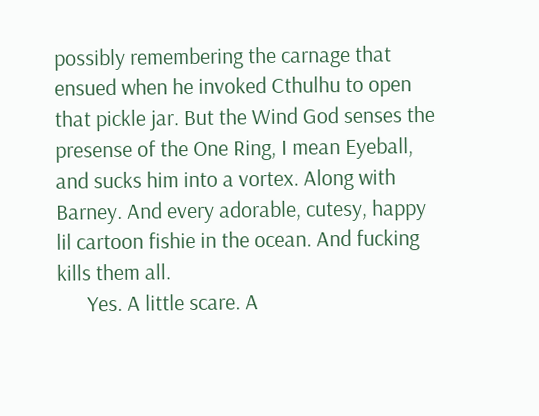possibly remembering the carnage that ensued when he invoked Cthulhu to open that pickle jar. But the Wind God senses the presense of the One Ring, I mean Eyeball, and sucks him into a vortex. Along with Barney. And every adorable, cutesy, happy lil cartoon fishie in the ocean. And fucking kills them all.
      Yes. A little scare. A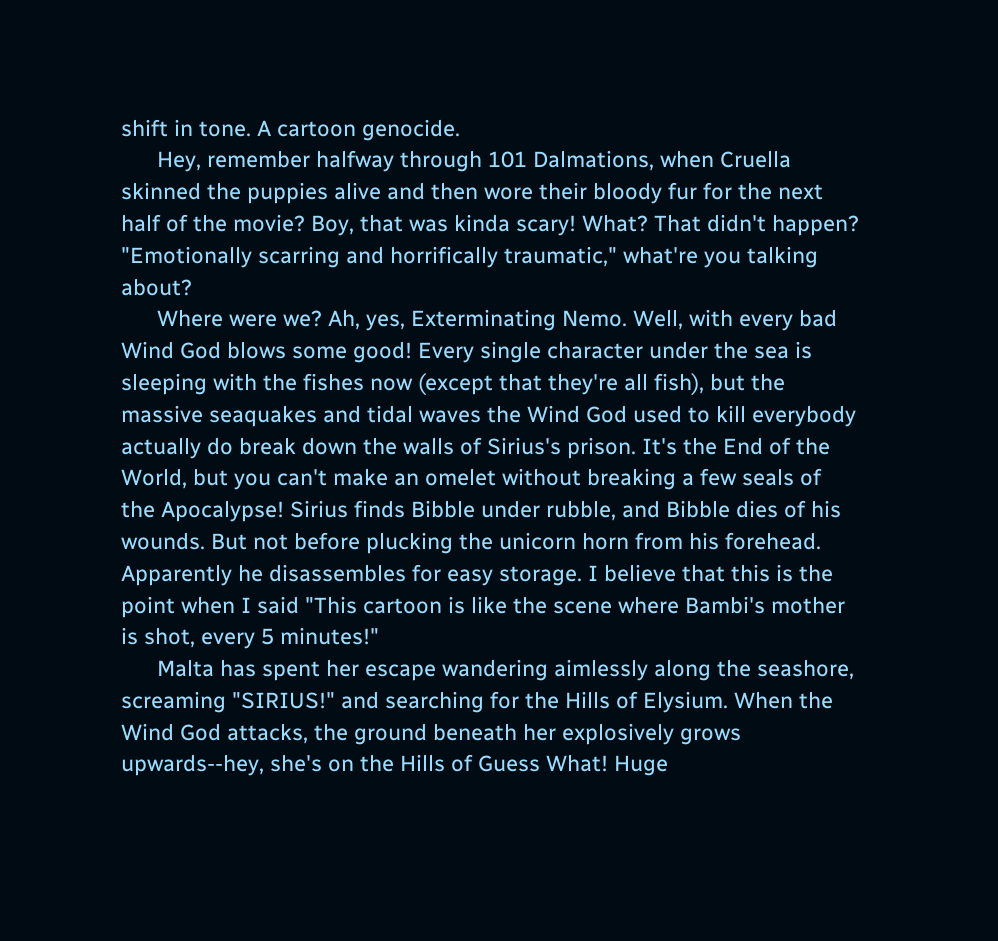shift in tone. A cartoon genocide.
      Hey, remember halfway through 101 Dalmations, when Cruella skinned the puppies alive and then wore their bloody fur for the next half of the movie? Boy, that was kinda scary! What? That didn't happen? "Emotionally scarring and horrifically traumatic," what're you talking about?
      Where were we? Ah, yes, Exterminating Nemo. Well, with every bad Wind God blows some good! Every single character under the sea is sleeping with the fishes now (except that they're all fish), but the massive seaquakes and tidal waves the Wind God used to kill everybody actually do break down the walls of Sirius's prison. It's the End of the World, but you can't make an omelet without breaking a few seals of the Apocalypse! Sirius finds Bibble under rubble, and Bibble dies of his wounds. But not before plucking the unicorn horn from his forehead. Apparently he disassembles for easy storage. I believe that this is the point when I said "This cartoon is like the scene where Bambi's mother is shot, every 5 minutes!"
      Malta has spent her escape wandering aimlessly along the seashore, screaming "SIRIUS!" and searching for the Hills of Elysium. When the Wind God attacks, the ground beneath her explosively grows upwards--hey, she's on the Hills of Guess What! Huge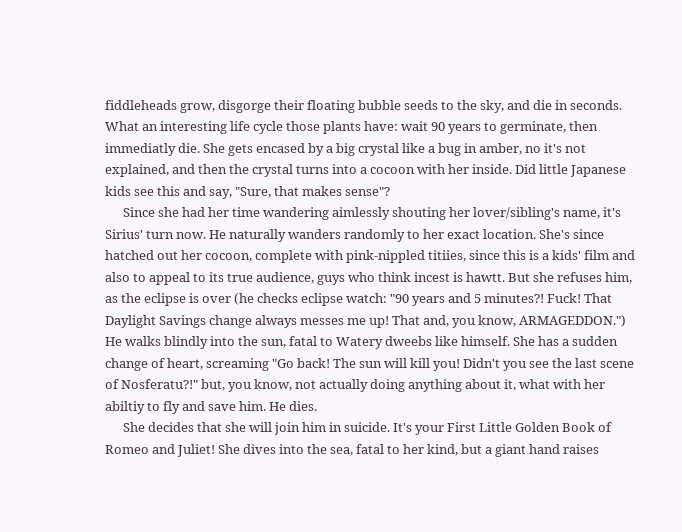fiddleheads grow, disgorge their floating bubble seeds to the sky, and die in seconds. What an interesting life cycle those plants have: wait 90 years to germinate, then immediatly die. She gets encased by a big crystal like a bug in amber, no it's not explained, and then the crystal turns into a cocoon with her inside. Did little Japanese kids see this and say, "Sure, that makes sense"?
      Since she had her time wandering aimlessly shouting her lover/sibling's name, it's Sirius' turn now. He naturally wanders randomly to her exact location. She's since hatched out her cocoon, complete with pink-nippled titiies, since this is a kids' film and also to appeal to its true audience, guys who think incest is hawtt. But she refuses him, as the eclipse is over (he checks eclipse watch: "90 years and 5 minutes?! Fuck! That Daylight Savings change always messes me up! That and, you know, ARMAGEDDON.") He walks blindly into the sun, fatal to Watery dweebs like himself. She has a sudden change of heart, screaming "Go back! The sun will kill you! Didn't you see the last scene of Nosferatu?!" but, you know, not actually doing anything about it, what with her abiltiy to fly and save him. He dies.
      She decides that she will join him in suicide. It's your First Little Golden Book of Romeo and Juliet! She dives into the sea, fatal to her kind, but a giant hand raises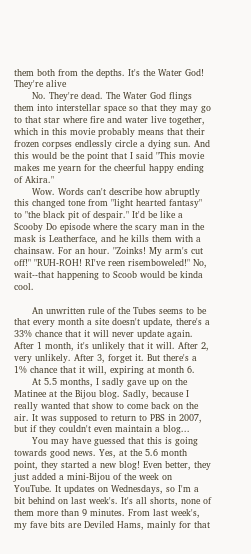them both from the depths. It's the Water God! They're alive
      No. They're dead. The Water God flings them into interstellar space so that they may go to that star where fire and water live together, which in this movie probably means that their frozen corpses endlessly circle a dying sun. And this would be the point that I said "This movie makes me yearn for the cheerful happy ending of Akira."
      Wow. Words can't describe how abruptly this changed tone from "light hearted fantasy" to "the black pit of despair." It'd be like a Scooby Do episode where the scary man in the mask is Leatherface, and he kills them with a chainsaw. For an hour. "Zoinks! My arm's cut off!" "RUH-ROH! RI've reen risemboweled!" No, wait--that happening to Scoob would be kinda cool.

      An unwritten rule of the Tubes seems to be that every month a site doesn't update, there's a 33% chance that it will never update again. After 1 month, it's unlikely that it will. After 2, very unlikely. After 3, forget it. But there's a 1% chance that it will, expiring at month 6.
      At 5.5 months, I sadly gave up on the Matinee at the Bijou blog. Sadly, because I really wanted that show to come back on the air. It was supposed to return to PBS in 2007, but if they couldn't even maintain a blog...
      You may have guessed that this is going towards good news. Yes, at the 5.6 month point, they started a new blog! Even better, they just added a mini-Bijou of the week on YouTube. It updates on Wednesdays, so I'm a bit behind on last week's. It's all shorts, none of them more than 9 minutes. From last week's, my fave bits are Deviled Hams, mainly for that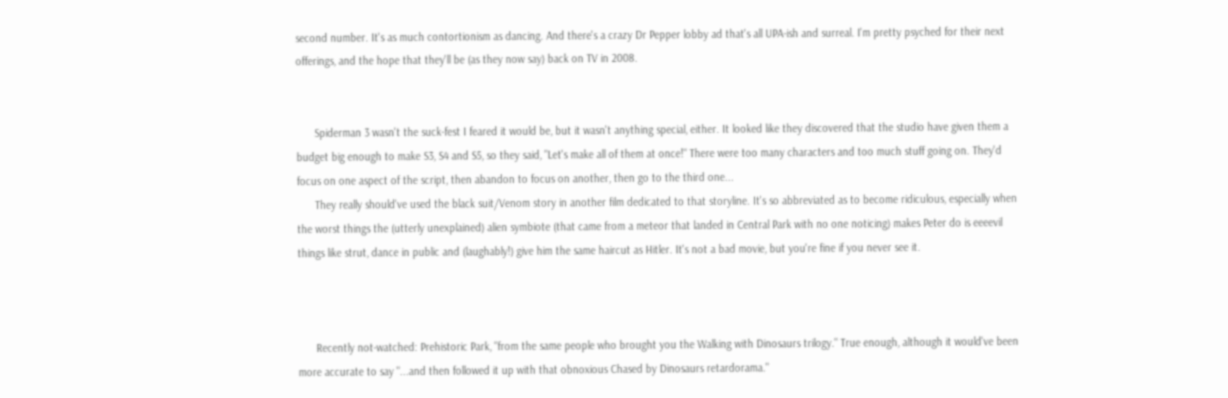second number. It's as much contortionism as dancing. And there's a crazy Dr Pepper lobby ad that's all UPA-ish and surreal. I'm pretty psyched for their next offerings, and the hope that they'll be (as they now say) back on TV in 2008.


      Spiderman 3 wasn't the suck-fest I feared it would be, but it wasn't anything special, either. It looked like they discovered that the studio have given them a budget big enough to make S3, S4 and S5, so they said, "Let's make all of them at once!" There were too many characters and too much stuff going on. They'd focus on one aspect of the script, then abandon to focus on another, then go to the third one...
      They really should've used the black suit/Venom story in another film dedicated to that storyline. It's so abbreviated as to become ridiculous, especially when the worst things the (utterly unexplained) alien symbiote (that came from a meteor that landed in Central Park with no one noticing) makes Peter do is eeeevil things like strut, dance in public and (laughably!) give him the same haircut as Hitler. It's not a bad movie, but you're fine if you never see it.



      Recently not-watched: Prehistoric Park, "from the same people who brought you the Walking with Dinosaurs trilogy." True enough, although it would've been more accurate to say "...and then followed it up with that obnoxious Chased by Dinosaurs retardorama."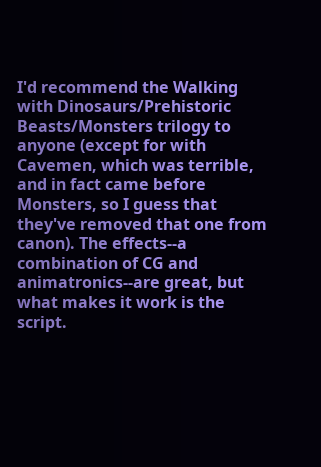I'd recommend the Walking with Dinosaurs/Prehistoric Beasts/Monsters trilogy to anyone (except for with Cavemen, which was terrible, and in fact came before Monsters, so I guess that they've removed that one from canon). The effects--a combination of CG and animatronics--are great, but what makes it work is the script.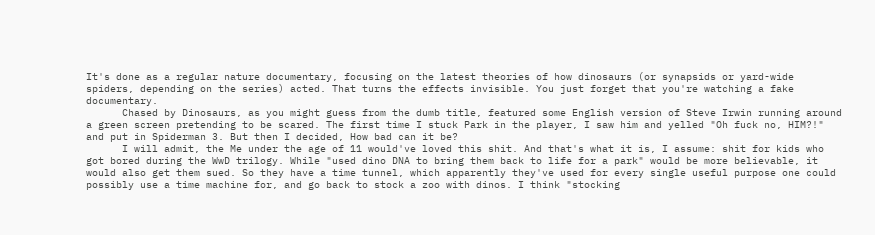It's done as a regular nature documentary, focusing on the latest theories of how dinosaurs (or synapsids or yard-wide spiders, depending on the series) acted. That turns the effects invisible. You just forget that you're watching a fake documentary.
      Chased by Dinosaurs, as you might guess from the dumb title, featured some English version of Steve Irwin running around a green screen pretending to be scared. The first time I stuck Park in the player, I saw him and yelled "Oh fuck no, HIM?!" and put in Spiderman 3. But then I decided, How bad can it be?
      I will admit, the Me under the age of 11 would've loved this shit. And that's what it is, I assume: shit for kids who got bored during the WwD trilogy. While "used dino DNA to bring them back to life for a park" would be more believable, it would also get them sued. So they have a time tunnel, which apparently they've used for every single useful purpose one could possibly use a time machine for, and go back to stock a zoo with dinos. I think "stocking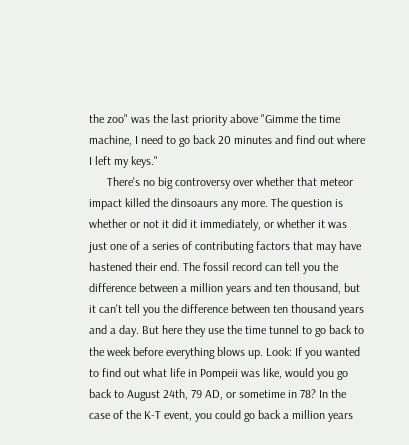the zoo" was the last priority above "Gimme the time machine, I need to go back 20 minutes and find out where I left my keys."
      There's no big controversy over whether that meteor impact killed the dinsoaurs any more. The question is whether or not it did it immediately, or whether it was just one of a series of contributing factors that may have hastened their end. The fossil record can tell you the difference between a million years and ten thousand, but it can't tell you the difference between ten thousand years and a day. But here they use the time tunnel to go back to the week before everything blows up. Look: If you wanted to find out what life in Pompeii was like, would you go back to August 24th, 79 AD, or sometime in 78? In the case of the K-T event, you could go back a million years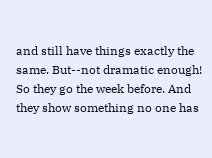and still have things exactly the same. But--not dramatic enough! So they go the week before. And they show something no one has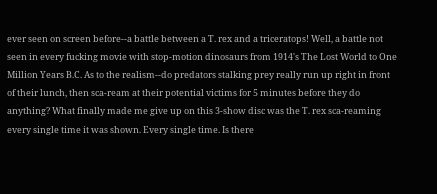ever seen on screen before--a battle between a T. rex and a triceratops! Well, a battle not seen in every fucking movie with stop-motion dinosaurs from 1914's The Lost World to One Million Years B.C. As to the realism--do predators stalking prey really run up right in front of their lunch, then sca-ream at their potential victims for 5 minutes before they do anything? What finally made me give up on this 3-show disc was the T. rex sca-reaming every single time it was shown. Every single time. Is there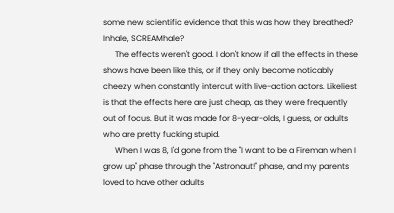some new scientific evidence that this was how they breathed? Inhale, SCREAMhale?
      The effects weren't good. I don't know if all the effects in these shows have been like this, or if they only become noticably cheezy when constantly intercut with live-action actors. Likeliest is that the effects here are just cheap, as they were frequently out of focus. But it was made for 8-year-olds, I guess, or adults who are pretty fucking stupid.
      When I was 8, I'd gone from the "I want to be a Fireman when I grow up" phase through the "Astronaut!" phase, and my parents loved to have other adults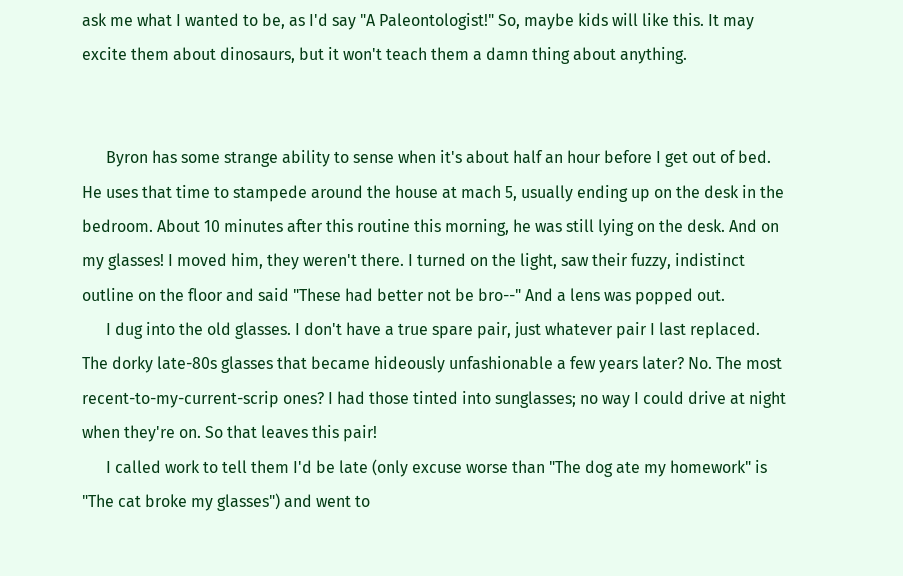ask me what I wanted to be, as I'd say "A Paleontologist!" So, maybe kids will like this. It may excite them about dinosaurs, but it won't teach them a damn thing about anything.


      Byron has some strange ability to sense when it's about half an hour before I get out of bed. He uses that time to stampede around the house at mach 5, usually ending up on the desk in the bedroom. About 10 minutes after this routine this morning, he was still lying on the desk. And on my glasses! I moved him, they weren't there. I turned on the light, saw their fuzzy, indistinct outline on the floor and said "These had better not be bro--" And a lens was popped out.
      I dug into the old glasses. I don't have a true spare pair, just whatever pair I last replaced. The dorky late-80s glasses that became hideously unfashionable a few years later? No. The most recent-to-my-current-scrip ones? I had those tinted into sunglasses; no way I could drive at night when they're on. So that leaves this pair!
      I called work to tell them I'd be late (only excuse worse than "The dog ate my homework" is "The cat broke my glasses") and went to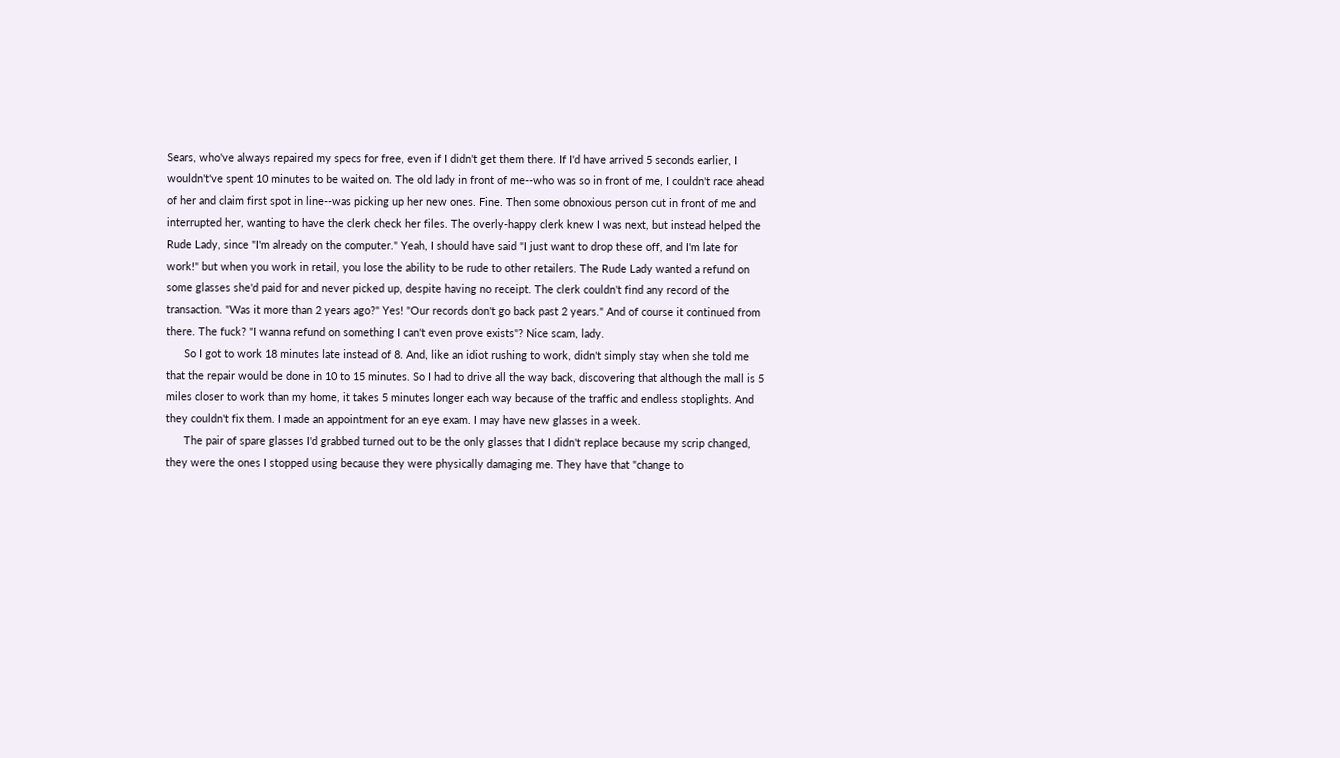Sears, who've always repaired my specs for free, even if I didn't get them there. If I'd have arrived 5 seconds earlier, I wouldn't've spent 10 minutes to be waited on. The old lady in front of me--who was so in front of me, I couldn't race ahead of her and claim first spot in line--was picking up her new ones. Fine. Then some obnoxious person cut in front of me and interrupted her, wanting to have the clerk check her files. The overly-happy clerk knew I was next, but instead helped the Rude Lady, since "I'm already on the computer." Yeah, I should have said "I just want to drop these off, and I'm late for work!" but when you work in retail, you lose the ability to be rude to other retailers. The Rude Lady wanted a refund on some glasses she'd paid for and never picked up, despite having no receipt. The clerk couldn't find any record of the transaction. "Was it more than 2 years ago?" Yes! "Our records don't go back past 2 years." And of course it continued from there. The fuck? "I wanna refund on something I can't even prove exists"? Nice scam, lady.
      So I got to work 18 minutes late instead of 8. And, like an idiot rushing to work, didn't simply stay when she told me that the repair would be done in 10 to 15 minutes. So I had to drive all the way back, discovering that although the mall is 5 miles closer to work than my home, it takes 5 minutes longer each way because of the traffic and endless stoplights. And they couldn't fix them. I made an appointment for an eye exam. I may have new glasses in a week.
      The pair of spare glasses I'd grabbed turned out to be the only glasses that I didn't replace because my scrip changed, they were the ones I stopped using because they were physically damaging me. They have that "change to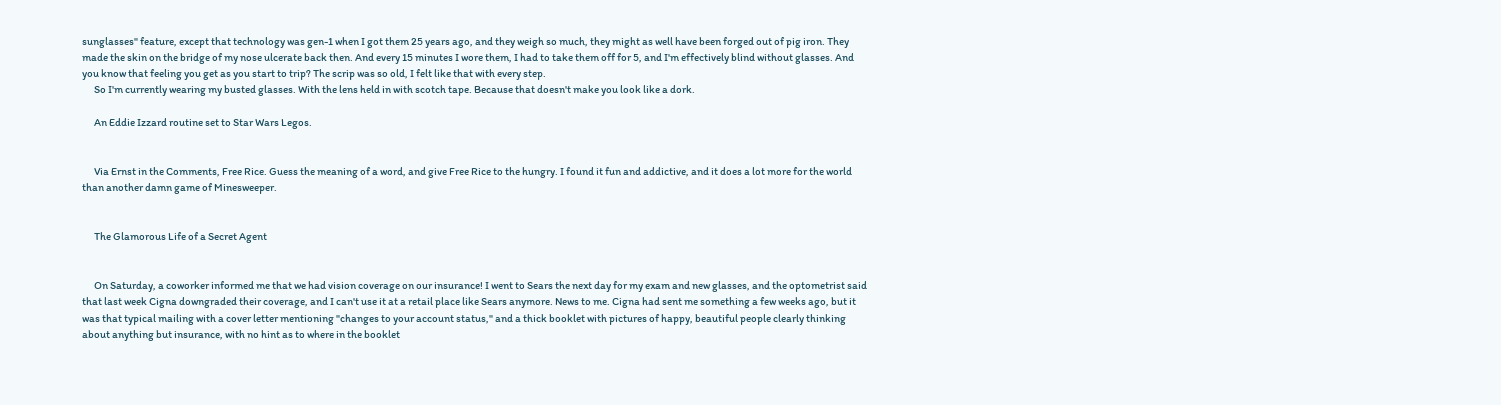sunglasses" feature, except that technology was gen-1 when I got them 25 years ago, and they weigh so much, they might as well have been forged out of pig iron. They made the skin on the bridge of my nose ulcerate back then. And every 15 minutes I wore them, I had to take them off for 5, and I'm effectively blind without glasses. And you know that feeling you get as you start to trip? The scrip was so old, I felt like that with every step.
      So I'm currently wearing my busted glasses. With the lens held in with scotch tape. Because that doesn't make you look like a dork.

      An Eddie Izzard routine set to Star Wars Legos.


      Via Ernst in the Comments, Free Rice. Guess the meaning of a word, and give Free Rice to the hungry. I found it fun and addictive, and it does a lot more for the world than another damn game of Minesweeper.


      The Glamorous Life of a Secret Agent


      On Saturday, a coworker informed me that we had vision coverage on our insurance! I went to Sears the next day for my exam and new glasses, and the optometrist said that last week Cigna downgraded their coverage, and I can't use it at a retail place like Sears anymore. News to me. Cigna had sent me something a few weeks ago, but it was that typical mailing with a cover letter mentioning "changes to your account status," and a thick booklet with pictures of happy, beautiful people clearly thinking about anything but insurance, with no hint as to where in the booklet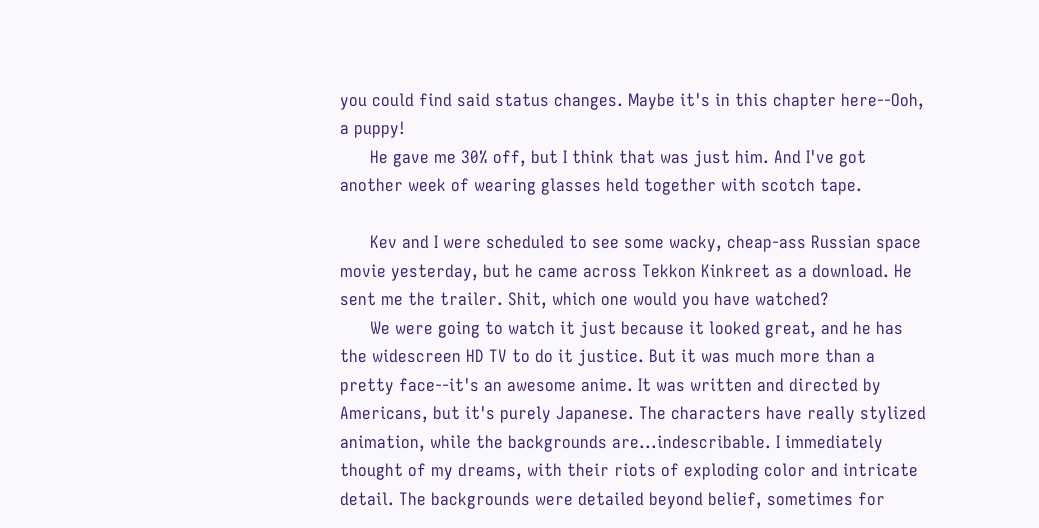you could find said status changes. Maybe it's in this chapter here--Ooh, a puppy!
      He gave me 30% off, but I think that was just him. And I've got another week of wearing glasses held together with scotch tape.

      Kev and I were scheduled to see some wacky, cheap-ass Russian space movie yesterday, but he came across Tekkon Kinkreet as a download. He sent me the trailer. Shit, which one would you have watched?
      We were going to watch it just because it looked great, and he has the widescreen HD TV to do it justice. But it was much more than a pretty face--it's an awesome anime. It was written and directed by Americans, but it's purely Japanese. The characters have really stylized animation, while the backgrounds are...indescribable. I immediately thought of my dreams, with their riots of exploding color and intricate detail. The backgrounds were detailed beyond belief, sometimes for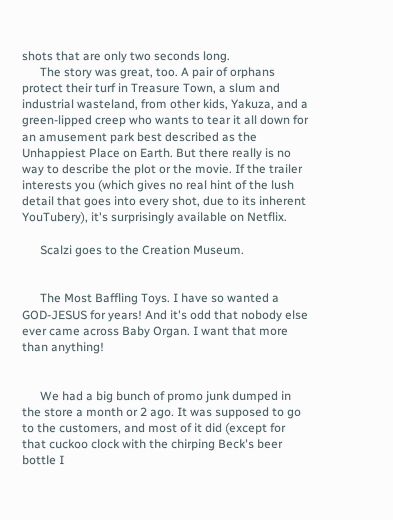shots that are only two seconds long.
      The story was great, too. A pair of orphans protect their turf in Treasure Town, a slum and industrial wasteland, from other kids, Yakuza, and a green-lipped creep who wants to tear it all down for an amusement park best described as the Unhappiest Place on Earth. But there really is no way to describe the plot or the movie. If the trailer interests you (which gives no real hint of the lush detail that goes into every shot, due to its inherent YouTubery), it's surprisingly available on Netflix.

      Scalzi goes to the Creation Museum.


      The Most Baffling Toys. I have so wanted a GOD-JESUS for years! And it's odd that nobody else ever came across Baby Organ. I want that more than anything!


      We had a big bunch of promo junk dumped in the store a month or 2 ago. It was supposed to go to the customers, and most of it did (except for that cuckoo clock with the chirping Beck's beer bottle I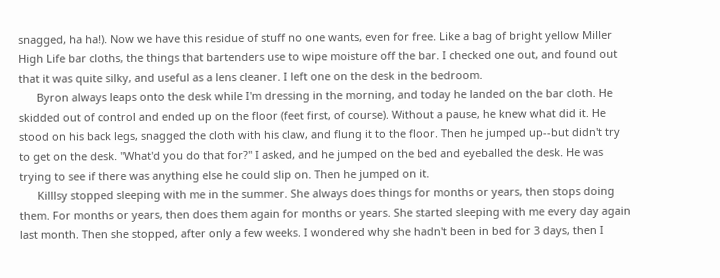snagged, ha ha!). Now we have this residue of stuff no one wants, even for free. Like a bag of bright yellow Miller High Life bar cloths, the things that bartenders use to wipe moisture off the bar. I checked one out, and found out that it was quite silky, and useful as a lens cleaner. I left one on the desk in the bedroom.
      Byron always leaps onto the desk while I'm dressing in the morning, and today he landed on the bar cloth. He skidded out of control and ended up on the floor (feet first, of course). Without a pause, he knew what did it. He stood on his back legs, snagged the cloth with his claw, and flung it to the floor. Then he jumped up--but didn't try to get on the desk. "What'd you do that for?" I asked, and he jumped on the bed and eyeballed the desk. He was trying to see if there was anything else he could slip on. Then he jumped on it.
      Killlsy stopped sleeping with me in the summer. She always does things for months or years, then stops doing them. For months or years, then does them again for months or years. She started sleeping with me every day again last month. Then she stopped, after only a few weeks. I wondered why she hadn't been in bed for 3 days, then I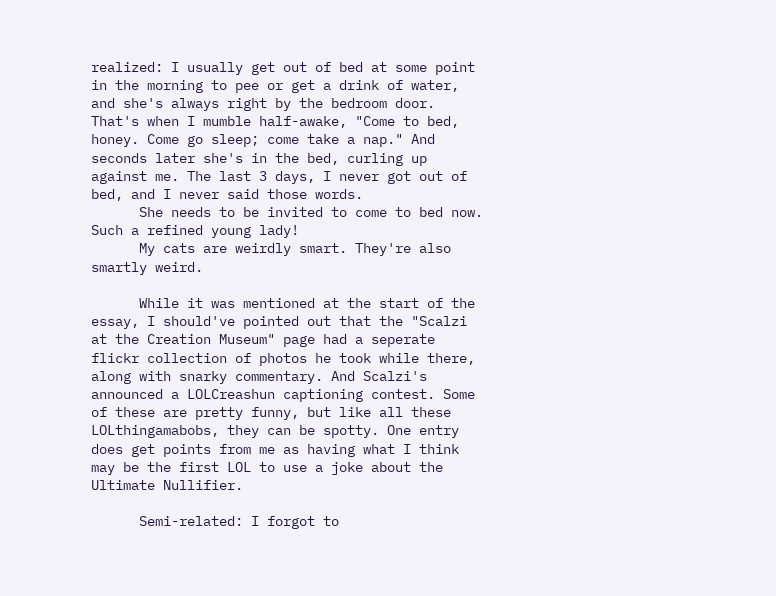realized: I usually get out of bed at some point in the morning to pee or get a drink of water, and she's always right by the bedroom door. That's when I mumble half-awake, "Come to bed, honey. Come go sleep; come take a nap." And seconds later she's in the bed, curling up against me. The last 3 days, I never got out of bed, and I never said those words.
      She needs to be invited to come to bed now. Such a refined young lady!
      My cats are weirdly smart. They're also smartly weird.

      While it was mentioned at the start of the essay, I should've pointed out that the "Scalzi at the Creation Museum" page had a seperate flickr collection of photos he took while there, along with snarky commentary. And Scalzi's announced a LOLCreashun captioning contest. Some of these are pretty funny, but like all these LOLthingamabobs, they can be spotty. One entry does get points from me as having what I think may be the first LOL to use a joke about the Ultimate Nullifier.

      Semi-related: I forgot to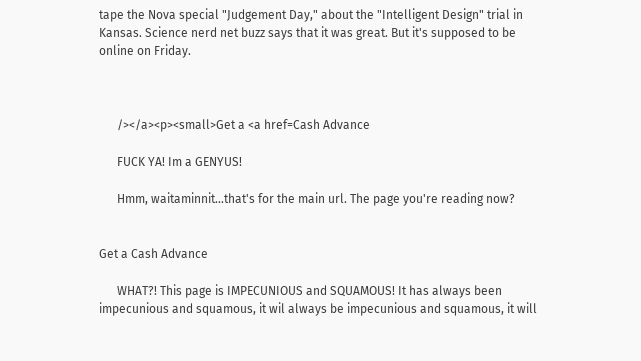tape the Nova special "Judgement Day," about the "Intelligent Design" trial in Kansas. Science nerd net buzz says that it was great. But it's supposed to be online on Friday.



      /></a><p><small>Get a <a href=Cash Advance

      FUCK YA! Im a GENYUS!

      Hmm, waitaminnit...that's for the main url. The page you're reading now?


Get a Cash Advance

      WHAT?! This page is IMPECUNIOUS and SQUAMOUS! It has always been impecunious and squamous, it wil always be impecunious and squamous, it will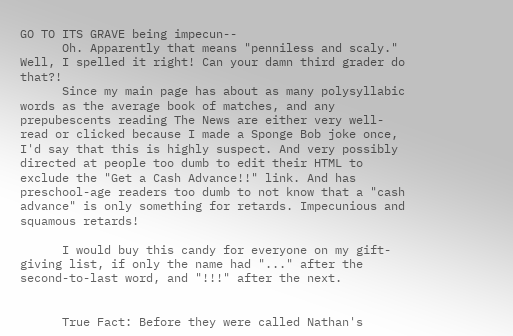GO TO ITS GRAVE being impecun--
      Oh. Apparently that means "penniless and scaly." Well, I spelled it right! Can your damn third grader do that?!
      Since my main page has about as many polysyllabic words as the average book of matches, and any prepubescents reading The News are either very well-read or clicked because I made a Sponge Bob joke once, I'd say that this is highly suspect. And very possibly directed at people too dumb to edit their HTML to exclude the "Get a Cash Advance!!" link. And has preschool-age readers too dumb to not know that a "cash advance" is only something for retards. Impecunious and squamous retards!

      I would buy this candy for everyone on my gift-giving list, if only the name had "..." after the second-to-last word, and "!!!" after the next.


      True Fact: Before they were called Nathan's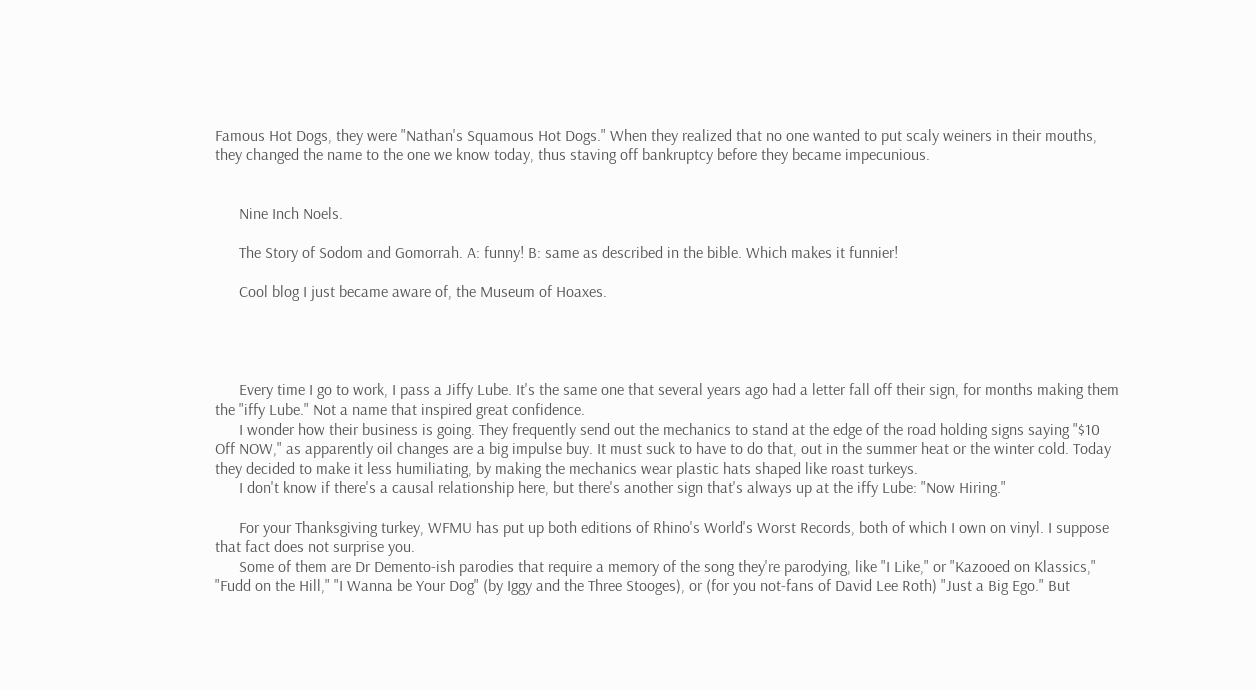Famous Hot Dogs, they were "Nathan's Squamous Hot Dogs." When they realized that no one wanted to put scaly weiners in their mouths, they changed the name to the one we know today, thus staving off bankruptcy before they became impecunious.


      Nine Inch Noels.

      The Story of Sodom and Gomorrah. A: funny! B: same as described in the bible. Which makes it funnier!

      Cool blog I just became aware of, the Museum of Hoaxes.




      Every time I go to work, I pass a Jiffy Lube. It's the same one that several years ago had a letter fall off their sign, for months making them the "iffy Lube." Not a name that inspired great confidence.
      I wonder how their business is going. They frequently send out the mechanics to stand at the edge of the road holding signs saying "$10 Off NOW," as apparently oil changes are a big impulse buy. It must suck to have to do that, out in the summer heat or the winter cold. Today they decided to make it less humiliating, by making the mechanics wear plastic hats shaped like roast turkeys.
      I don't know if there's a causal relationship here, but there's another sign that's always up at the iffy Lube: "Now Hiring."

      For your Thanksgiving turkey, WFMU has put up both editions of Rhino's World's Worst Records, both of which I own on vinyl. I suppose that fact does not surprise you.
      Some of them are Dr Demento-ish parodies that require a memory of the song they're parodying, like "I Like," or "Kazooed on Klassics," "Fudd on the Hill," "I Wanna be Your Dog" (by Iggy and the Three Stooges), or (for you not-fans of David Lee Roth) "Just a Big Ego." But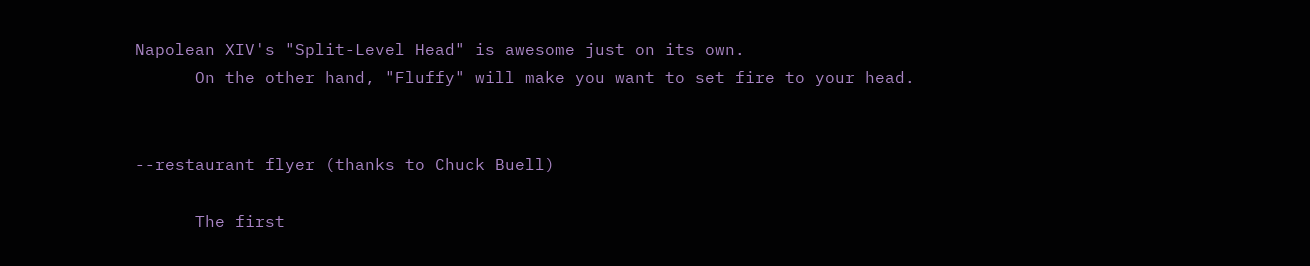Napolean XIV's "Split-Level Head" is awesome just on its own.
      On the other hand, "Fluffy" will make you want to set fire to your head.


--restaurant flyer (thanks to Chuck Buell)

      The first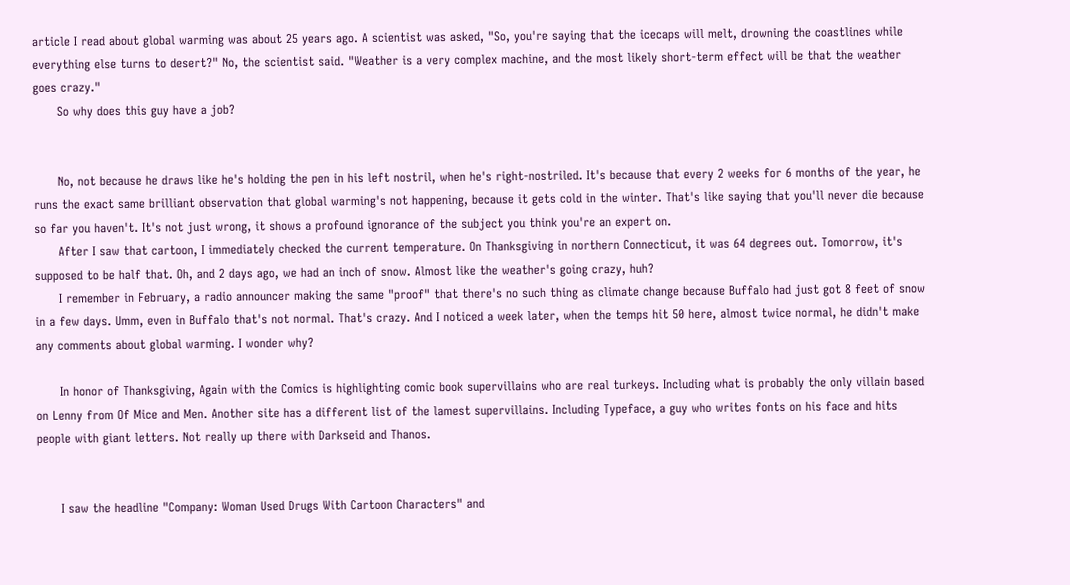article I read about global warming was about 25 years ago. A scientist was asked, "So, you're saying that the icecaps will melt, drowning the coastlines while everything else turns to desert?" No, the scientist said. "Weather is a very complex machine, and the most likely short-term effect will be that the weather goes crazy."
      So why does this guy have a job?


      No, not because he draws like he's holding the pen in his left nostril, when he's right-nostriled. It's because that every 2 weeks for 6 months of the year, he runs the exact same brilliant observation that global warming's not happening, because it gets cold in the winter. That's like saying that you'll never die because so far you haven't. It's not just wrong, it shows a profound ignorance of the subject you think you're an expert on.
      After I saw that cartoon, I immediately checked the current temperature. On Thanksgiving in northern Connecticut, it was 64 degrees out. Tomorrow, it's supposed to be half that. Oh, and 2 days ago, we had an inch of snow. Almost like the weather's going crazy, huh?
      I remember in February, a radio announcer making the same "proof" that there's no such thing as climate change because Buffalo had just got 8 feet of snow in a few days. Umm, even in Buffalo that's not normal. That's crazy. And I noticed a week later, when the temps hit 50 here, almost twice normal, he didn't make any comments about global warming. I wonder why?

      In honor of Thanksgiving, Again with the Comics is highlighting comic book supervillains who are real turkeys. Including what is probably the only villain based on Lenny from Of Mice and Men. Another site has a different list of the lamest supervillains. Including Typeface, a guy who writes fonts on his face and hits people with giant letters. Not really up there with Darkseid and Thanos.


      I saw the headline "Company: Woman Used Drugs With Cartoon Characters" and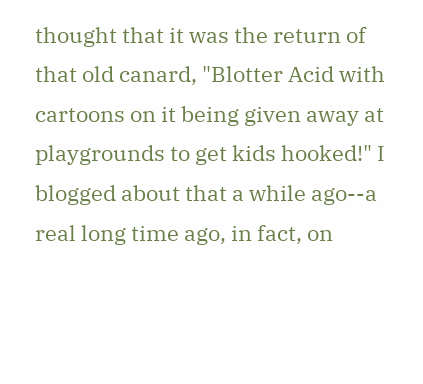thought that it was the return of that old canard, "Blotter Acid with cartoons on it being given away at playgrounds to get kids hooked!" I blogged about that a while ago--a real long time ago, in fact, on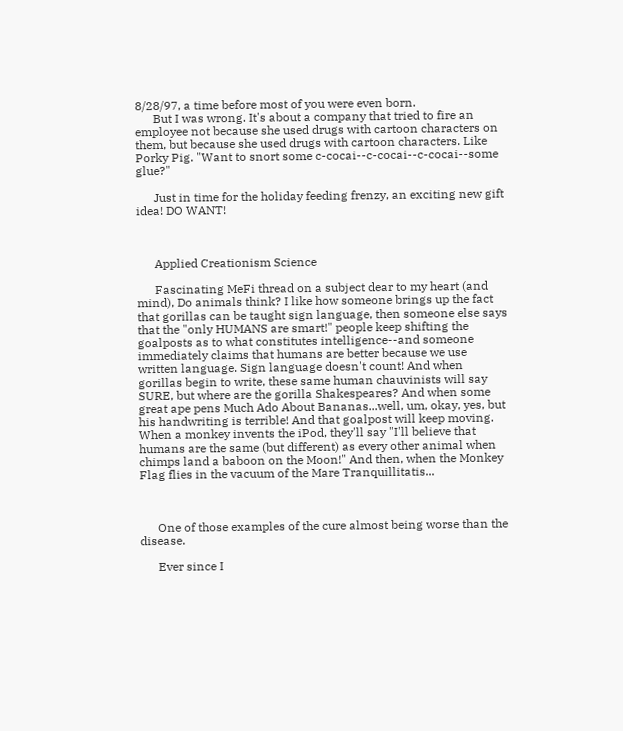8/28/97, a time before most of you were even born.
      But I was wrong. It's about a company that tried to fire an employee not because she used drugs with cartoon characters on them, but because she used drugs with cartoon characters. Like Porky Pig. "Want to snort some c-cocai--c-cocai--c-cocai--some glue?"

      Just in time for the holiday feeding frenzy, an exciting new gift idea! DO WANT!



      Applied Creationism Science

      Fascinating MeFi thread on a subject dear to my heart (and mind), Do animals think? I like how someone brings up the fact that gorillas can be taught sign language, then someone else says that the "only HUMANS are smart!" people keep shifting the goalposts as to what constitutes intelligence--and someone immediately claims that humans are better because we use written language. Sign language doesn't count! And when gorillas begin to write, these same human chauvinists will say SURE, but where are the gorilla Shakespeares? And when some great ape pens Much Ado About Bananas...well, um, okay, yes, but his handwriting is terrible! And that goalpost will keep moving. When a monkey invents the iPod, they'll say "I'll believe that humans are the same (but different) as every other animal when chimps land a baboon on the Moon!" And then, when the Monkey Flag flies in the vacuum of the Mare Tranquillitatis...



      One of those examples of the cure almost being worse than the disease.

      Ever since I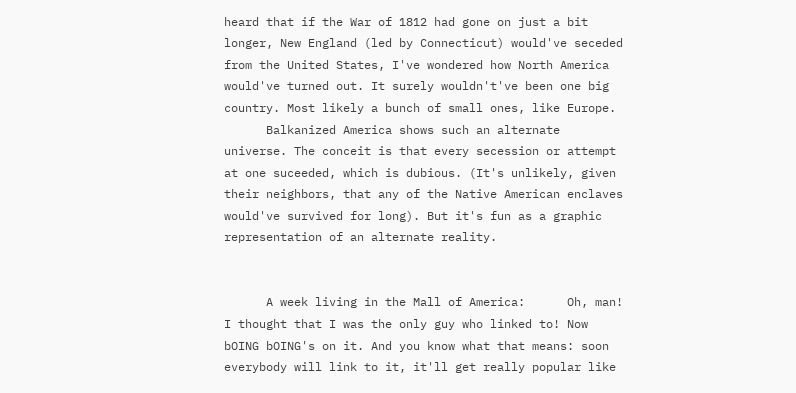heard that if the War of 1812 had gone on just a bit longer, New England (led by Connecticut) would've seceded from the United States, I've wondered how North America would've turned out. It surely wouldn't've been one big country. Most likely a bunch of small ones, like Europe.
      Balkanized America shows such an alternate universe. The conceit is that every secession or attempt at one suceeded, which is dubious. (It's unlikely, given their neighbors, that any of the Native American enclaves would've survived for long). But it's fun as a graphic representation of an alternate reality.


      A week living in the Mall of America:      Oh, man! I thought that I was the only guy who linked to! Now bOING bOING's on it. And you know what that means: soon everybody will link to it, it'll get really popular like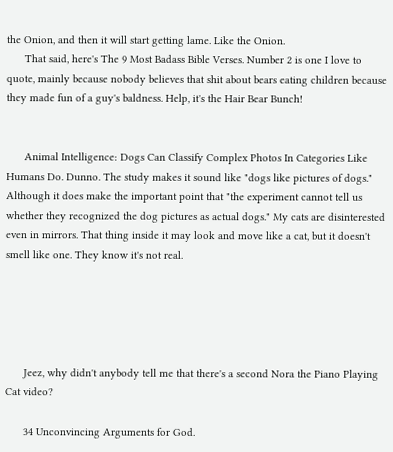the Onion, and then it will start getting lame. Like the Onion.
      That said, here's The 9 Most Badass Bible Verses. Number 2 is one I love to quote, mainly because nobody believes that shit about bears eating children because they made fun of a guy's baldness. Help, it's the Hair Bear Bunch!


      Animal Intelligence: Dogs Can Classify Complex Photos In Categories Like Humans Do. Dunno. The study makes it sound like "dogs like pictures of dogs." Although it does make the important point that "the experiment cannot tell us whether they recognized the dog pictures as actual dogs." My cats are disinterested even in mirrors. That thing inside it may look and move like a cat, but it doesn't smell like one. They know it's not real.





      Jeez, why didn't anybody tell me that there's a second Nora the Piano Playing Cat video?

      34 Unconvincing Arguments for God.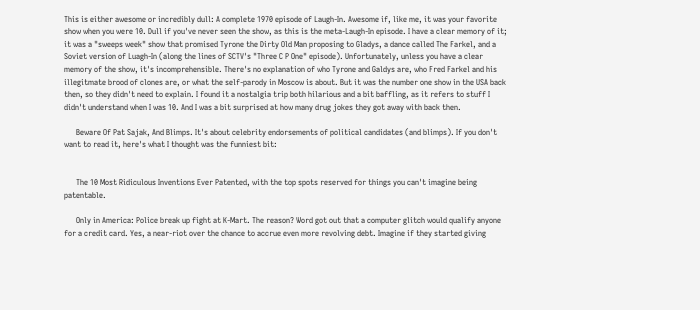This is either awesome or incredibly dull: A complete 1970 episode of Laugh-In. Awesome if, like me, it was your favorite show when you were 10. Dull if you've never seen the show, as this is the meta-Laugh-In episode. I have a clear memory of it; it was a "sweeps week" show that promised Tyrone the Dirty Old Man proposing to Gladys, a dance called The Farkel, and a Soviet version of Luagh-In (along the lines of SCTV's "Three C P One" episode). Unfortunately, unless you have a clear memory of the show, it's incomprehensible. There's no explanation of who Tyrone and Galdys are, who Fred Farkel and his illegitmate brood of clones are, or what the self-parody in Moscow is about. But it was the number one show in the USA back then, so they didn't need to explain. I found it a nostalgia trip both hilarious and a bit baffling, as it refers to stuff I didn't understand when I was 10. And I was a bit surprised at how many drug jokes they got away with back then.

      Beware Of Pat Sajak, And Blimps. It's about celebrity endorsements of political candidates (and blimps). If you don't want to read it, here's what I thought was the funniest bit:


      The 10 Most Ridiculous Inventions Ever Patented, with the top spots reserved for things you can't imagine being patentable.

      Only in America: Police break up fight at K-Mart. The reason? Word got out that a computer glitch would qualify anyone for a credit card. Yes, a near-riot over the chance to accrue even more revolving debt. Imagine if they started giving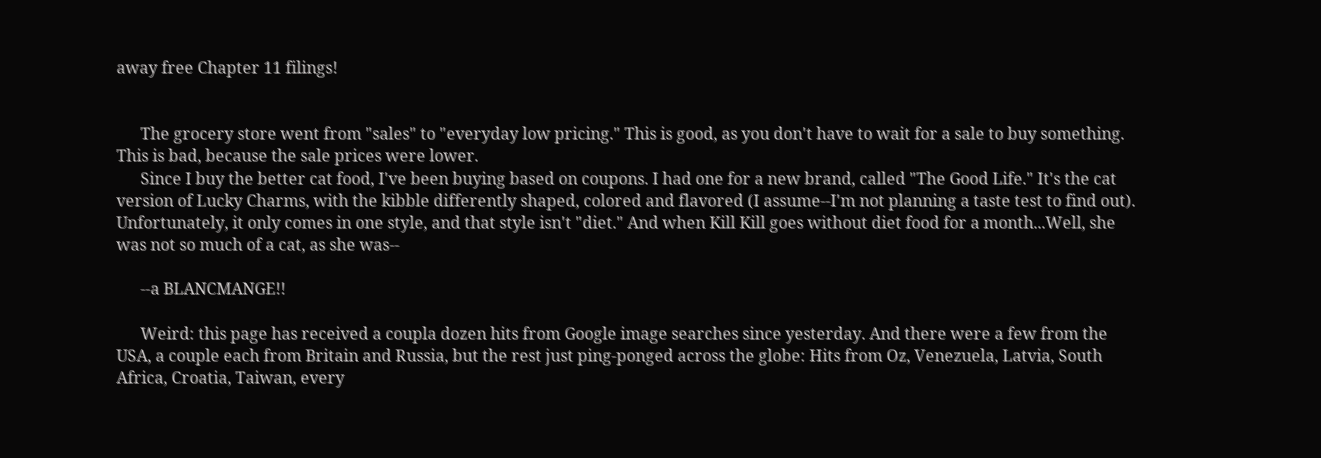away free Chapter 11 filings!


      The grocery store went from "sales" to "everyday low pricing." This is good, as you don't have to wait for a sale to buy something. This is bad, because the sale prices were lower.
      Since I buy the better cat food, I've been buying based on coupons. I had one for a new brand, called "The Good Life." It's the cat version of Lucky Charms, with the kibble differently shaped, colored and flavored (I assume--I'm not planning a taste test to find out). Unfortunately, it only comes in one style, and that style isn't "diet." And when Kill Kill goes without diet food for a month...Well, she was not so much of a cat, as she was--

      --a BLANCMANGE!!

      Weird: this page has received a coupla dozen hits from Google image searches since yesterday. And there were a few from the USA, a couple each from Britain and Russia, but the rest just ping-ponged across the globe: Hits from Oz, Venezuela, Latvia, South Africa, Croatia, Taiwan, every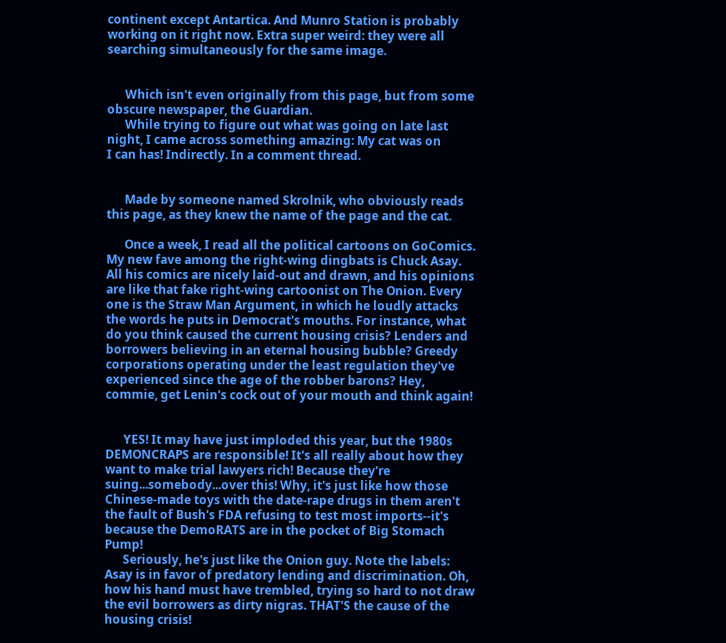continent except Antartica. And Munro Station is probably working on it right now. Extra super weird: they were all searching simultaneously for the same image.


      Which isn't even originally from this page, but from some obscure newspaper, the Guardian.
      While trying to figure out what was going on late last night, I came across something amazing: My cat was on
I can has! Indirectly. In a comment thread.


      Made by someone named Skrolnik, who obviously reads this page, as they knew the name of the page and the cat.

      Once a week, I read all the political cartoons on GoComics. My new fave among the right-wing dingbats is Chuck Asay. All his comics are nicely laid-out and drawn, and his opinions are like that fake right-wing cartoonist on The Onion. Every one is the Straw Man Argument, in which he loudly attacks the words he puts in Democrat's mouths. For instance, what do you think caused the current housing crisis? Lenders and borrowers believing in an eternal housing bubble? Greedy corporations operating under the least regulation they've experienced since the age of the robber barons? Hey, commie, get Lenin's cock out of your mouth and think again!


      YES! It may have just imploded this year, but the 1980s DEMONCRAPS are responsible! It's all really about how they want to make trial lawyers rich! Because they're suing...somebody...over this! Why, it's just like how those Chinese-made toys with the date-rape drugs in them aren't the fault of Bush's FDA refusing to test most imports--it's because the DemoRATS are in the pocket of Big Stomach Pump!
      Seriously, he's just like the Onion guy. Note the labels: Asay is in favor of predatory lending and discrimination. Oh, how his hand must have trembled, trying so hard to not draw the evil borrowers as dirty nigras. THAT'S the cause of the housing crisis!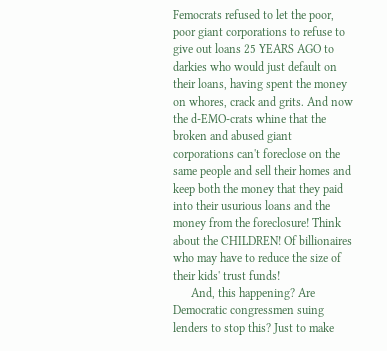Femocrats refused to let the poor, poor giant corporations to refuse to give out loans 25 YEARS AGO to darkies who would just default on their loans, having spent the money on whores, crack and grits. And now the d-EMO-crats whine that the broken and abused giant corporations can't foreclose on the same people and sell their homes and keep both the money that they paid into their usurious loans and the money from the foreclosure! Think about the CHILDREN! Of billionaires who may have to reduce the size of their kids' trust funds!
      And, this happening? Are Democratic congressmen suing lenders to stop this? Just to make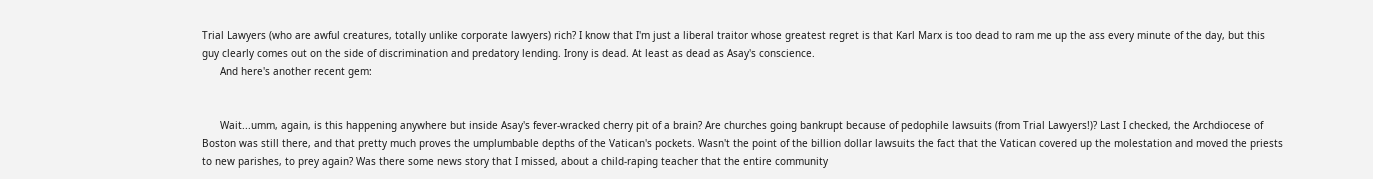Trial Lawyers (who are awful creatures, totally unlike corporate lawyers) rich? I know that I'm just a liberal traitor whose greatest regret is that Karl Marx is too dead to ram me up the ass every minute of the day, but this guy clearly comes out on the side of discrimination and predatory lending. Irony is dead. At least as dead as Asay's conscience.
      And here's another recent gem:


      Wait...umm, again, is this happening anywhere but inside Asay's fever-wracked cherry pit of a brain? Are churches going bankrupt because of pedophile lawsuits (from Trial Lawyers!)? Last I checked, the Archdiocese of Boston was still there, and that pretty much proves the umplumbable depths of the Vatican's pockets. Wasn't the point of the billion dollar lawsuits the fact that the Vatican covered up the molestation and moved the priests to new parishes, to prey again? Was there some news story that I missed, about a child-raping teacher that the entire community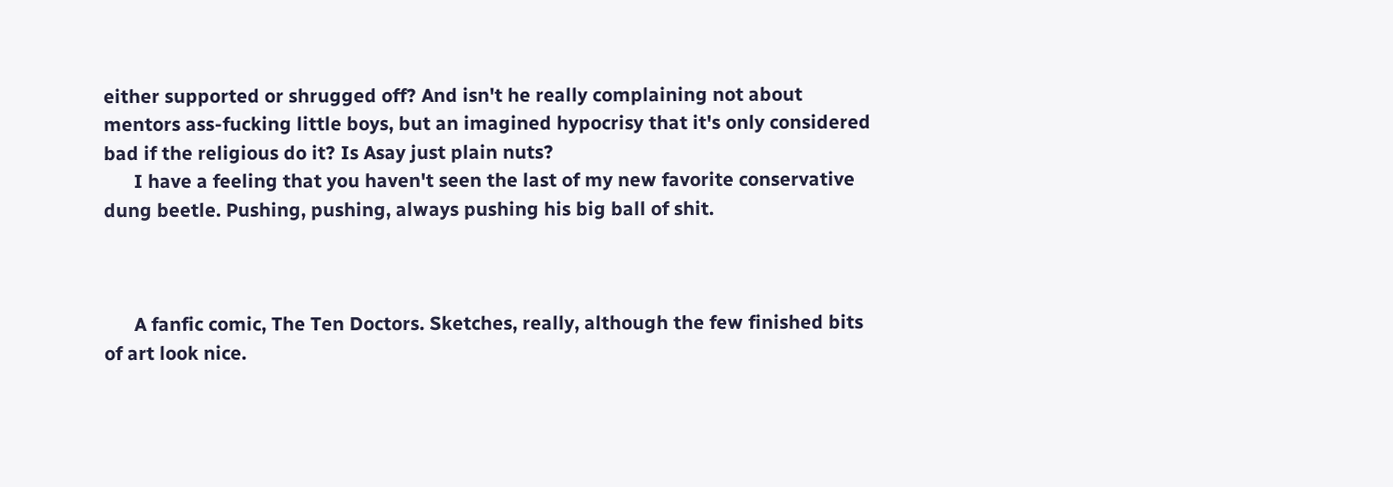either supported or shrugged off? And isn't he really complaining not about mentors ass-fucking little boys, but an imagined hypocrisy that it's only considered bad if the religious do it? Is Asay just plain nuts?
      I have a feeling that you haven't seen the last of my new favorite conservative dung beetle. Pushing, pushing, always pushing his big ball of shit.



      A fanfic comic, The Ten Doctors. Sketches, really, although the few finished bits of art look nice.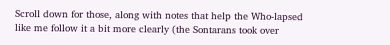Scroll down for those, along with notes that help the Who-lapsed like me follow it a bit more clearly (the Sontarans took over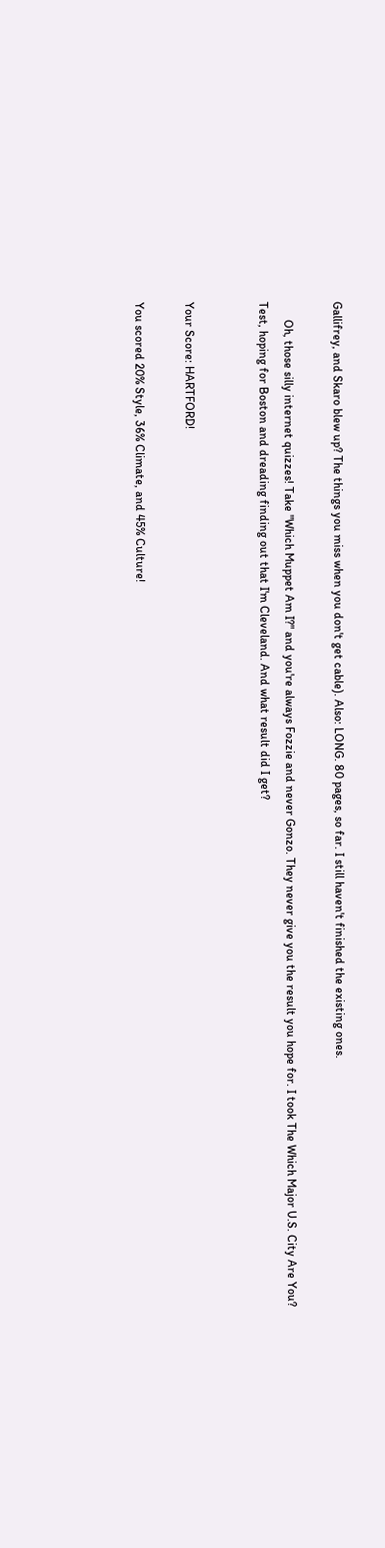Gallifrey, and Skaro blew up? The things you miss when you don't get cable). Also: LONG. 80 pages, so far. I still haven't finished the existing ones.

      Oh, those silly internet quizzes! Take "Which Muppet Am I?" and you're always Fozzie and never Gonzo. They never give you the result you hope for. I took The Which Major U.S. City Are You? Test, hoping for Boston and dreading finding out that I'm Cleveland. And what result did I get?


Your Score: HARTFORD!

You scored 20% Style, 36% Climate, and 45% Culture!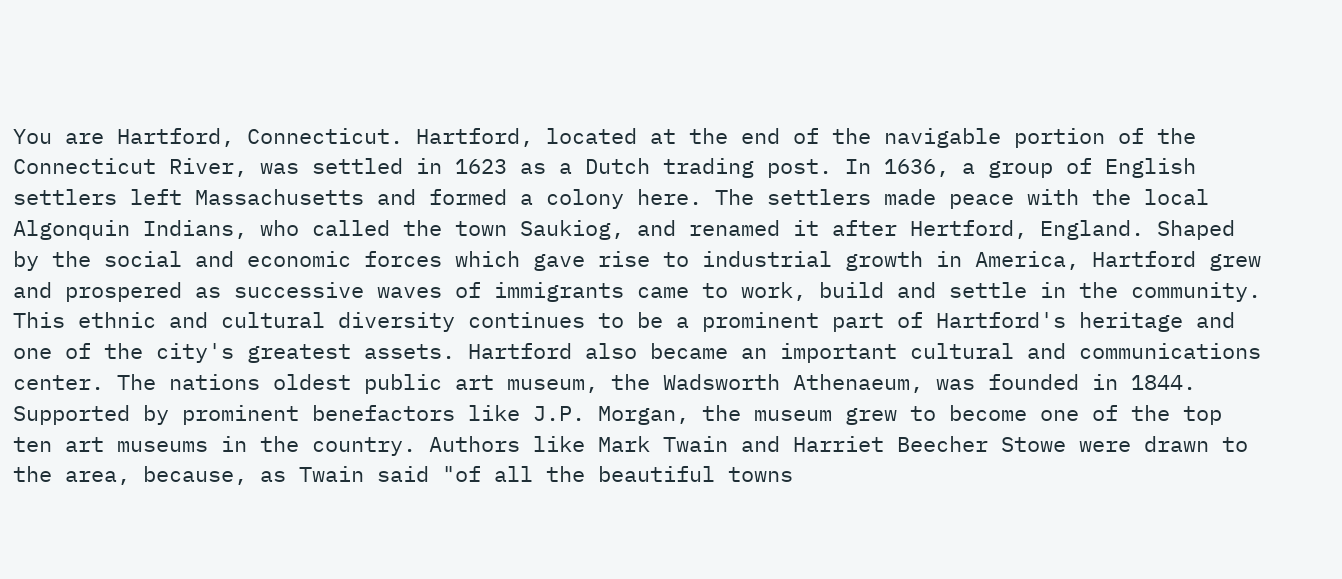You are Hartford, Connecticut. Hartford, located at the end of the navigable portion of the Connecticut River, was settled in 1623 as a Dutch trading post. In 1636, a group of English settlers left Massachusetts and formed a colony here. The settlers made peace with the local Algonquin Indians, who called the town Saukiog, and renamed it after Hertford, England. Shaped by the social and economic forces which gave rise to industrial growth in America, Hartford grew and prospered as successive waves of immigrants came to work, build and settle in the community. This ethnic and cultural diversity continues to be a prominent part of Hartford's heritage and one of the city's greatest assets. Hartford also became an important cultural and communications center. The nations oldest public art museum, the Wadsworth Athenaeum, was founded in 1844. Supported by prominent benefactors like J.P. Morgan, the museum grew to become one of the top ten art museums in the country. Authors like Mark Twain and Harriet Beecher Stowe were drawn to the area, because, as Twain said "of all the beautiful towns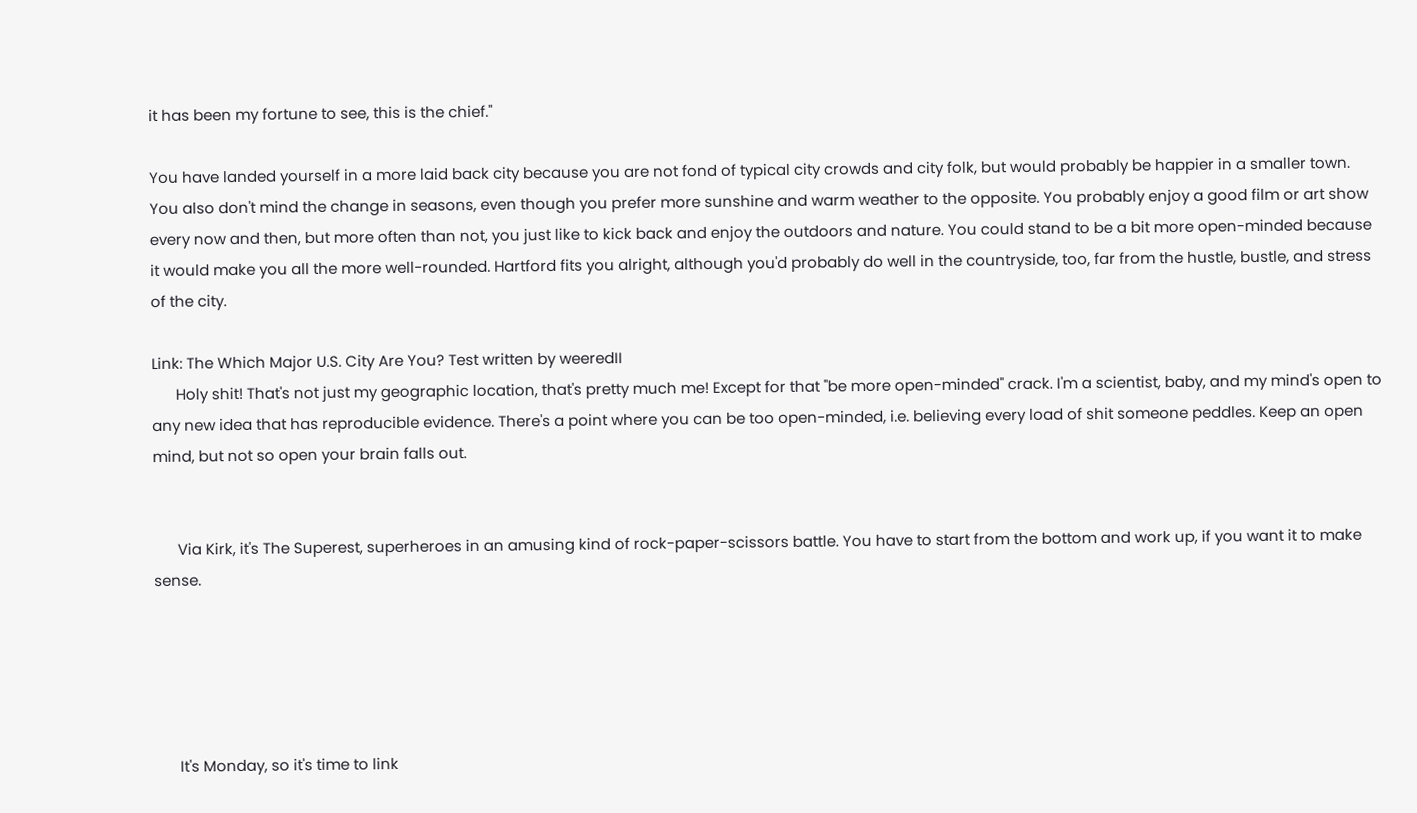it has been my fortune to see, this is the chief."

You have landed yourself in a more laid back city because you are not fond of typical city crowds and city folk, but would probably be happier in a smaller town. You also don't mind the change in seasons, even though you prefer more sunshine and warm weather to the opposite. You probably enjoy a good film or art show every now and then, but more often than not, you just like to kick back and enjoy the outdoors and nature. You could stand to be a bit more open-minded because it would make you all the more well-rounded. Hartford fits you alright, although you'd probably do well in the countryside, too, far from the hustle, bustle, and stress of the city.

Link: The Which Major U.S. City Are You? Test written by weeredII
      Holy shit! That's not just my geographic location, that's pretty much me! Except for that "be more open-minded" crack. I'm a scientist, baby, and my mind's open to any new idea that has reproducible evidence. There's a point where you can be too open-minded, i.e. believing every load of shit someone peddles. Keep an open mind, but not so open your brain falls out.


      Via Kirk, it's The Superest, superheroes in an amusing kind of rock-paper-scissors battle. You have to start from the bottom and work up, if you want it to make sense.





      It's Monday, so it's time to link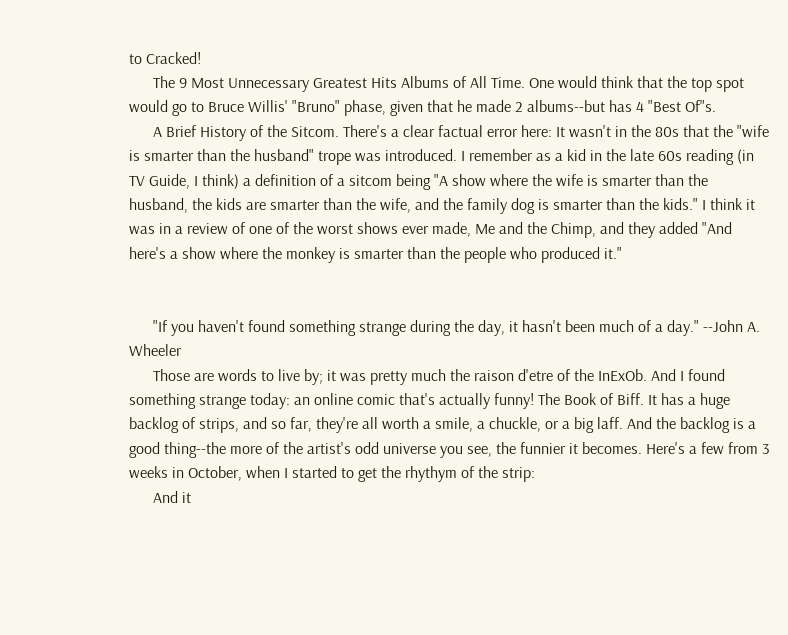to Cracked!
      The 9 Most Unnecessary Greatest Hits Albums of All Time. One would think that the top spot would go to Bruce Willis' "Bruno" phase, given that he made 2 albums--but has 4 "Best Of"s.
      A Brief History of the Sitcom. There's a clear factual error here: It wasn't in the 80s that the "wife is smarter than the husband" trope was introduced. I remember as a kid in the late 60s reading (in TV Guide, I think) a definition of a sitcom being "A show where the wife is smarter than the husband, the kids are smarter than the wife, and the family dog is smarter than the kids." I think it was in a review of one of the worst shows ever made, Me and the Chimp, and they added "And here's a show where the monkey is smarter than the people who produced it."


      "If you haven't found something strange during the day, it hasn't been much of a day." --John A. Wheeler
      Those are words to live by; it was pretty much the raison d'etre of the InExOb. And I found something strange today: an online comic that's actually funny! The Book of Biff. It has a huge backlog of strips, and so far, they're all worth a smile, a chuckle, or a big laff. And the backlog is a good thing--the more of the artist's odd universe you see, the funnier it becomes. Here's a few from 3 weeks in October, when I started to get the rhythym of the strip:
      And it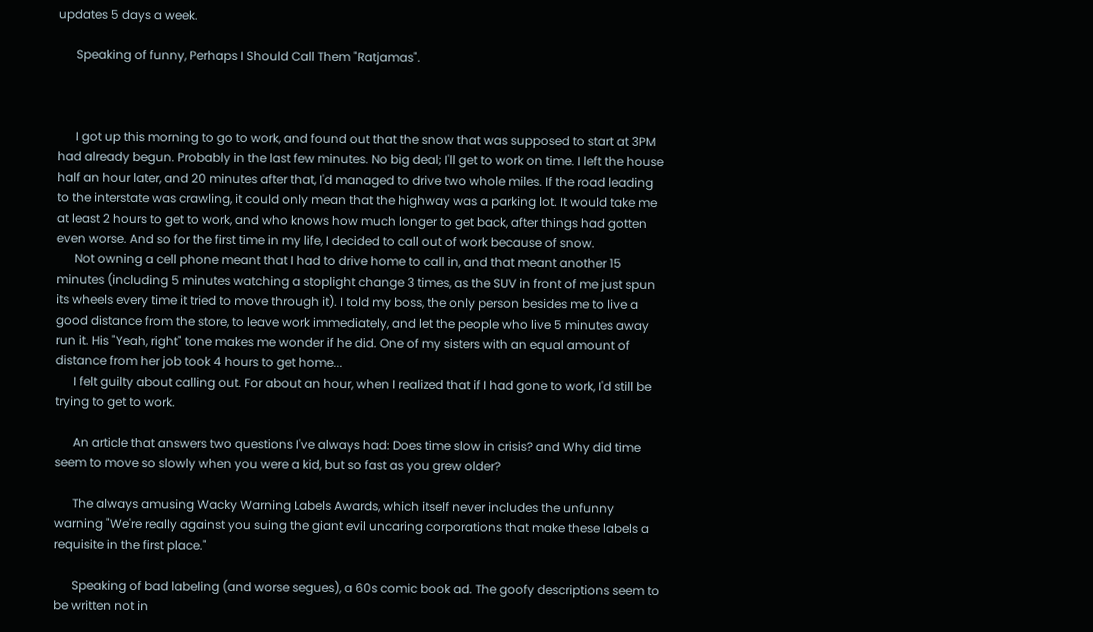updates 5 days a week.

      Speaking of funny, Perhaps I Should Call Them "Ratjamas".



      I got up this morning to go to work, and found out that the snow that was supposed to start at 3PM had already begun. Probably in the last few minutes. No big deal; I'll get to work on time. I left the house half an hour later, and 20 minutes after that, I'd managed to drive two whole miles. If the road leading to the interstate was crawling, it could only mean that the highway was a parking lot. It would take me at least 2 hours to get to work, and who knows how much longer to get back, after things had gotten even worse. And so for the first time in my life, I decided to call out of work because of snow.
      Not owning a cell phone meant that I had to drive home to call in, and that meant another 15 minutes (including 5 minutes watching a stoplight change 3 times, as the SUV in front of me just spun its wheels every time it tried to move through it). I told my boss, the only person besides me to live a good distance from the store, to leave work immediately, and let the people who live 5 minutes away run it. His "Yeah, right" tone makes me wonder if he did. One of my sisters with an equal amount of distance from her job took 4 hours to get home...
      I felt guilty about calling out. For about an hour, when I realized that if I had gone to work, I'd still be trying to get to work.

      An article that answers two questions I've always had: Does time slow in crisis? and Why did time seem to move so slowly when you were a kid, but so fast as you grew older?

      The always amusing Wacky Warning Labels Awards, which itself never includes the unfunny warning "We're really against you suing the giant evil uncaring corporations that make these labels a requisite in the first place."

      Speaking of bad labeling (and worse segues), a 60s comic book ad. The goofy descriptions seem to be written not in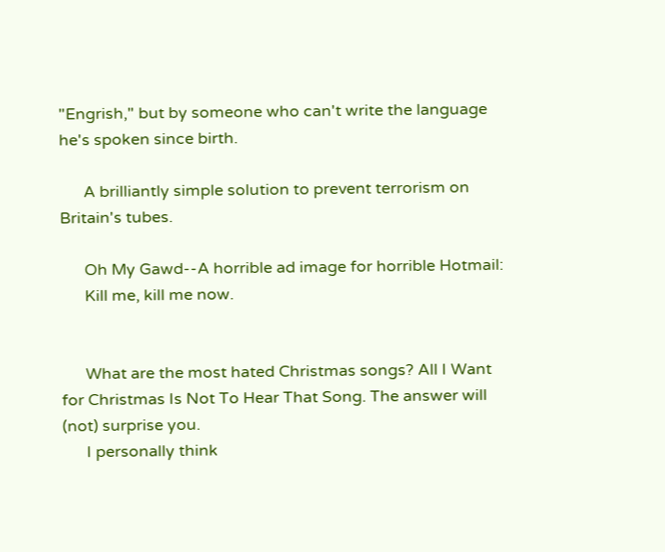"Engrish," but by someone who can't write the language he's spoken since birth.

      A brilliantly simple solution to prevent terrorism on Britain's tubes.

      Oh My Gawd--A horrible ad image for horrible Hotmail:
      Kill me, kill me now.


      What are the most hated Christmas songs? All I Want for Christmas Is Not To Hear That Song. The answer will (not) surprise you.
      I personally think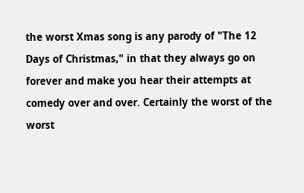the worst Xmas song is any parody of "The 12 Days of Christmas," in that they always go on forever and make you hear their attempts at comedy over and over. Certainly the worst of the worst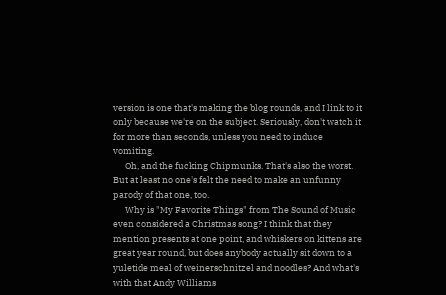version is one that's making the blog rounds, and I link to it only because we're on the subject. Seriously, don't watch it for more than seconds, unless you need to induce vomiting.
      Oh, and the fucking Chipmunks. That's also the worst. But at least no one's felt the need to make an unfunny parody of that one, too.
      Why is "My Favorite Things" from The Sound of Music even considered a Christmas song? I think that they mention presents at one point, and whiskers on kittens are great year round, but does anybody actually sit down to a yuletide meal of weinerschnitzel and noodles? And what's with that Andy Williams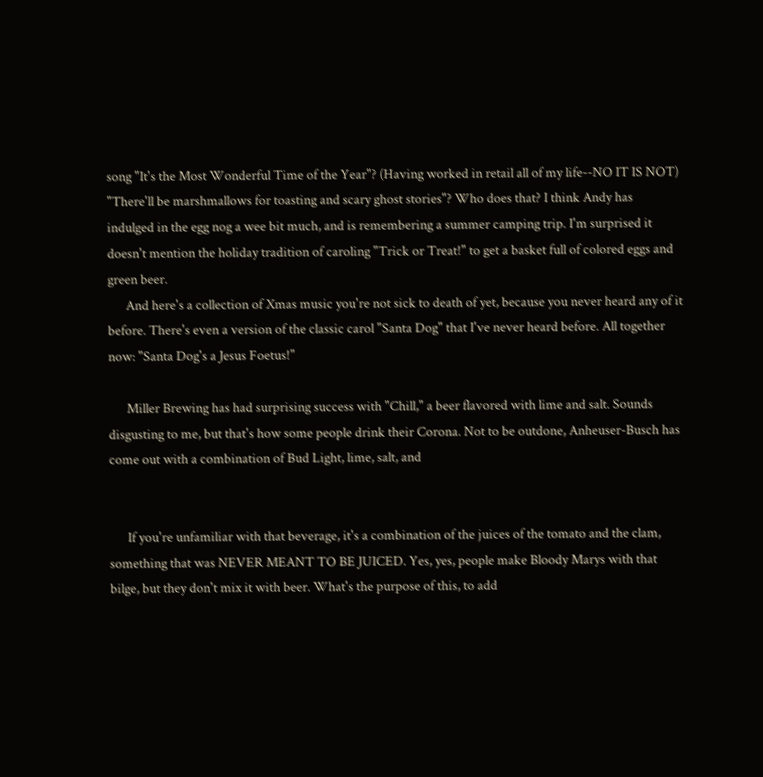song "It's the Most Wonderful Time of the Year"? (Having worked in retail all of my life--NO IT IS NOT) "There'll be marshmallows for toasting and scary ghost stories"? Who does that? I think Andy has indulged in the egg nog a wee bit much, and is remembering a summer camping trip. I'm surprised it doesn't mention the holiday tradition of caroling "Trick or Treat!" to get a basket full of colored eggs and green beer.
      And here's a collection of Xmas music you're not sick to death of yet, because you never heard any of it before. There's even a version of the classic carol "Santa Dog" that I've never heard before. All together now: "Santa Dog's a Jesus Foetus!"

      Miller Brewing has had surprising success with "Chill," a beer flavored with lime and salt. Sounds disgusting to me, but that's how some people drink their Corona. Not to be outdone, Anheuser-Busch has come out with a combination of Bud Light, lime, salt, and


      If you're unfamiliar with that beverage, it's a combination of the juices of the tomato and the clam, something that was NEVER MEANT TO BE JUICED. Yes, yes, people make Bloody Marys with that bilge, but they don't mix it with beer. What's the purpose of this, to add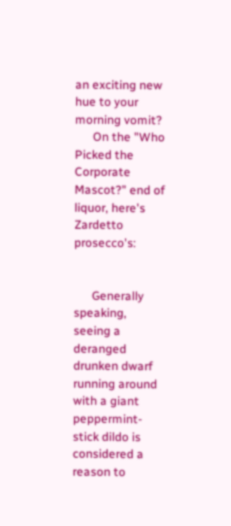an exciting new hue to your morning vomit?
      On the "Who Picked the Corporate Mascot?" end of liquor, here's Zardetto prosecco's:


      Generally speaking, seeing a deranged drunken dwarf running around with a giant peppermint-stick dildo is considered a reason to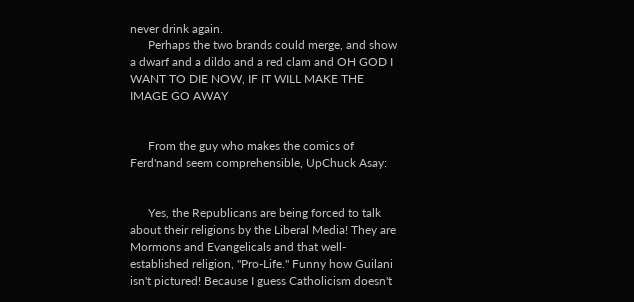never drink again.
      Perhaps the two brands could merge, and show a dwarf and a dildo and a red clam and OH GOD I WANT TO DIE NOW, IF IT WILL MAKE THE IMAGE GO AWAY


      From the guy who makes the comics of Ferd'nand seem comprehensible, UpChuck Asay:


      Yes, the Republicans are being forced to talk about their religions by the Liberal Media! They are Mormons and Evangelicals and that well-established religion, "Pro-Life." Funny how Guilani isn't pictured! Because I guess Catholicism doesn't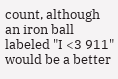count, although an iron ball labeled "I <3 911" would be a better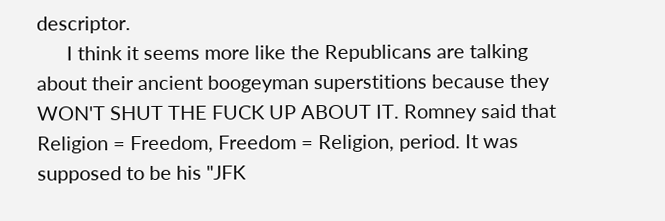descriptor.
      I think it seems more like the Republicans are talking about their ancient boogeyman superstitions because they WON'T SHUT THE FUCK UP ABOUT IT. Romney said that Religion = Freedom, Freedom = Religion, period. It was supposed to be his "JFK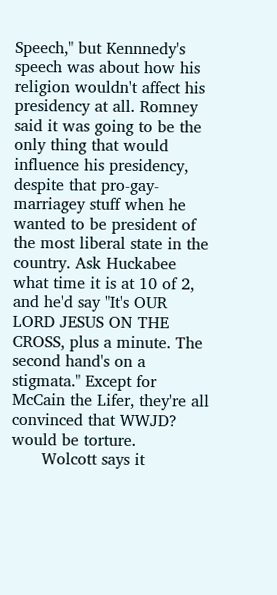Speech," but Kennnedy's speech was about how his religion wouldn't affect his presidency at all. Romney said it was going to be the only thing that would influence his presidency, despite that pro-gay-marriagey stuff when he wanted to be president of the most liberal state in the country. Ask Huckabee what time it is at 10 of 2, and he'd say "It's OUR LORD JESUS ON THE CROSS, plus a minute. The second hand's on a stigmata." Except for McCain the Lifer, they're all convinced that WWJD? would be torture.
      Wolcott says it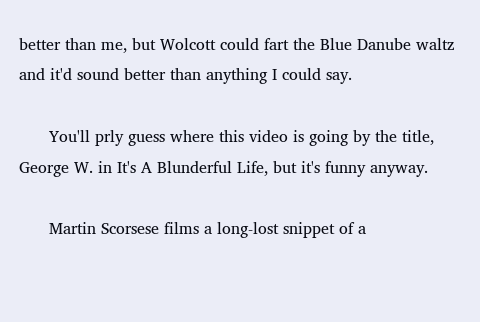better than me, but Wolcott could fart the Blue Danube waltz and it'd sound better than anything I could say.

      You'll prly guess where this video is going by the title, George W. in It's A Blunderful Life, but it's funny anyway.

      Martin Scorsese films a long-lost snippet of a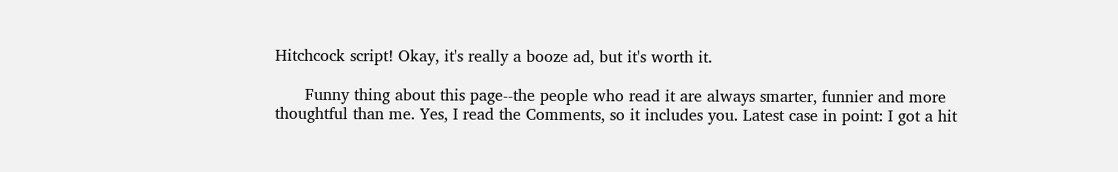Hitchcock script! Okay, it's really a booze ad, but it's worth it.

      Funny thing about this page--the people who read it are always smarter, funnier and more thoughtful than me. Yes, I read the Comments, so it includes you. Latest case in point: I got a hit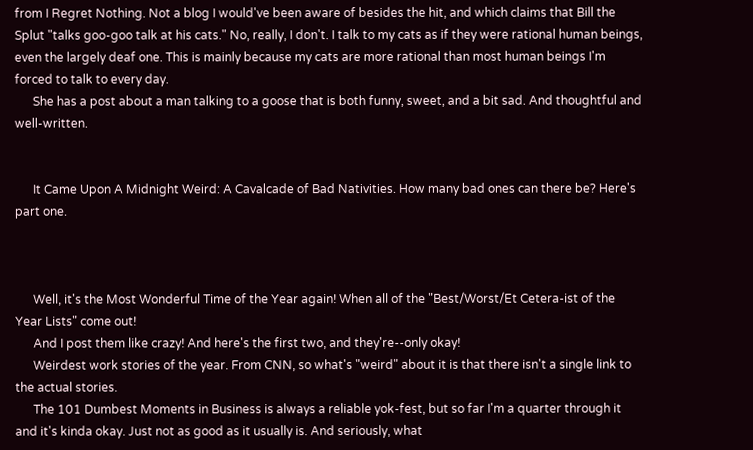from I Regret Nothing. Not a blog I would've been aware of besides the hit, and which claims that Bill the Splut "talks goo-goo talk at his cats." No, really, I don't. I talk to my cats as if they were rational human beings, even the largely deaf one. This is mainly because my cats are more rational than most human beings I'm forced to talk to every day.
      She has a post about a man talking to a goose that is both funny, sweet, and a bit sad. And thoughtful and well-written.


      It Came Upon A Midnight Weird: A Cavalcade of Bad Nativities. How many bad ones can there be? Here's part one.



      Well, it's the Most Wonderful Time of the Year again! When all of the "Best/Worst/Et Cetera-ist of the Year Lists" come out!
      And I post them like crazy! And here's the first two, and they're--only okay!
      Weirdest work stories of the year. From CNN, so what's "weird" about it is that there isn't a single link to the actual stories.
      The 101 Dumbest Moments in Business is always a reliable yok-fest, but so far I'm a quarter through it and it's kinda okay. Just not as good as it usually is. And seriously, what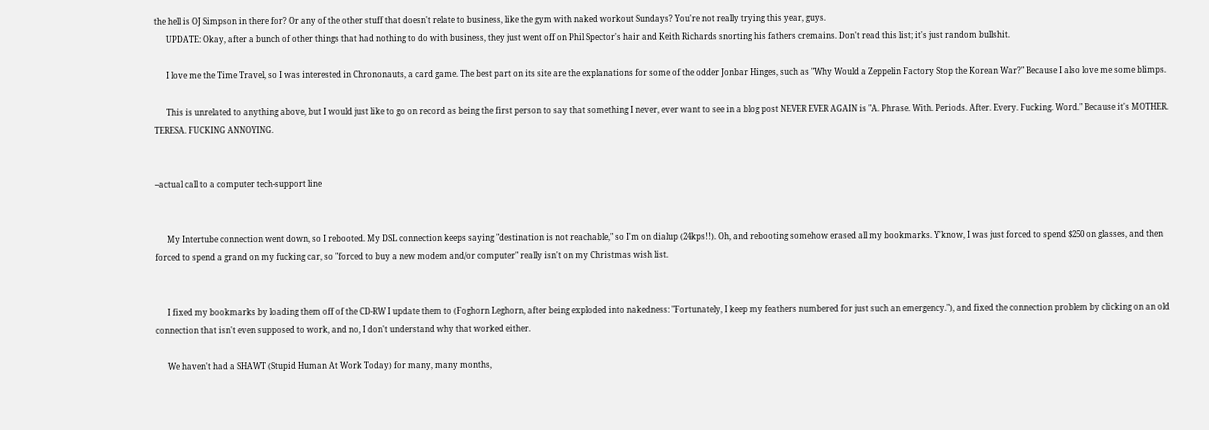the hell is OJ Simpson in there for? Or any of the other stuff that doesn't relate to business, like the gym with naked workout Sundays? You're not really trying this year, guys.
      UPDATE: Okay, after a bunch of other things that had nothing to do with business, they just went off on Phil Spector's hair and Keith Richards snorting his fathers cremains. Don't read this list; it's just random bullshit.

      I love me the Time Travel, so I was interested in Chrononauts, a card game. The best part on its site are the explanations for some of the odder Jonbar Hinges, such as "Why Would a Zeppelin Factory Stop the Korean War?" Because I also love me some blimps.

      This is unrelated to anything above, but I would just like to go on record as being the first person to say that something I never, ever want to see in a blog post NEVER EVER AGAIN is "A. Phrase. With. Periods. After. Every. Fucking. Word." Because it's MOTHER. TERESA. FUCKING ANNOYING.


--actual call to a computer tech-support line


      My Intertube connection went down, so I rebooted. My DSL connection keeps saying "destination is not reachable," so I'm on dialup (24kps!!). Oh, and rebooting somehow erased all my bookmarks. Y'know, I was just forced to spend $250 on glasses, and then forced to spend a grand on my fucking car, so "forced to buy a new modem and/or computer" really isn't on my Christmas wish list.


      I fixed my bookmarks by loading them off of the CD-RW I update them to (Foghorn Leghorn, after being exploded into nakedness: "Fortunately, I keep my feathers numbered for just such an emergency."), and fixed the connection problem by clicking on an old connection that isn't even supposed to work, and no, I don't understand why that worked either.

      We haven't had a SHAWT (Stupid Human At Work Today) for many, many months,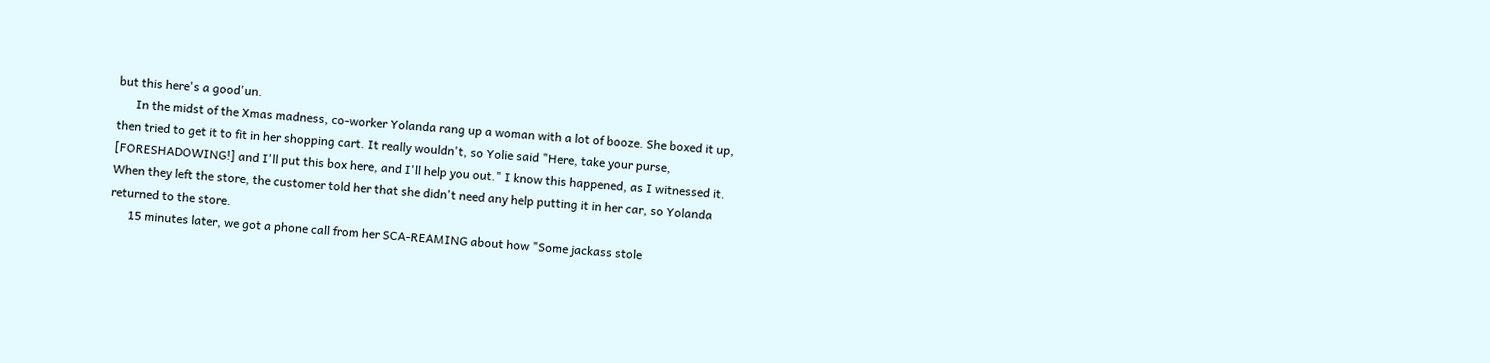but this here's a good'un.
      In the midst of the Xmas madness, co-worker Yolanda rang up a woman with a lot of booze. She boxed it up, then tried to get it to fit in her shopping cart. It really wouldn't, so Yolie said "Here, take your purse, [FORESHADOWING!] and I'll put this box here, and I'll help you out." I know this happened, as I witnessed it. When they left the store, the customer told her that she didn't need any help putting it in her car, so Yolanda returned to the store.
      15 minutes later, we got a phone call from her SCA-REAMING about how "Some jackass stole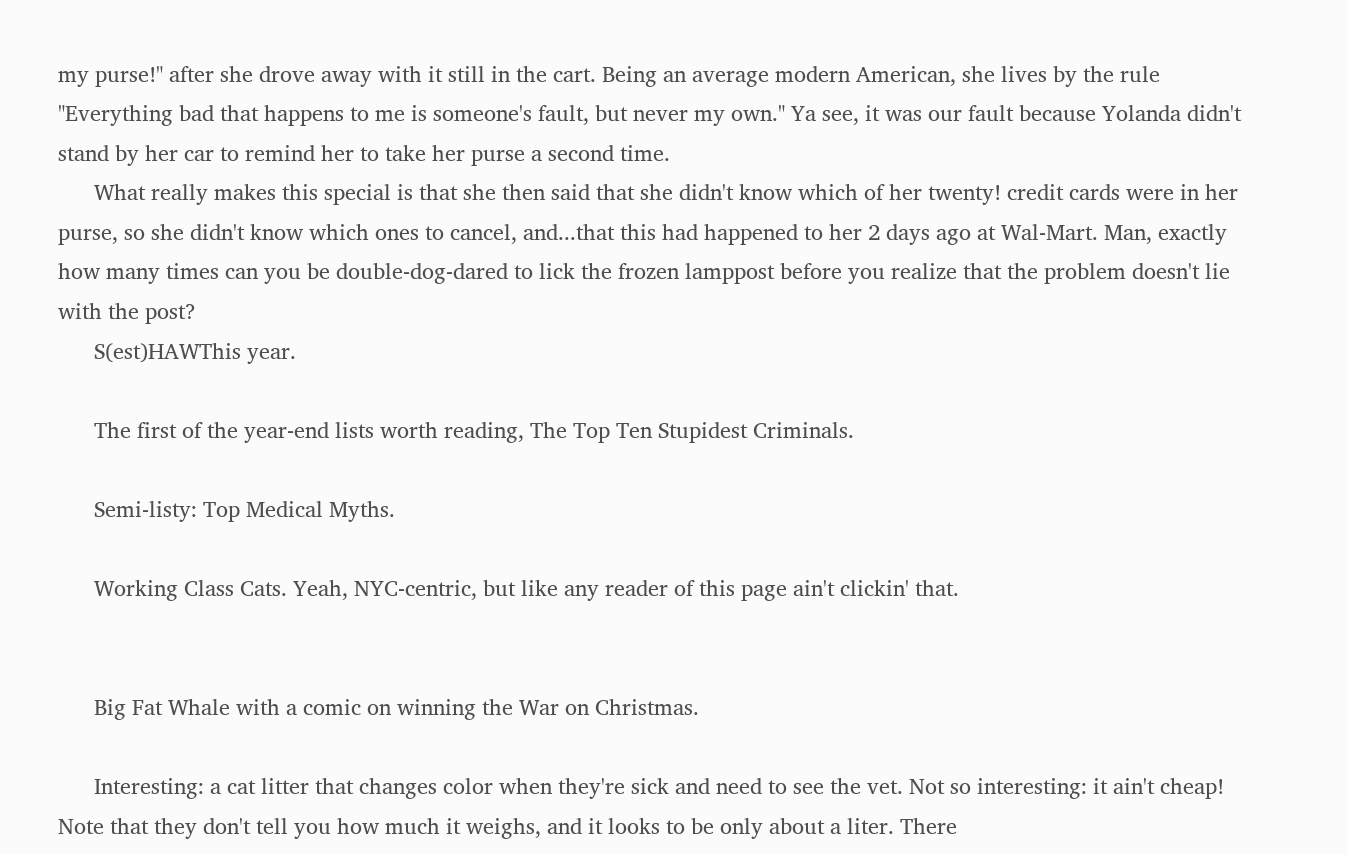my purse!" after she drove away with it still in the cart. Being an average modern American, she lives by the rule "Everything bad that happens to me is someone's fault, but never my own." Ya see, it was our fault because Yolanda didn't stand by her car to remind her to take her purse a second time.
      What really makes this special is that she then said that she didn't know which of her twenty! credit cards were in her purse, so she didn't know which ones to cancel, and...that this had happened to her 2 days ago at Wal-Mart. Man, exactly how many times can you be double-dog-dared to lick the frozen lamppost before you realize that the problem doesn't lie with the post?
      S(est)HAWThis year.

      The first of the year-end lists worth reading, The Top Ten Stupidest Criminals.

      Semi-listy: Top Medical Myths.

      Working Class Cats. Yeah, NYC-centric, but like any reader of this page ain't clickin' that.


      Big Fat Whale with a comic on winning the War on Christmas.

      Interesting: a cat litter that changes color when they're sick and need to see the vet. Not so interesting: it ain't cheap! Note that they don't tell you how much it weighs, and it looks to be only about a liter. There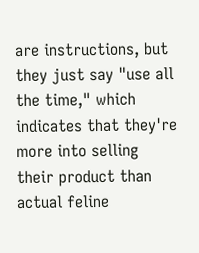are instructions, but they just say "use all the time," which indicates that they're more into selling their product than actual feline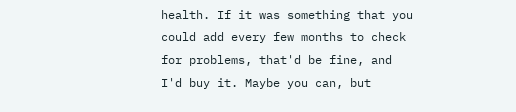health. If it was something that you could add every few months to check for problems, that'd be fine, and I'd buy it. Maybe you can, but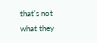that's not what they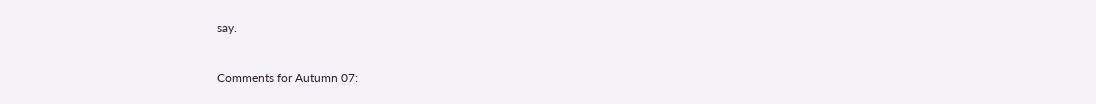say.


Comments for Autumn 07: